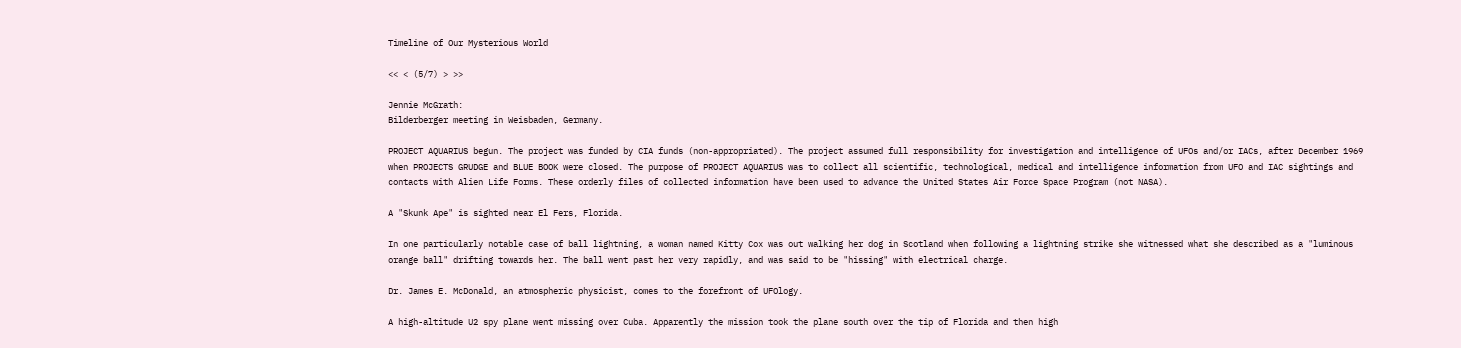Timeline of Our Mysterious World

<< < (5/7) > >>

Jennie McGrath:
Bilderberger meeting in Weisbaden, Germany.

PROJECT AQUARIUS begun. The project was funded by CIA funds (non-appropriated). The project assumed full responsibility for investigation and intelligence of UFOs and/or IACs, after December 1969 when PROJECTS GRUDGE and BLUE BOOK were closed. The purpose of PROJECT AQUARIUS was to collect all scientific, technological, medical and intelligence information from UFO and IAC sightings and contacts with Alien Life Forms. These orderly files of collected information have been used to advance the United States Air Force Space Program (not NASA).

A "Skunk Ape" is sighted near El Fers, Florida.

In one particularly notable case of ball lightning, a woman named Kitty Cox was out walking her dog in Scotland when following a lightning strike she witnessed what she described as a "luminous orange ball" drifting towards her. The ball went past her very rapidly, and was said to be "hissing" with electrical charge.

Dr. James E. McDonald, an atmospheric physicist, comes to the forefront of UFOlogy.

A high-altitude U2 spy plane went missing over Cuba. Apparently the mission took the plane south over the tip of Florida and then high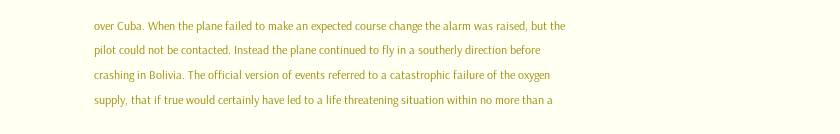over Cuba. When the plane failed to make an expected course change the alarm was raised, but the pilot could not be contacted. Instead the plane continued to fly in a southerly direction before crashing in Bolivia. The official version of events referred to a catastrophic failure of the oxygen supply, that if true would certainly have led to a life threatening situation within no more than a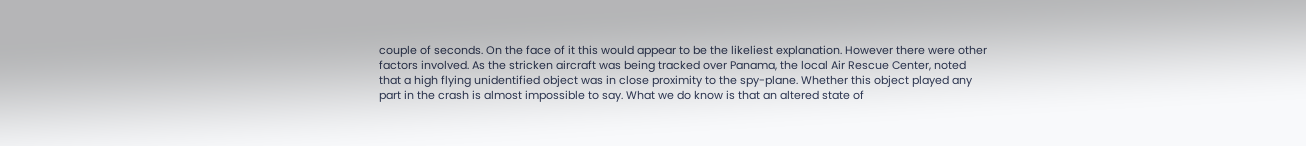couple of seconds. On the face of it this would appear to be the likeliest explanation. However there were other factors involved. As the stricken aircraft was being tracked over Panama, the local Air Rescue Center, noted that a high flying unidentified object was in close proximity to the spy-plane. Whether this object played any part in the crash is almost impossible to say. What we do know is that an altered state of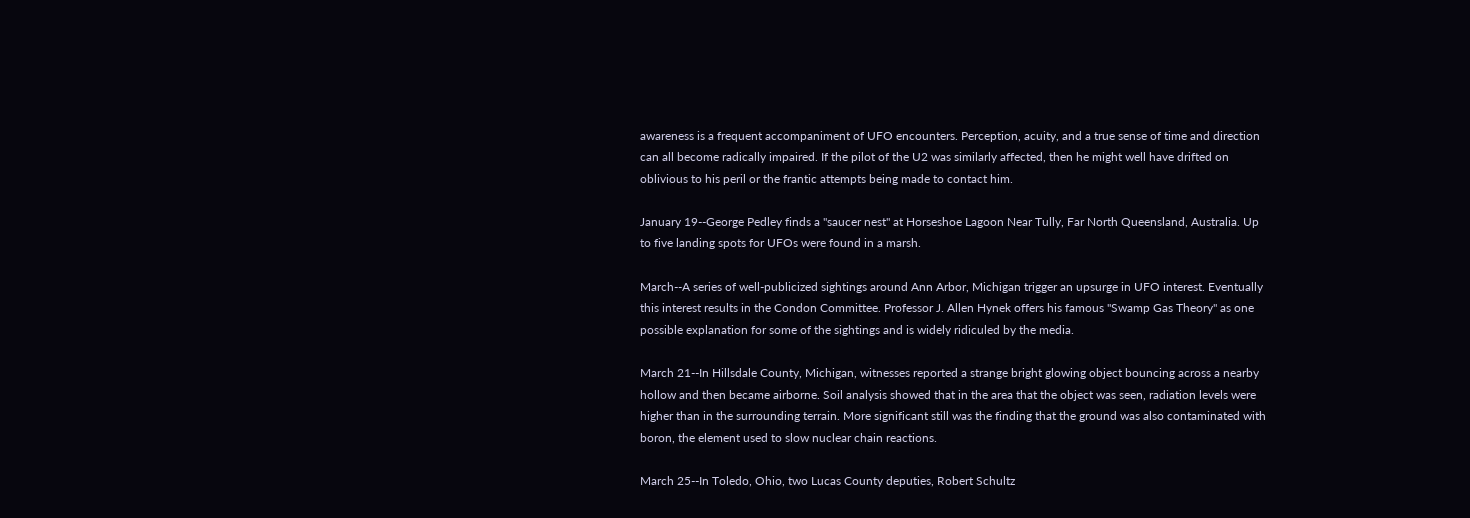awareness is a frequent accompaniment of UFO encounters. Perception, acuity, and a true sense of time and direction can all become radically impaired. If the pilot of the U2 was similarly affected, then he might well have drifted on oblivious to his peril or the frantic attempts being made to contact him.

January 19--George Pedley finds a "saucer nest" at Horseshoe Lagoon Near Tully, Far North Queensland, Australia. Up to five landing spots for UFOs were found in a marsh.

March--A series of well-publicized sightings around Ann Arbor, Michigan trigger an upsurge in UFO interest. Eventually this interest results in the Condon Committee. Professor J. Allen Hynek offers his famous "Swamp Gas Theory" as one possible explanation for some of the sightings and is widely ridiculed by the media.

March 21--In Hillsdale County, Michigan, witnesses reported a strange bright glowing object bouncing across a nearby hollow and then became airborne. Soil analysis showed that in the area that the object was seen, radiation levels were higher than in the surrounding terrain. More significant still was the finding that the ground was also contaminated with boron, the element used to slow nuclear chain reactions.

March 25--In Toledo, Ohio, two Lucas County deputies, Robert Schultz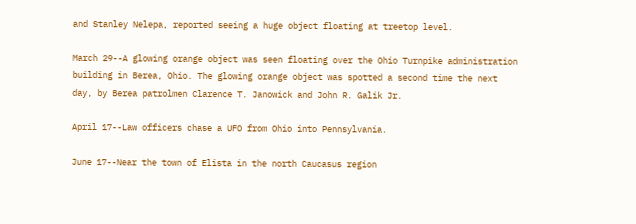and Stanley Nelepa, reported seeing a huge object floating at treetop level.

March 29--A glowing orange object was seen floating over the Ohio Turnpike administration building in Berea, Ohio. The glowing orange object was spotted a second time the next day, by Berea patrolmen Clarence T. Janowick and John R. Galik Jr.

April 17--Law officers chase a UFO from Ohio into Pennsylvania.

June 17--Near the town of Elista in the north Caucasus region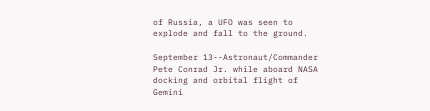of Russia, a UFO was seen to explode and fall to the ground.

September 13--Astronaut/Commander Pete Conrad Jr. while aboard NASA docking and orbital flight of Gemini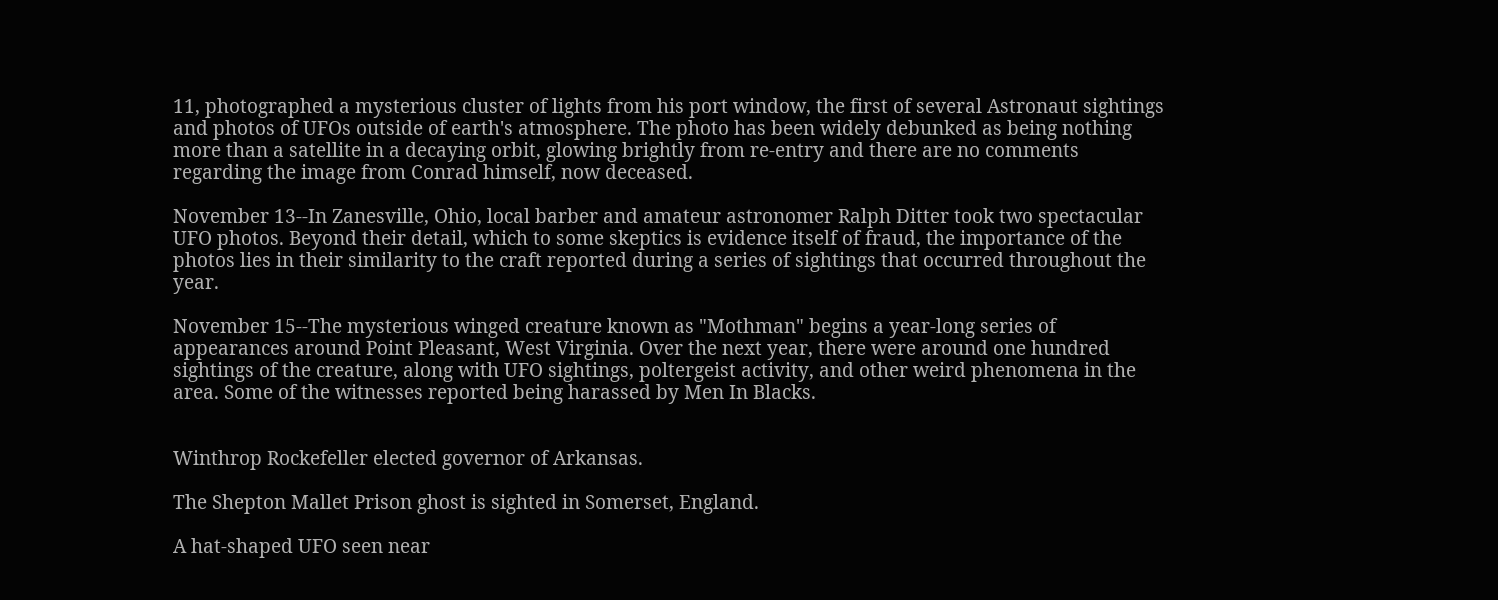11, photographed a mysterious cluster of lights from his port window, the first of several Astronaut sightings and photos of UFOs outside of earth's atmosphere. The photo has been widely debunked as being nothing more than a satellite in a decaying orbit, glowing brightly from re-entry and there are no comments regarding the image from Conrad himself, now deceased.

November 13--In Zanesville, Ohio, local barber and amateur astronomer Ralph Ditter took two spectacular UFO photos. Beyond their detail, which to some skeptics is evidence itself of fraud, the importance of the photos lies in their similarity to the craft reported during a series of sightings that occurred throughout the year.

November 15--The mysterious winged creature known as "Mothman" begins a year-long series of appearances around Point Pleasant, West Virginia. Over the next year, there were around one hundred sightings of the creature, along with UFO sightings, poltergeist activity, and other weird phenomena in the area. Some of the witnesses reported being harassed by Men In Blacks.


Winthrop Rockefeller elected governor of Arkansas.

The Shepton Mallet Prison ghost is sighted in Somerset, England.

A hat-shaped UFO seen near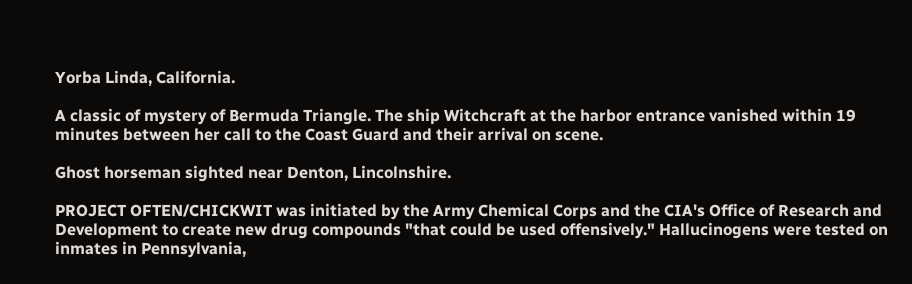Yorba Linda, California.

A classic of mystery of Bermuda Triangle. The ship Witchcraft at the harbor entrance vanished within 19 minutes between her call to the Coast Guard and their arrival on scene.

Ghost horseman sighted near Denton, Lincolnshire.

PROJECT OFTEN/CHICKWIT was initiated by the Army Chemical Corps and the CIA's Office of Research and Development to create new drug compounds "that could be used offensively." Hallucinogens were tested on inmates in Pennsylvania,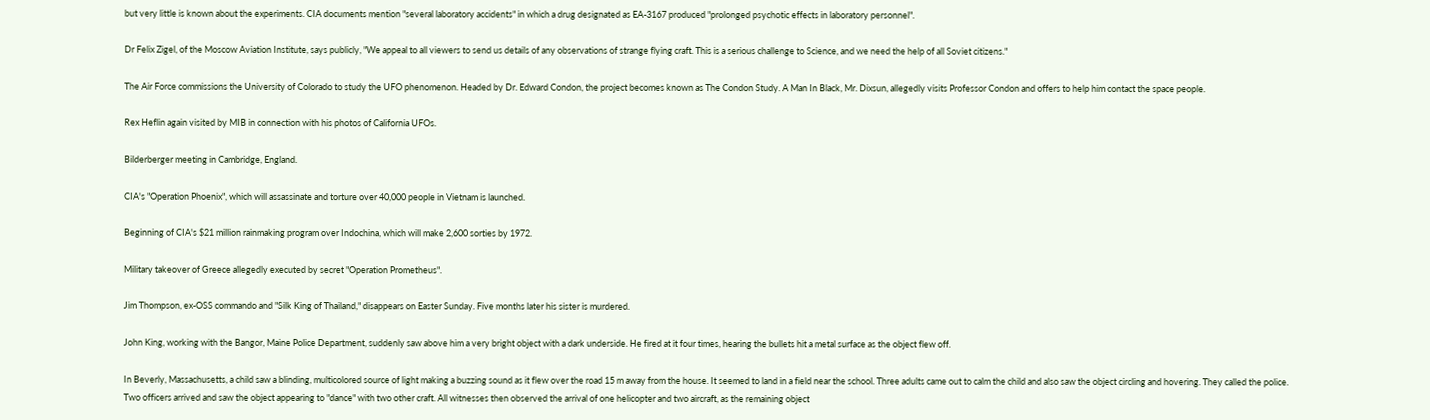but very little is known about the experiments. CIA documents mention "several laboratory accidents" in which a drug designated as EA-3167 produced "prolonged psychotic effects in laboratory personnel".

Dr Felix Zigel, of the Moscow Aviation Institute, says publicly, "We appeal to all viewers to send us details of any observations of strange flying craft. This is a serious challenge to Science, and we need the help of all Soviet citizens."

The Air Force commissions the University of Colorado to study the UFO phenomenon. Headed by Dr. Edward Condon, the project becomes known as The Condon Study. A Man In Black, Mr. Dixsun, allegedly visits Professor Condon and offers to help him contact the space people.

Rex Heflin again visited by MIB in connection with his photos of California UFOs.

Bilderberger meeting in Cambridge, England.

CIA's "Operation Phoenix", which will assassinate and torture over 40,000 people in Vietnam is launched.

Beginning of CIA's $21 million rainmaking program over Indochina, which will make 2,600 sorties by 1972.

Military takeover of Greece allegedly executed by secret "Operation Prometheus".

Jim Thompson, ex-OSS commando and "Silk King of Thailand," disappears on Easter Sunday. Five months later his sister is murdered.

John King, working with the Bangor, Maine Police Department, suddenly saw above him a very bright object with a dark underside. He fired at it four times, hearing the bullets hit a metal surface as the object flew off.

In Beverly, Massachusetts, a child saw a blinding, multicolored source of light making a buzzing sound as it flew over the road 15 m away from the house. It seemed to land in a field near the school. Three adults came out to calm the child and also saw the object circling and hovering. They called the police. Two officers arrived and saw the object appearing to "dance" with two other craft. All witnesses then observed the arrival of one helicopter and two aircraft, as the remaining object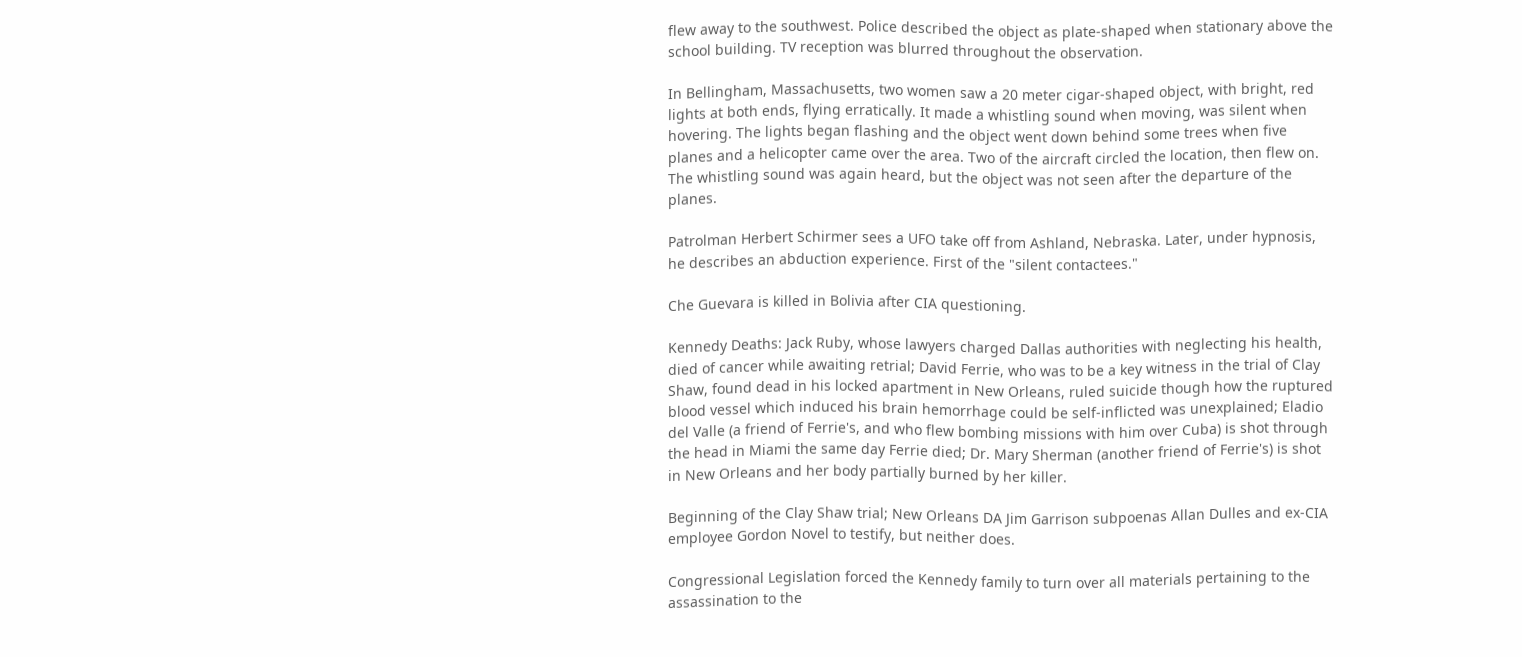flew away to the southwest. Police described the object as plate-shaped when stationary above the school building. TV reception was blurred throughout the observation.

In Bellingham, Massachusetts, two women saw a 20 meter cigar-shaped object, with bright, red lights at both ends, flying erratically. It made a whistling sound when moving, was silent when hovering. The lights began flashing and the object went down behind some trees when five planes and a helicopter came over the area. Two of the aircraft circled the location, then flew on. The whistling sound was again heard, but the object was not seen after the departure of the planes.

Patrolman Herbert Schirmer sees a UFO take off from Ashland, Nebraska. Later, under hypnosis, he describes an abduction experience. First of the "silent contactees."

Che Guevara is killed in Bolivia after CIA questioning.

Kennedy Deaths: Jack Ruby, whose lawyers charged Dallas authorities with neglecting his health, died of cancer while awaiting retrial; David Ferrie, who was to be a key witness in the trial of Clay Shaw, found dead in his locked apartment in New Orleans, ruled suicide though how the ruptured blood vessel which induced his brain hemorrhage could be self-inflicted was unexplained; Eladio del Valle (a friend of Ferrie's, and who flew bombing missions with him over Cuba) is shot through the head in Miami the same day Ferrie died; Dr. Mary Sherman (another friend of Ferrie's) is shot in New Orleans and her body partially burned by her killer.

Beginning of the Clay Shaw trial; New Orleans DA Jim Garrison subpoenas Allan Dulles and ex-CIA employee Gordon Novel to testify, but neither does.

Congressional Legislation forced the Kennedy family to turn over all materials pertaining to the assassination to the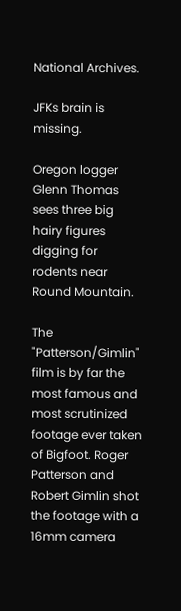National Archives.

JFKs brain is missing.

Oregon logger Glenn Thomas sees three big hairy figures digging for rodents near Round Mountain.

The "Patterson/Gimlin" film is by far the most famous and most scrutinized footage ever taken of Bigfoot. Roger Patterson and Robert Gimlin shot the footage with a 16mm camera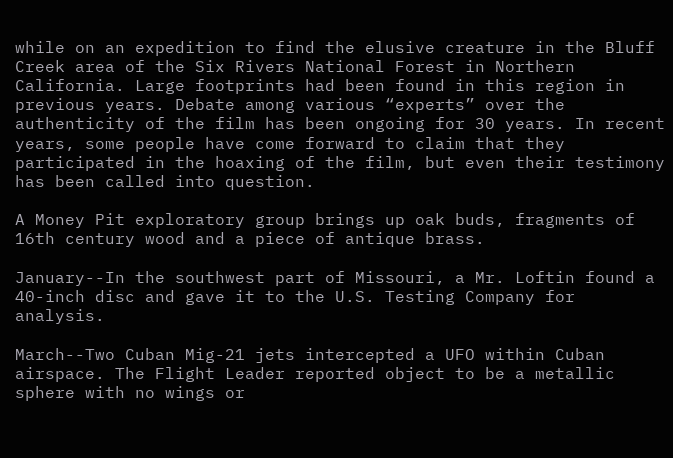while on an expedition to find the elusive creature in the Bluff Creek area of the Six Rivers National Forest in Northern California. Large footprints had been found in this region in previous years. Debate among various “experts” over the authenticity of the film has been ongoing for 30 years. In recent years, some people have come forward to claim that they participated in the hoaxing of the film, but even their testimony has been called into question.

A Money Pit exploratory group brings up oak buds, fragments of 16th century wood and a piece of antique brass.

January--In the southwest part of Missouri, a Mr. Loftin found a 40-inch disc and gave it to the U.S. Testing Company for analysis.

March--Two Cuban Mig-21 jets intercepted a UFO within Cuban airspace. The Flight Leader reported object to be a metallic sphere with no wings or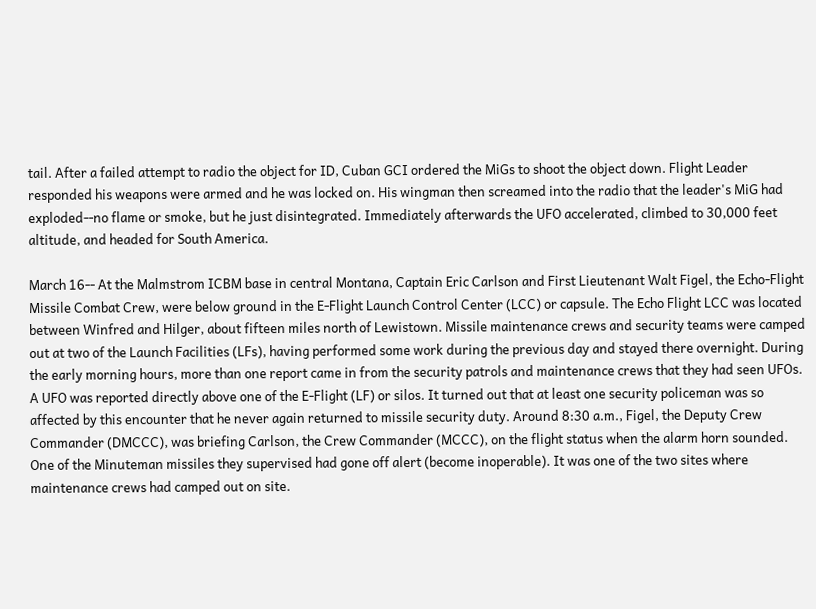tail. After a failed attempt to radio the object for ID, Cuban GCI ordered the MiGs to shoot the object down. Flight Leader responded his weapons were armed and he was locked on. His wingman then screamed into the radio that the leader's MiG had exploded--no flame or smoke, but he just disintegrated. Immediately afterwards the UFO accelerated, climbed to 30,000 feet altitude, and headed for South America.

March 16-- At the Malmstrom ICBM base in central Montana, Captain Eric Carlson and First Lieutenant Walt Figel, the Echo-Flight Missile Combat Crew, were below ground in the E-Flight Launch Control Center (LCC) or capsule. The Echo Flight LCC was located between Winfred and Hilger, about fifteen miles north of Lewistown. Missile maintenance crews and security teams were camped out at two of the Launch Facilities (LFs), having performed some work during the previous day and stayed there overnight. During the early morning hours, more than one report came in from the security patrols and maintenance crews that they had seen UFOs. A UFO was reported directly above one of the E-Flight (LF) or silos. It turned out that at least one security policeman was so affected by this encounter that he never again returned to missile security duty. Around 8:30 a.m., Figel, the Deputy Crew Commander (DMCCC), was briefing Carlson, the Crew Commander (MCCC), on the flight status when the alarm horn sounded. One of the Minuteman missiles they supervised had gone off alert (become inoperable). It was one of the two sites where maintenance crews had camped out on site.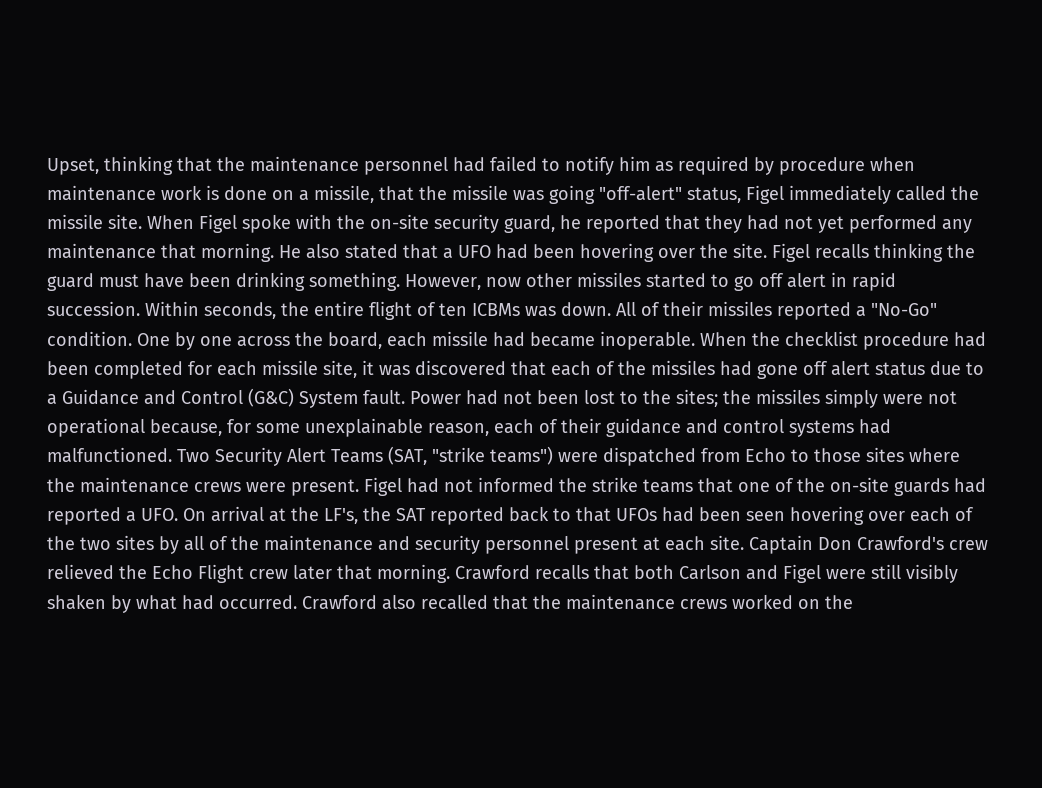Upset, thinking that the maintenance personnel had failed to notify him as required by procedure when maintenance work is done on a missile, that the missile was going "off-alert" status, Figel immediately called the missile site. When Figel spoke with the on-site security guard, he reported that they had not yet performed any maintenance that morning. He also stated that a UFO had been hovering over the site. Figel recalls thinking the guard must have been drinking something. However, now other missiles started to go off alert in rapid succession. Within seconds, the entire flight of ten ICBMs was down. All of their missiles reported a "No-Go" condition. One by one across the board, each missile had became inoperable. When the checklist procedure had been completed for each missile site, it was discovered that each of the missiles had gone off alert status due to a Guidance and Control (G&C) System fault. Power had not been lost to the sites; the missiles simply were not operational because, for some unexplainable reason, each of their guidance and control systems had malfunctioned. Two Security Alert Teams (SAT, "strike teams") were dispatched from Echo to those sites where the maintenance crews were present. Figel had not informed the strike teams that one of the on-site guards had reported a UFO. On arrival at the LF's, the SAT reported back to that UFOs had been seen hovering over each of the two sites by all of the maintenance and security personnel present at each site. Captain Don Crawford's crew relieved the Echo Flight crew later that morning. Crawford recalls that both Carlson and Figel were still visibly shaken by what had occurred. Crawford also recalled that the maintenance crews worked on the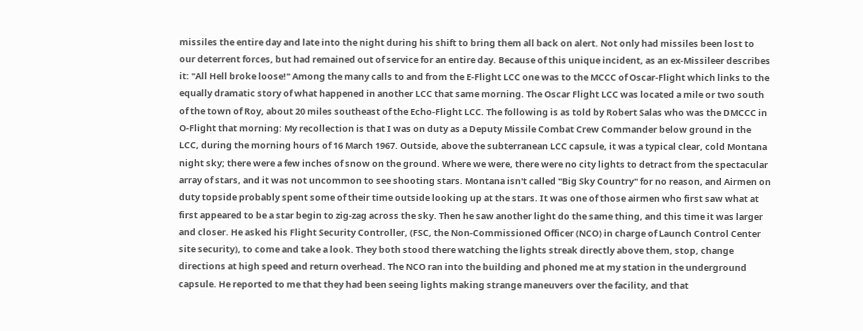missiles the entire day and late into the night during his shift to bring them all back on alert. Not only had missiles been lost to our deterrent forces, but had remained out of service for an entire day. Because of this unique incident, as an ex-Missileer describes it: "All Hell broke loose!" Among the many calls to and from the E-Flight LCC one was to the MCCC of Oscar-Flight which links to the equally dramatic story of what happened in another LCC that same morning. The Oscar Flight LCC was located a mile or two south of the town of Roy, about 20 miles southeast of the Echo-Flight LCC. The following is as told by Robert Salas who was the DMCCC in O-Flight that morning: My recollection is that I was on duty as a Deputy Missile Combat Crew Commander below ground in the LCC, during the morning hours of 16 March 1967. Outside, above the subterranean LCC capsule, it was a typical clear, cold Montana night sky; there were a few inches of snow on the ground. Where we were, there were no city lights to detract from the spectacular array of stars, and it was not uncommon to see shooting stars. Montana isn't called "Big Sky Country" for no reason, and Airmen on duty topside probably spent some of their time outside looking up at the stars. It was one of those airmen who first saw what at first appeared to be a star begin to zig-zag across the sky. Then he saw another light do the same thing, and this time it was larger and closer. He asked his Flight Security Controller, (FSC, the Non-Commissioned Officer (NCO) in charge of Launch Control Center site security), to come and take a look. They both stood there watching the lights streak directly above them, stop, change directions at high speed and return overhead. The NCO ran into the building and phoned me at my station in the underground capsule. He reported to me that they had been seeing lights making strange maneuvers over the facility, and that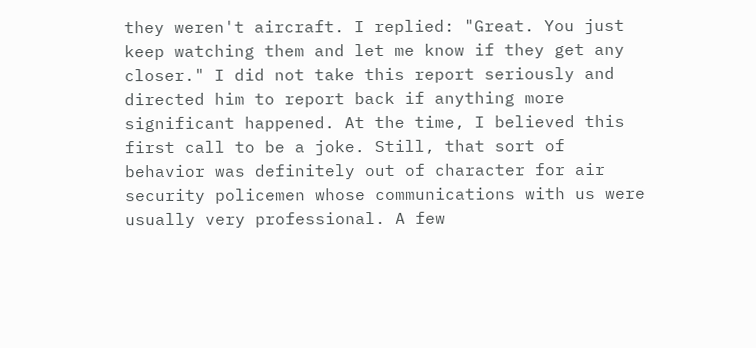they weren't aircraft. I replied: "Great. You just keep watching them and let me know if they get any closer." I did not take this report seriously and directed him to report back if anything more significant happened. At the time, I believed this first call to be a joke. Still, that sort of behavior was definitely out of character for air security policemen whose communications with us were usually very professional. A few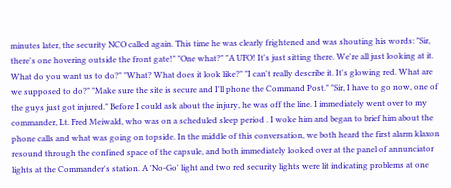minutes later, the security NCO called again. This time he was clearly frightened and was shouting his words: "Sir, there's one hovering outside the front gate!" "One what?" "A UFO! It's just sitting there. We're all just looking at it. What do you want us to do?" "What? What does it look like?" "I can't really describe it. It's glowing red. What are we supposed to do?" "Make sure the site is secure and I'll phone the Command Post." "Sir, I have to go now, one of the guys just got injured." Before I could ask about the injury, he was off the line. I immediately went over to my commander, Lt. Fred Meiwald, who was on a scheduled sleep period . I woke him and began to brief him about the phone calls and what was going on topside. In the middle of this conversation, we both heard the first alarm klaxon resound through the confined space of the capsule, and both immediately looked over at the panel of annunciator lights at the Commander's station. A 'No-Go' light and two red security lights were lit indicating problems at one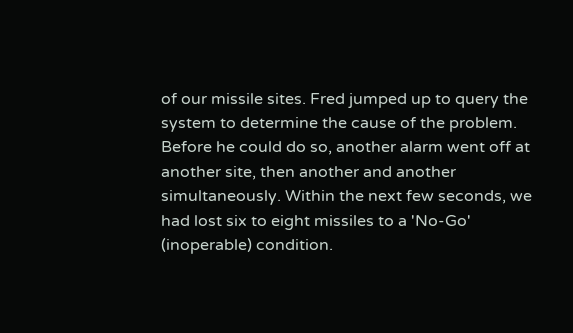of our missile sites. Fred jumped up to query the system to determine the cause of the problem. Before he could do so, another alarm went off at another site, then another and another simultaneously. Within the next few seconds, we had lost six to eight missiles to a 'No-Go' (inoperable) condition.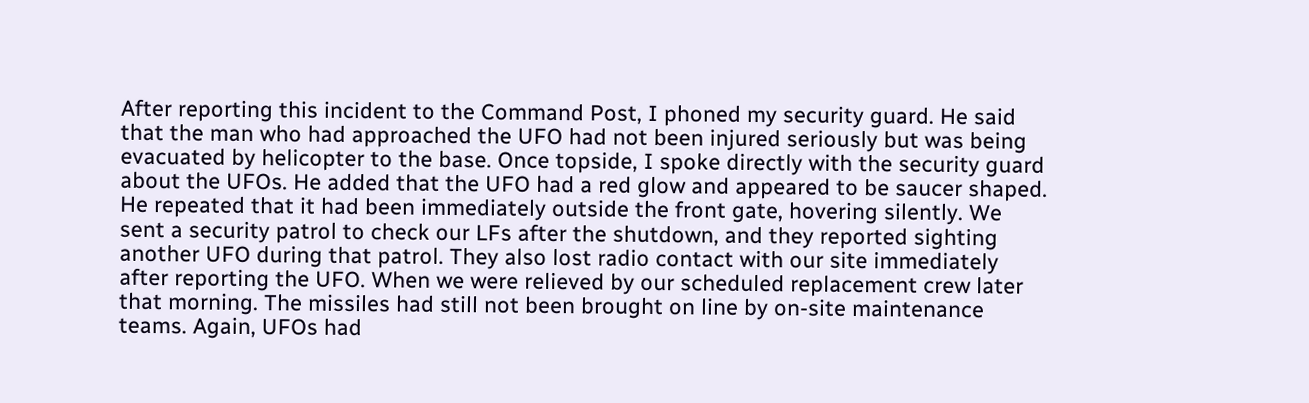After reporting this incident to the Command Post, I phoned my security guard. He said that the man who had approached the UFO had not been injured seriously but was being evacuated by helicopter to the base. Once topside, I spoke directly with the security guard about the UFOs. He added that the UFO had a red glow and appeared to be saucer shaped. He repeated that it had been immediately outside the front gate, hovering silently. We sent a security patrol to check our LFs after the shutdown, and they reported sighting another UFO during that patrol. They also lost radio contact with our site immediately after reporting the UFO. When we were relieved by our scheduled replacement crew later that morning. The missiles had still not been brought on line by on-site maintenance teams. Again, UFOs had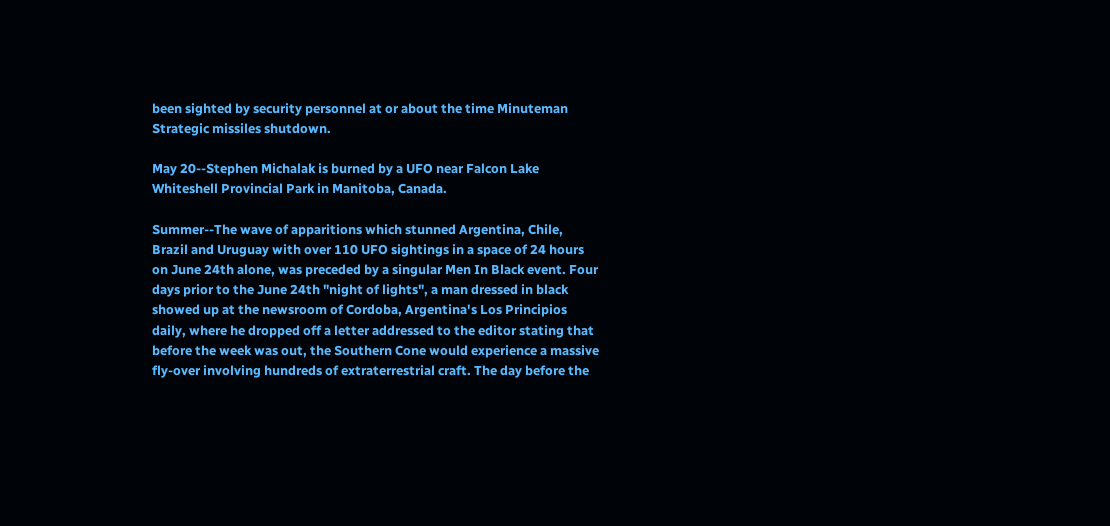been sighted by security personnel at or about the time Minuteman Strategic missiles shutdown.

May 20--Stephen Michalak is burned by a UFO near Falcon Lake Whiteshell Provincial Park in Manitoba, Canada.

Summer--The wave of apparitions which stunned Argentina, Chile, Brazil and Uruguay with over 110 UFO sightings in a space of 24 hours on June 24th alone, was preceded by a singular Men In Black event. Four days prior to the June 24th "night of lights", a man dressed in black showed up at the newsroom of Cordoba, Argentina's Los Principios daily, where he dropped off a letter addressed to the editor stating that before the week was out, the Southern Cone would experience a massive fly-over involving hundreds of extraterrestrial craft. The day before the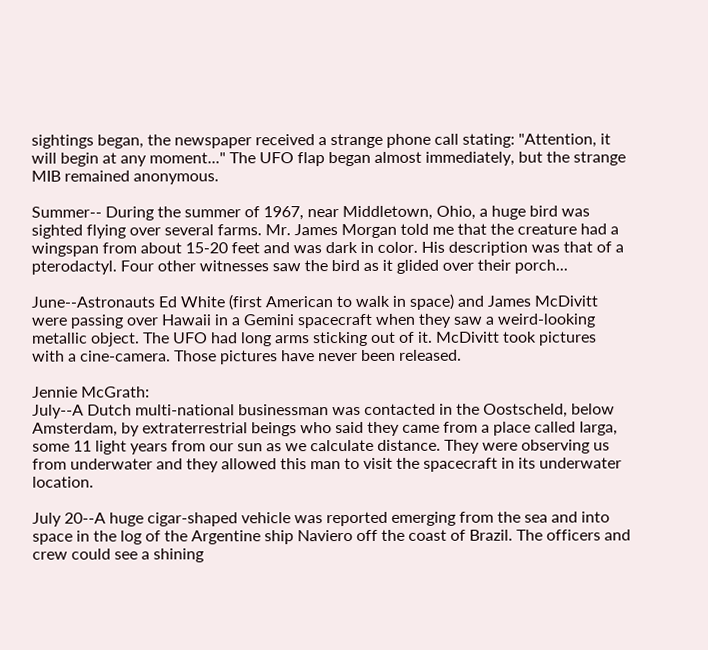sightings began, the newspaper received a strange phone call stating: "Attention, it will begin at any moment..." The UFO flap began almost immediately, but the strange MIB remained anonymous.

Summer-- During the summer of 1967, near Middletown, Ohio, a huge bird was sighted flying over several farms. Mr. James Morgan told me that the creature had a wingspan from about 15-20 feet and was dark in color. His description was that of a pterodactyl. Four other witnesses saw the bird as it glided over their porch...

June--Astronauts Ed White (first American to walk in space) and James McDivitt were passing over Hawaii in a Gemini spacecraft when they saw a weird-looking metallic object. The UFO had long arms sticking out of it. McDivitt took pictures with a cine-camera. Those pictures have never been released.

Jennie McGrath:
July--A Dutch multi-national businessman was contacted in the Oostscheld, below Amsterdam, by extraterrestrial beings who said they came from a place called Iarga, some 11 light years from our sun as we calculate distance. They were observing us from underwater and they allowed this man to visit the spacecraft in its underwater location.

July 20--A huge cigar-shaped vehicle was reported emerging from the sea and into space in the log of the Argentine ship Naviero off the coast of Brazil. The officers and crew could see a shining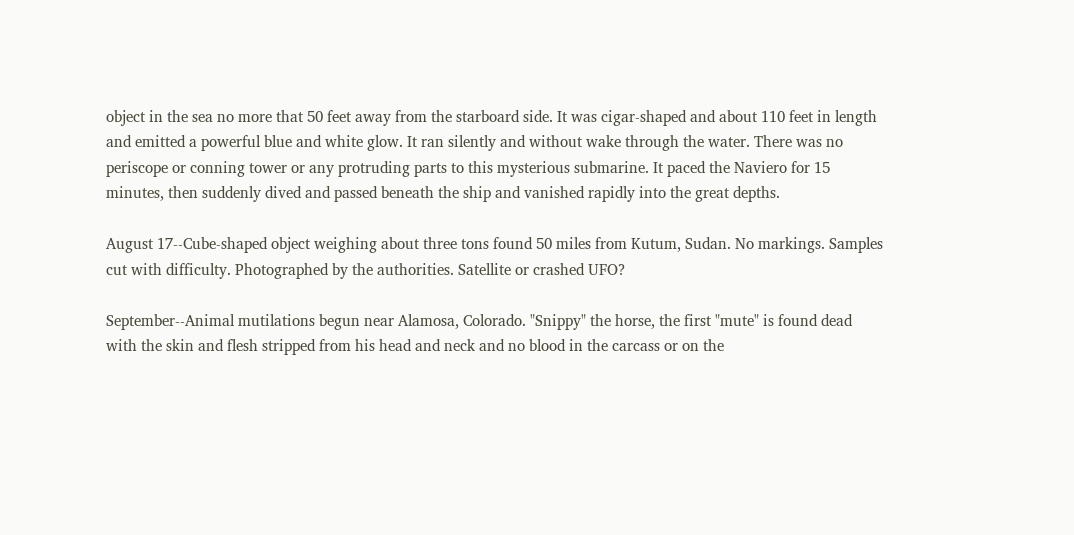object in the sea no more that 50 feet away from the starboard side. It was cigar-shaped and about 110 feet in length and emitted a powerful blue and white glow. It ran silently and without wake through the water. There was no periscope or conning tower or any protruding parts to this mysterious submarine. It paced the Naviero for 15 minutes, then suddenly dived and passed beneath the ship and vanished rapidly into the great depths.

August 17--Cube-shaped object weighing about three tons found 50 miles from Kutum, Sudan. No markings. Samples cut with difficulty. Photographed by the authorities. Satellite or crashed UFO?

September--Animal mutilations begun near Alamosa, Colorado. "Snippy" the horse, the first "mute" is found dead with the skin and flesh stripped from his head and neck and no blood in the carcass or on the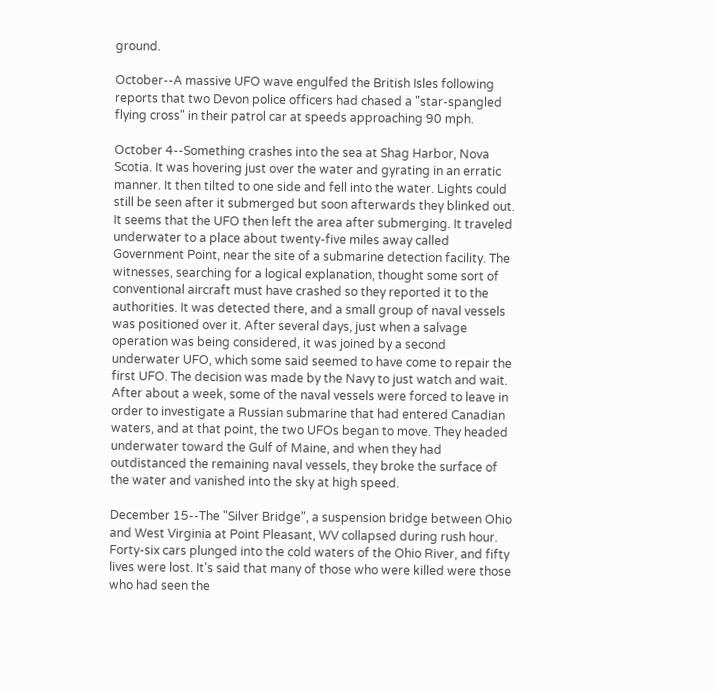ground.

October--A massive UFO wave engulfed the British Isles following reports that two Devon police officers had chased a "star-spangled flying cross" in their patrol car at speeds approaching 90 mph.

October 4--Something crashes into the sea at Shag Harbor, Nova Scotia. It was hovering just over the water and gyrating in an erratic manner. It then tilted to one side and fell into the water. Lights could still be seen after it submerged but soon afterwards they blinked out. It seems that the UFO then left the area after submerging. It traveled underwater to a place about twenty-five miles away called Government Point, near the site of a submarine detection facility. The witnesses, searching for a logical explanation, thought some sort of conventional aircraft must have crashed so they reported it to the authorities. It was detected there, and a small group of naval vessels was positioned over it. After several days, just when a salvage operation was being considered, it was joined by a second underwater UFO, which some said seemed to have come to repair the first UFO. The decision was made by the Navy to just watch and wait. After about a week, some of the naval vessels were forced to leave in order to investigate a Russian submarine that had entered Canadian waters, and at that point, the two UFOs began to move. They headed underwater toward the Gulf of Maine, and when they had outdistanced the remaining naval vessels, they broke the surface of the water and vanished into the sky at high speed.

December 15--The "Silver Bridge", a suspension bridge between Ohio and West Virginia at Point Pleasant, WV collapsed during rush hour. Forty-six cars plunged into the cold waters of the Ohio River, and fifty lives were lost. It's said that many of those who were killed were those who had seen the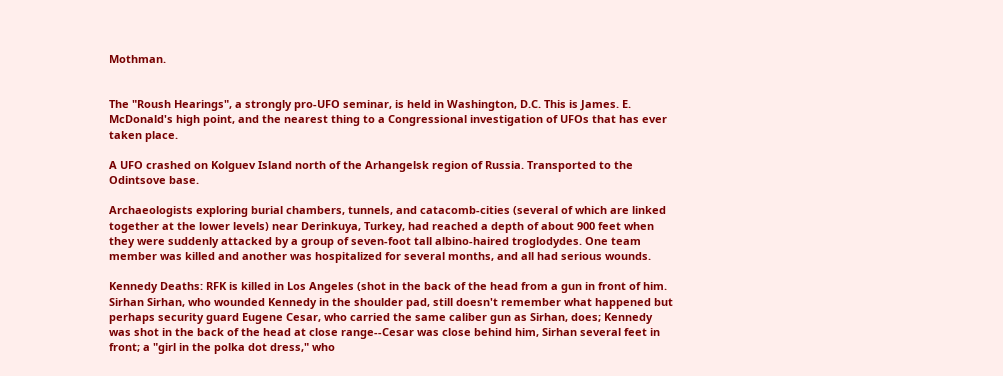Mothman.


The "Roush Hearings", a strongly pro-UFO seminar, is held in Washington, D.C. This is James. E. McDonald's high point, and the nearest thing to a Congressional investigation of UFOs that has ever taken place.

A UFO crashed on Kolguev Island north of the Arhangelsk region of Russia. Transported to the Odintsove base.

Archaeologists exploring burial chambers, tunnels, and catacomb-cities (several of which are linked together at the lower levels) near Derinkuya, Turkey, had reached a depth of about 900 feet when they were suddenly attacked by a group of seven-foot tall albino-haired troglodydes. One team member was killed and another was hospitalized for several months, and all had serious wounds.

Kennedy Deaths: RFK is killed in Los Angeles (shot in the back of the head from a gun in front of him. Sirhan Sirhan, who wounded Kennedy in the shoulder pad, still doesn't remember what happened but perhaps security guard Eugene Cesar, who carried the same caliber gun as Sirhan, does; Kennedy was shot in the back of the head at close range--Cesar was close behind him, Sirhan several feet in front; a "girl in the polka dot dress," who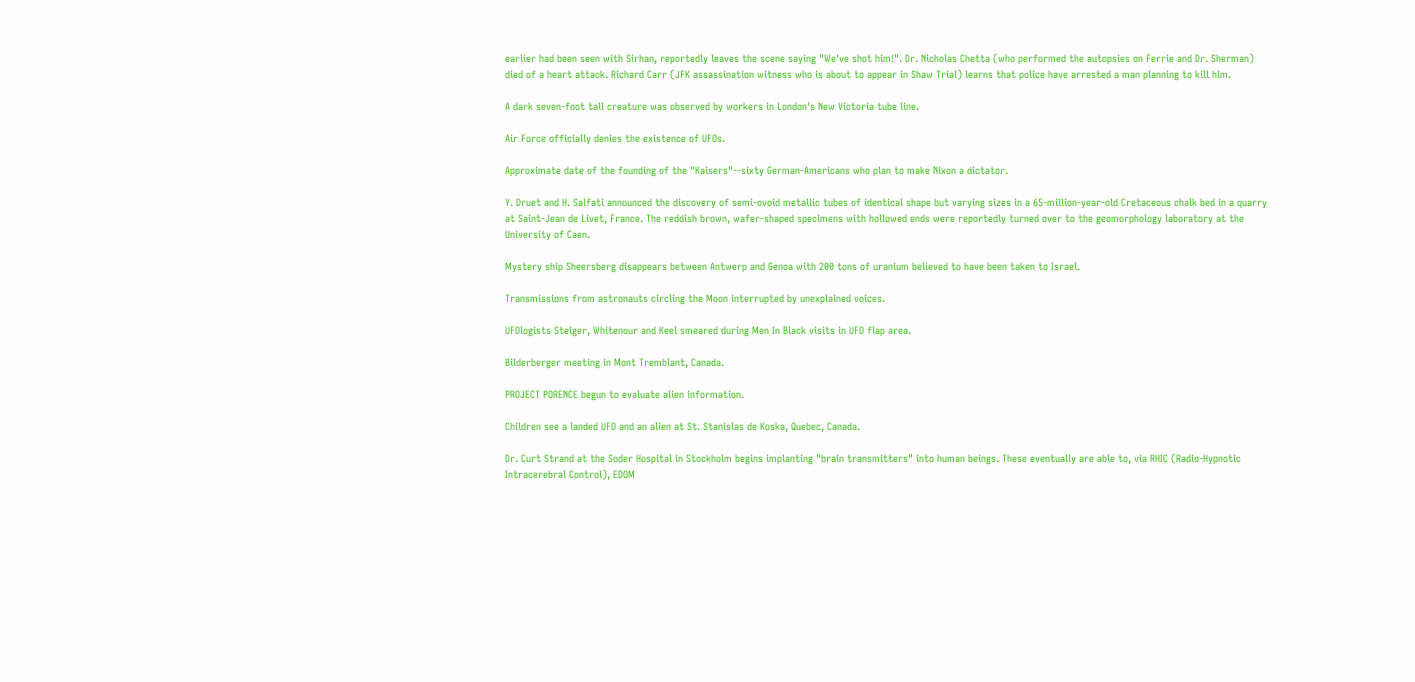earlier had been seen with Sirhan, reportedly leaves the scene saying "We've shot him!". Dr. Nicholas Chetta (who performed the autopsies on Ferrie and Dr. Sherman) died of a heart attack. Richard Carr (JFK assassination witness who is about to appear in Shaw Trial) learns that police have arrested a man planning to kill him.

A dark seven-foot tall creature was observed by workers in London's New Victoria tube line.

Air Force officially denies the existence of UFOs.

Approximate date of the founding of the "Kaisers"--sixty German-Americans who plan to make Nixon a dictator.

Y. Druet and H. Salfati announced the discovery of semi-ovoid metallic tubes of identical shape but varying sizes in a 65-million-year-old Cretaceous chalk bed in a quarry at Saint-Jean de Livet, France. The reddish brown, wafer-shaped specimens with hollowed ends were reportedly turned over to the geomorphology laboratory at the University of Caen.

Mystery ship Sheersberg disappears between Antwerp and Genoa with 200 tons of uranium believed to have been taken to Israel.

Transmissions from astronauts circling the Moon interrupted by unexplained voices.

UFOlogists Steiger, Whitenour and Keel smeared during Men In Black visits in UFO flap area.

Bilderberger meeting in Mont Tremblant, Canada.

PROJECT PORENCE begun to evaluate alien information.

Children see a landed UFO and an alien at St. Stanislas de Koska, Quebec, Canada.

Dr. Curt Strand at the Soder Hospital in Stockholm begins implanting "brain transmitters" into human beings. These eventually are able to, via RHIC (Radio-Hypnotic Intracerebral Control), EDOM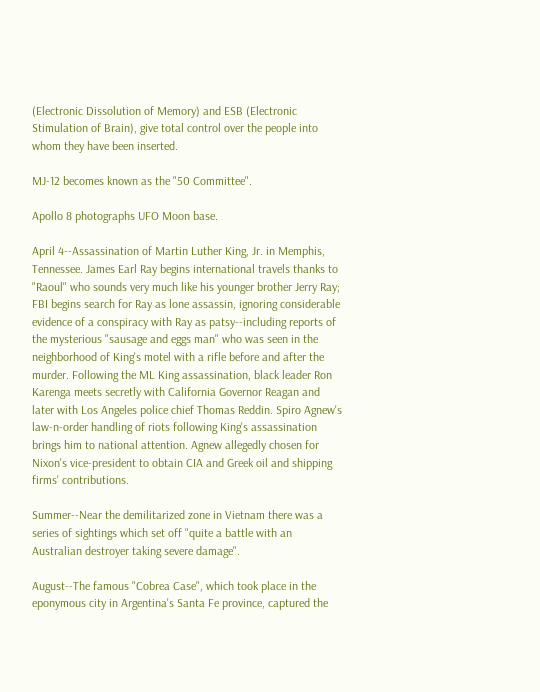(Electronic Dissolution of Memory) and ESB (Electronic Stimulation of Brain), give total control over the people into whom they have been inserted.

MJ-12 becomes known as the "50 Committee".

Apollo 8 photographs UFO Moon base.

April 4--Assassination of Martin Luther King, Jr. in Memphis, Tennessee. James Earl Ray begins international travels thanks to "Raoul" who sounds very much like his younger brother Jerry Ray; FBI begins search for Ray as lone assassin, ignoring considerable evidence of a conspiracy with Ray as patsy--including reports of the mysterious "sausage and eggs man" who was seen in the neighborhood of King's motel with a rifle before and after the murder. Following the ML King assassination, black leader Ron Karenga meets secretly with California Governor Reagan and later with Los Angeles police chief Thomas Reddin. Spiro Agnew's law-n-order handling of riots following King's assassination brings him to national attention. Agnew allegedly chosen for Nixon's vice-president to obtain CIA and Greek oil and shipping firms' contributions.

Summer--Near the demilitarized zone in Vietnam there was a series of sightings which set off "quite a battle with an Australian destroyer taking severe damage".

August--The famous "Cobrea Case", which took place in the eponymous city in Argentina's Santa Fe province, captured the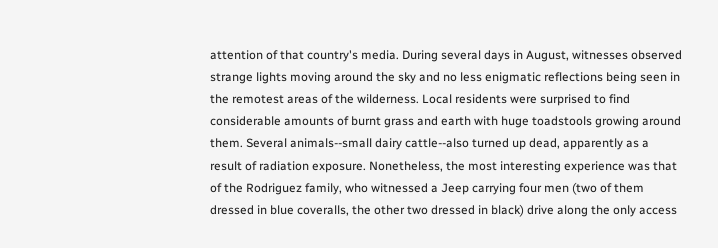attention of that country's media. During several days in August, witnesses observed strange lights moving around the sky and no less enigmatic reflections being seen in the remotest areas of the wilderness. Local residents were surprised to find considerable amounts of burnt grass and earth with huge toadstools growing around them. Several animals--small dairy cattle--also turned up dead, apparently as a result of radiation exposure. Nonetheless, the most interesting experience was that of the Rodriguez family, who witnessed a Jeep carrying four men (two of them dressed in blue coveralls, the other two dressed in black) drive along the only access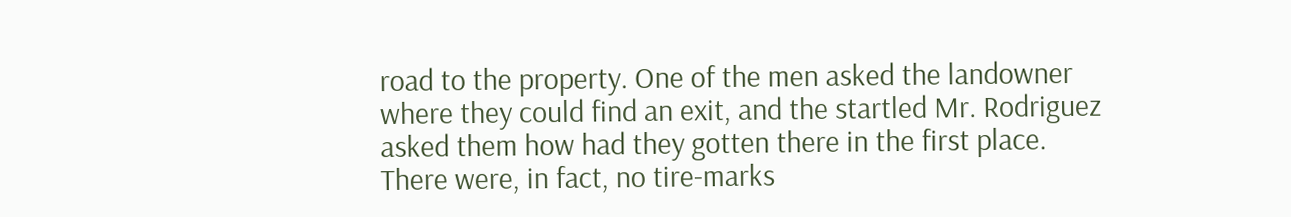road to the property. One of the men asked the landowner where they could find an exit, and the startled Mr. Rodriguez asked them how had they gotten there in the first place. There were, in fact, no tire-marks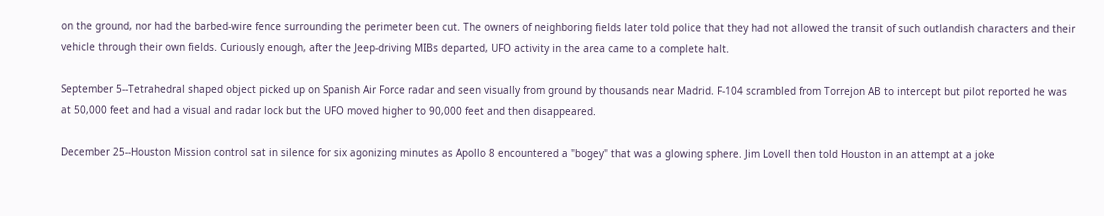on the ground, nor had the barbed-wire fence surrounding the perimeter been cut. The owners of neighboring fields later told police that they had not allowed the transit of such outlandish characters and their vehicle through their own fields. Curiously enough, after the Jeep-driving MIBs departed, UFO activity in the area came to a complete halt.

September 5--Tetrahedral shaped object picked up on Spanish Air Force radar and seen visually from ground by thousands near Madrid. F-104 scrambled from Torrejon AB to intercept but pilot reported he was at 50,000 feet and had a visual and radar lock but the UFO moved higher to 90,000 feet and then disappeared.

December 25--Houston Mission control sat in silence for six agonizing minutes as Apollo 8 encountered a "bogey" that was a glowing sphere. Jim Lovell then told Houston in an attempt at a joke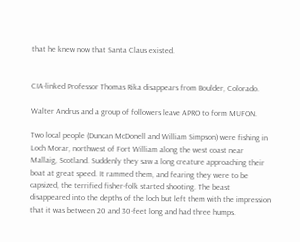that he knew now that Santa Claus existed.


CIA-linked Professor Thomas Rika disappears from Boulder, Colorado.

Walter Andrus and a group of followers leave APRO to form MUFON.

Two local people (Duncan McDonell and William Simpson) were fishing in Loch Morar, northwest of Fort William along the west coast near Mallaig, Scotland. Suddenly they saw a long creature approaching their boat at great speed. It rammed them, and fearing they were to be capsized, the terrified fisher-folk started shooting. The beast disappeared into the depths of the loch but left them with the impression that it was between 20 and 30-feet long and had three humps.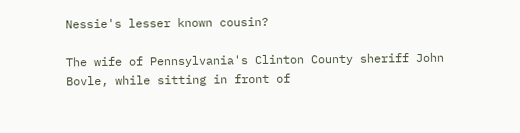Nessie's lesser known cousin?

The wife of Pennsylvania's Clinton County sheriff John Bovle, while sitting in front of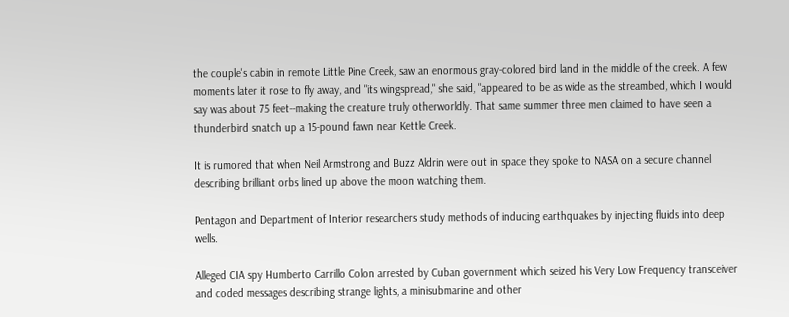the couple's cabin in remote Little Pine Creek, saw an enormous gray-colored bird land in the middle of the creek. A few moments later it rose to fly away, and "its wingspread," she said, "appeared to be as wide as the streambed, which I would say was about 75 feet--making the creature truly otherworldly. That same summer three men claimed to have seen a thunderbird snatch up a 15-pound fawn near Kettle Creek.

It is rumored that when Neil Armstrong and Buzz Aldrin were out in space they spoke to NASA on a secure channel describing brilliant orbs lined up above the moon watching them.

Pentagon and Department of Interior researchers study methods of inducing earthquakes by injecting fluids into deep wells.

Alleged CIA spy Humberto Carrillo Colon arrested by Cuban government which seized his Very Low Frequency transceiver and coded messages describing strange lights, a minisubmarine and other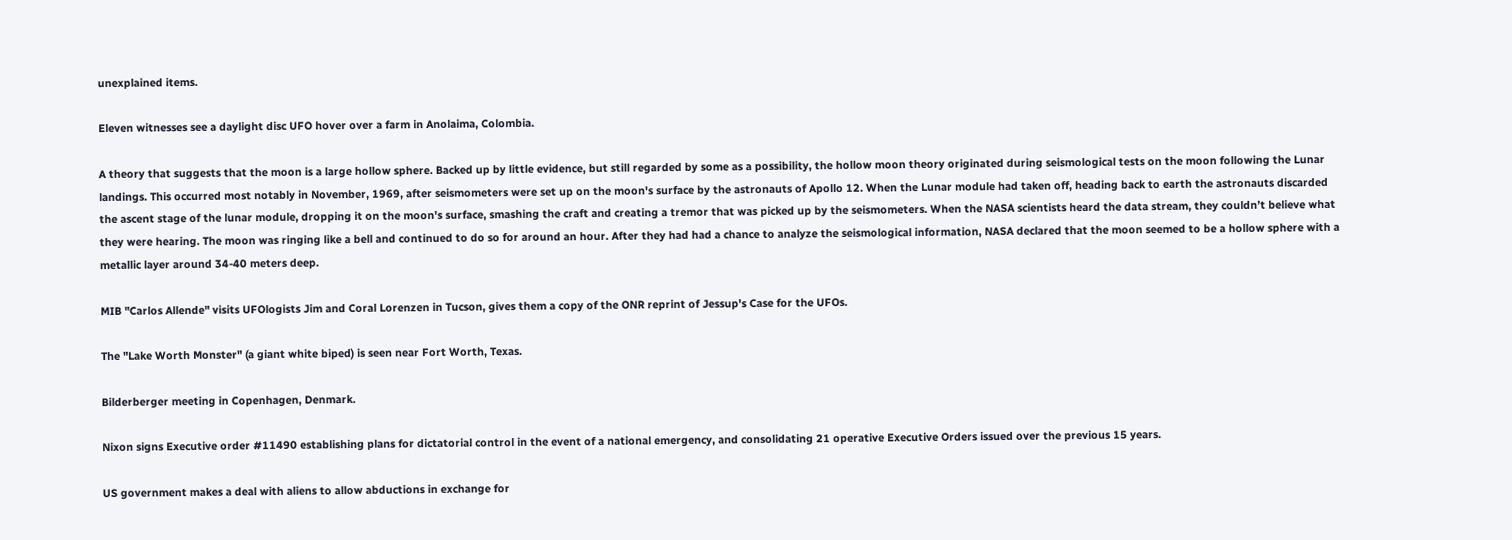unexplained items.

Eleven witnesses see a daylight disc UFO hover over a farm in Anolaima, Colombia.

A theory that suggests that the moon is a large hollow sphere. Backed up by little evidence, but still regarded by some as a possibility, the hollow moon theory originated during seismological tests on the moon following the Lunar landings. This occurred most notably in November, 1969, after seismometers were set up on the moon's surface by the astronauts of Apollo 12. When the Lunar module had taken off, heading back to earth the astronauts discarded the ascent stage of the lunar module, dropping it on the moon's surface, smashing the craft and creating a tremor that was picked up by the seismometers. When the NASA scientists heard the data stream, they couldn’t believe what they were hearing. The moon was ringing like a bell and continued to do so for around an hour. After they had had a chance to analyze the seismological information, NASA declared that the moon seemed to be a hollow sphere with a metallic layer around 34-40 meters deep.

MIB "Carlos Allende" visits UFOlogists Jim and Coral Lorenzen in Tucson, gives them a copy of the ONR reprint of Jessup's Case for the UFOs.

The "Lake Worth Monster" (a giant white biped) is seen near Fort Worth, Texas.

Bilderberger meeting in Copenhagen, Denmark.

Nixon signs Executive order #11490 establishing plans for dictatorial control in the event of a national emergency, and consolidating 21 operative Executive Orders issued over the previous 15 years.

US government makes a deal with aliens to allow abductions in exchange for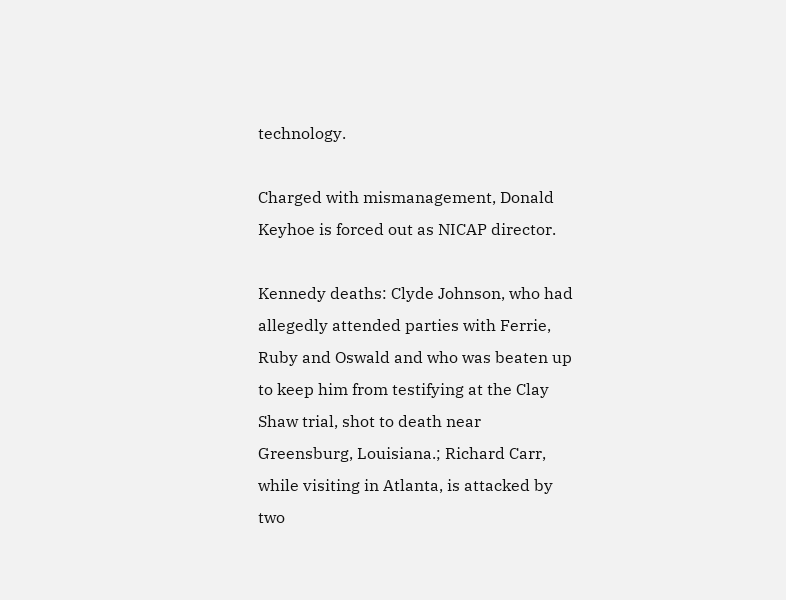technology.

Charged with mismanagement, Donald Keyhoe is forced out as NICAP director.

Kennedy deaths: Clyde Johnson, who had allegedly attended parties with Ferrie, Ruby and Oswald and who was beaten up to keep him from testifying at the Clay Shaw trial, shot to death near Greensburg, Louisiana.; Richard Carr, while visiting in Atlanta, is attacked by two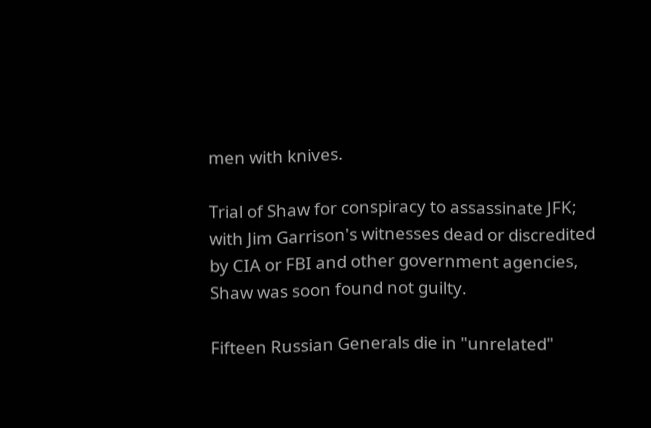men with knives.

Trial of Shaw for conspiracy to assassinate JFK; with Jim Garrison's witnesses dead or discredited by CIA or FBI and other government agencies, Shaw was soon found not guilty.

Fifteen Russian Generals die in "unrelated"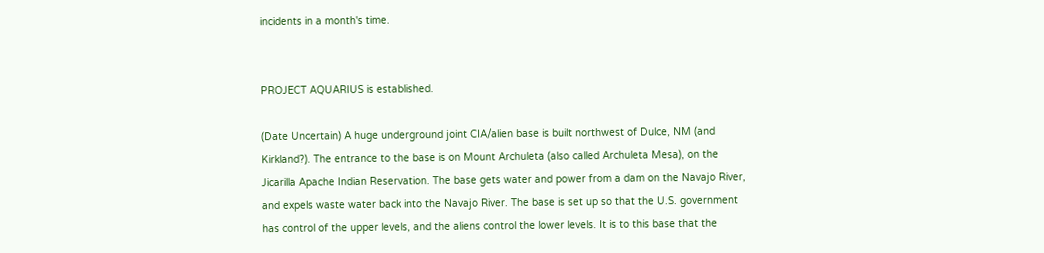incidents in a month's time.


PROJECT AQUARIUS is established.

(Date Uncertain) A huge underground joint CIA/alien base is built northwest of Dulce, NM (and Kirkland?). The entrance to the base is on Mount Archuleta (also called Archuleta Mesa), on the Jicarilla Apache Indian Reservation. The base gets water and power from a dam on the Navajo River, and expels waste water back into the Navajo River. The base is set up so that the U.S. government has control of the upper levels, and the aliens control the lower levels. It is to this base that the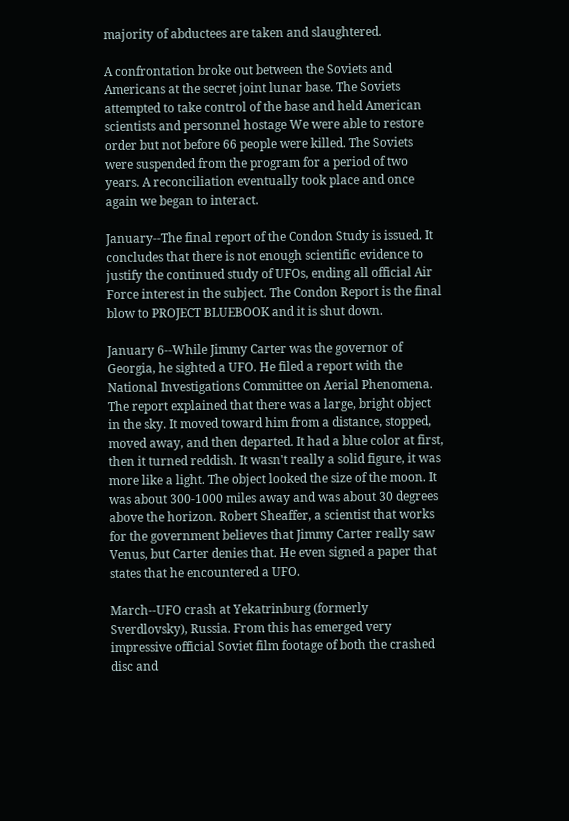majority of abductees are taken and slaughtered.

A confrontation broke out between the Soviets and Americans at the secret joint lunar base. The Soviets attempted to take control of the base and held American scientists and personnel hostage We were able to restore order but not before 66 people were killed. The Soviets were suspended from the program for a period of two years. A reconciliation eventually took place and once again we began to interact.

January--The final report of the Condon Study is issued. It concludes that there is not enough scientific evidence to justify the continued study of UFOs, ending all official Air Force interest in the subject. The Condon Report is the final blow to PROJECT BLUEBOOK and it is shut down.

January 6--While Jimmy Carter was the governor of Georgia, he sighted a UFO. He filed a report with the National Investigations Committee on Aerial Phenomena. The report explained that there was a large, bright object in the sky. It moved toward him from a distance, stopped, moved away, and then departed. It had a blue color at first, then it turned reddish. It wasn't really a solid figure, it was more like a light. The object looked the size of the moon. It was about 300-1000 miles away and was about 30 degrees above the horizon. Robert Sheaffer, a scientist that works for the government believes that Jimmy Carter really saw Venus, but Carter denies that. He even signed a paper that states that he encountered a UFO.

March--UFO crash at Yekatrinburg (formerly Sverdlovsky), Russia. From this has emerged very impressive official Soviet film footage of both the crashed disc and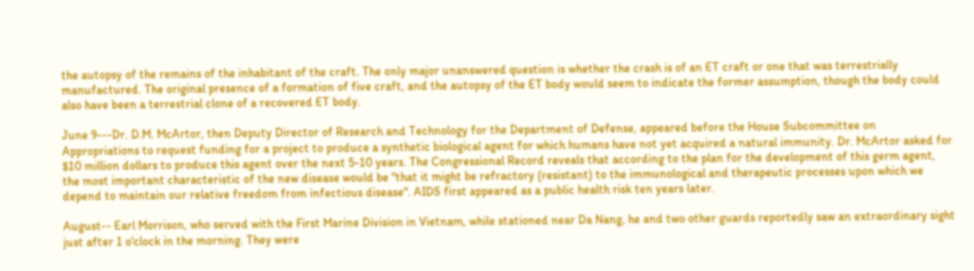the autopsy of the remains of the inhabitant of the craft. The only major unanswered question is whether the crash is of an ET craft or one that was terrestrially manufactured. The original presence of a formation of five craft, and the autopsy of the ET body would seem to indicate the former assumption, though the body could also have been a terrestrial clone of a recovered ET body.

June 9---Dr. D.M. McArtor, then Deputy Director of Research and Technology for the Department of Defense, appeared before the House Subcommittee on Appropriations to request funding for a project to produce a synthetic biological agent for which humans have not yet acquired a natural immunity. Dr. McArtor asked for $10 million dollars to produce this agent over the next 5-10 years. The Congressional Record reveals that according to the plan for the development of this germ agent, the most important characteristic of the new disease would be "that it might be refractory (resistant) to the immunological and therapeutic processes upon which we depend to maintain our relative freedom from infectious disease". AIDS first appeared as a public health risk ten years later.

August-- Earl Morrison, who served with the First Marine Division in Vietnam, while stationed near Da Nang, he and two other guards reportedly saw an extraordinary sight just after 1 o'clock in the morning. They were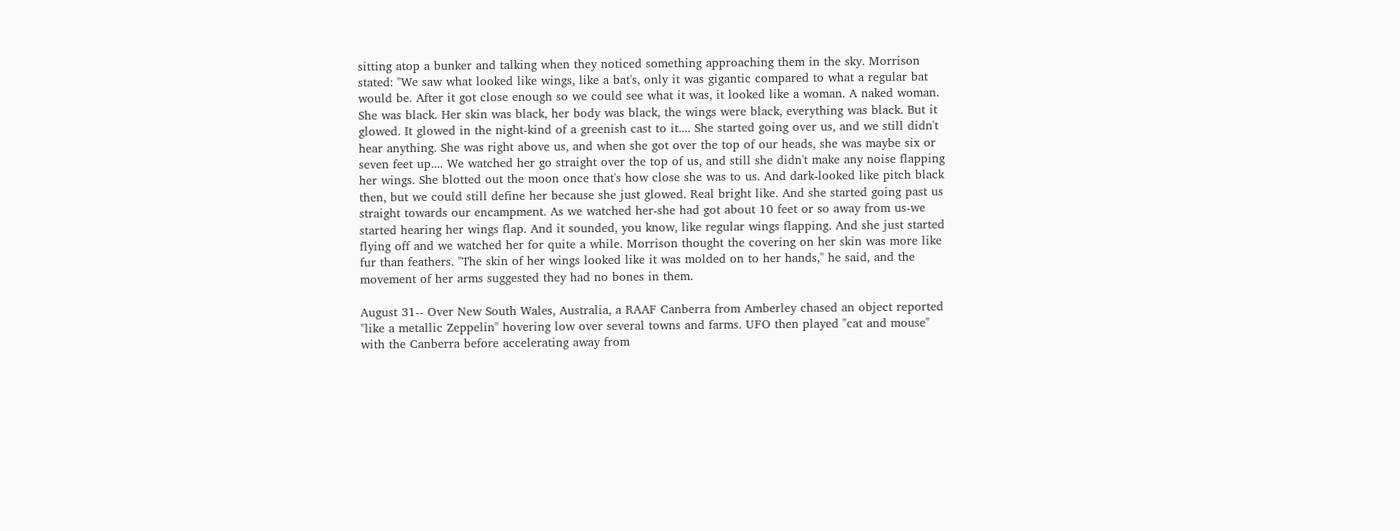sitting atop a bunker and talking when they noticed something approaching them in the sky. Morrison stated: "We saw what looked like wings, like a bat's, only it was gigantic compared to what a regular bat would be. After it got close enough so we could see what it was, it looked like a woman. A naked woman. She was black. Her skin was black, her body was black, the wings were black, everything was black. But it glowed. It glowed in the night-kind of a greenish cast to it.... She started going over us, and we still didn't hear anything. She was right above us, and when she got over the top of our heads, she was maybe six or seven feet up.... We watched her go straight over the top of us, and still she didn't make any noise flapping her wings. She blotted out the moon once that's how close she was to us. And dark-looked like pitch black then, but we could still define her because she just glowed. Real bright like. And she started going past us straight towards our encampment. As we watched her-she had got about 10 feet or so away from us-we started hearing her wings flap. And it sounded, you know, like regular wings flapping. And she just started flying off and we watched her for quite a while. Morrison thought the covering on her skin was more like fur than feathers. "The skin of her wings looked like it was molded on to her hands," he said, and the movement of her arms suggested they had no bones in them.

August 31-- Over New South Wales, Australia, a RAAF Canberra from Amberley chased an object reported "like a metallic Zeppelin" hovering low over several towns and farms. UFO then played "cat and mouse" with the Canberra before accelerating away from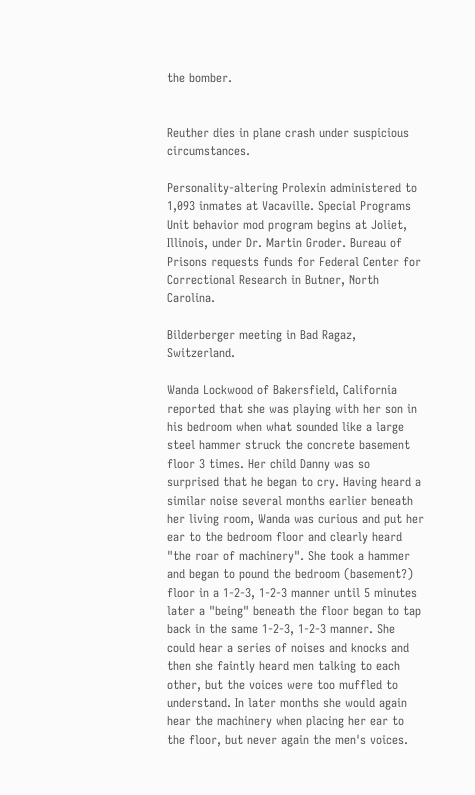the bomber.


Reuther dies in plane crash under suspicious circumstances.

Personality-altering Prolexin administered to 1,093 inmates at Vacaville. Special Programs Unit behavior mod program begins at Joliet, Illinois, under Dr. Martin Groder. Bureau of Prisons requests funds for Federal Center for Correctional Research in Butner, North Carolina.

Bilderberger meeting in Bad Ragaz, Switzerland.

Wanda Lockwood of Bakersfield, California reported that she was playing with her son in his bedroom when what sounded like a large steel hammer struck the concrete basement floor 3 times. Her child Danny was so surprised that he began to cry. Having heard a similar noise several months earlier beneath her living room, Wanda was curious and put her ear to the bedroom floor and clearly heard "the roar of machinery". She took a hammer and began to pound the bedroom (basement?) floor in a 1-2-3, 1-2-3 manner until 5 minutes later a "being" beneath the floor began to tap back in the same 1-2-3, 1-2-3 manner. She could hear a series of noises and knocks and then she faintly heard men talking to each other, but the voices were too muffled to understand. In later months she would again hear the machinery when placing her ear to the floor, but never again the men's voices.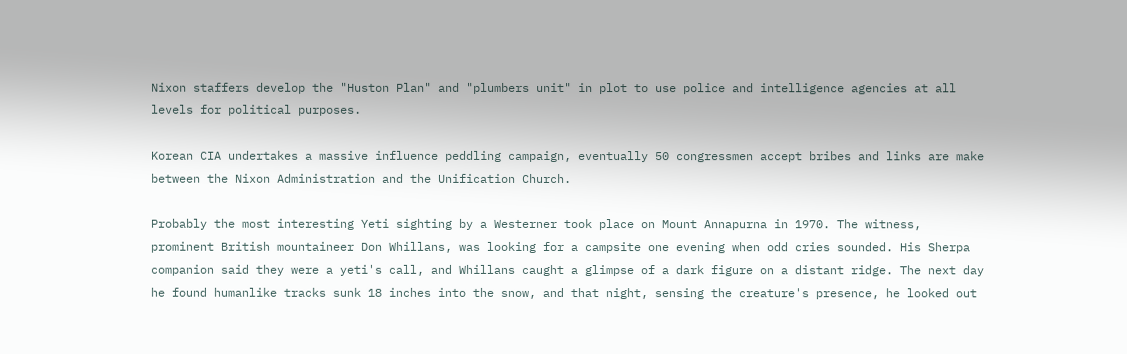Nixon staffers develop the "Huston Plan" and "plumbers unit" in plot to use police and intelligence agencies at all levels for political purposes.

Korean CIA undertakes a massive influence peddling campaign, eventually 50 congressmen accept bribes and links are make between the Nixon Administration and the Unification Church.

Probably the most interesting Yeti sighting by a Westerner took place on Mount Annapurna in 1970. The witness, prominent British mountaineer Don Whillans, was looking for a campsite one evening when odd cries sounded. His Sherpa companion said they were a yeti's call, and Whillans caught a glimpse of a dark figure on a distant ridge. The next day he found humanlike tracks sunk 18 inches into the snow, and that night, sensing the creature's presence, he looked out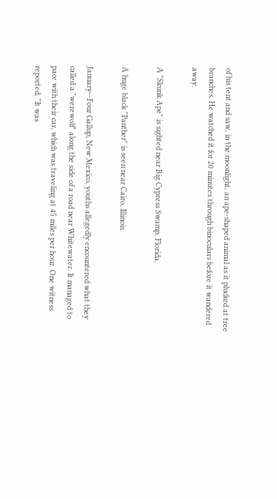of his tent and saw, in the moonlight, an ape-shaped animal as it plucked at tree branches. He watched it for 20 minutes through binoculars before it wandered away.

A "Skunk Ape" is sighted near Big Cypress Swamp, Florida.

A huge black "Panther" is seen near Cairo, Illinois.

January--Four Gallup, New Mexico, youths allegedly encountered what they called a "werewolf" along the side of a road near Whitewater. It managed to pace with their car, which was traveling at 45 miles per hour. One witness reported, "It was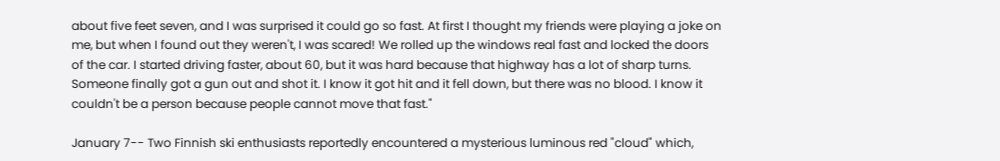about five feet seven, and I was surprised it could go so fast. At first I thought my friends were playing a joke on me, but when I found out they weren't, I was scared! We rolled up the windows real fast and locked the doors of the car. I started driving faster, about 60, but it was hard because that highway has a lot of sharp turns. Someone finally got a gun out and shot it. I know it got hit and it fell down, but there was no blood. I know it couldn't be a person because people cannot move that fast."

January 7-- Two Finnish ski enthusiasts reportedly encountered a mysterious luminous red "cloud" which,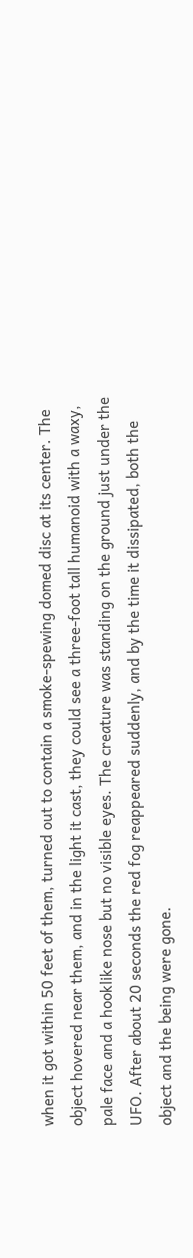when it got within 50 feet of them, turned out to contain a smoke-spewing domed disc at its center. The object hovered near them, and in the light it cast, they could see a three-foot tall humanoid with a waxy, pale face and a hooklike nose but no visible eyes. The creature was standing on the ground just under the UFO. After about 20 seconds the red fog reappeared suddenly, and by the time it dissipated, both the object and the being were gone.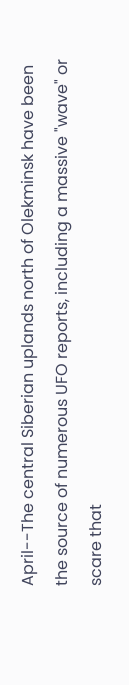April--The central Siberian uplands north of Olekminsk have been the source of numerous UFO reports, including a massive "wave" or scare that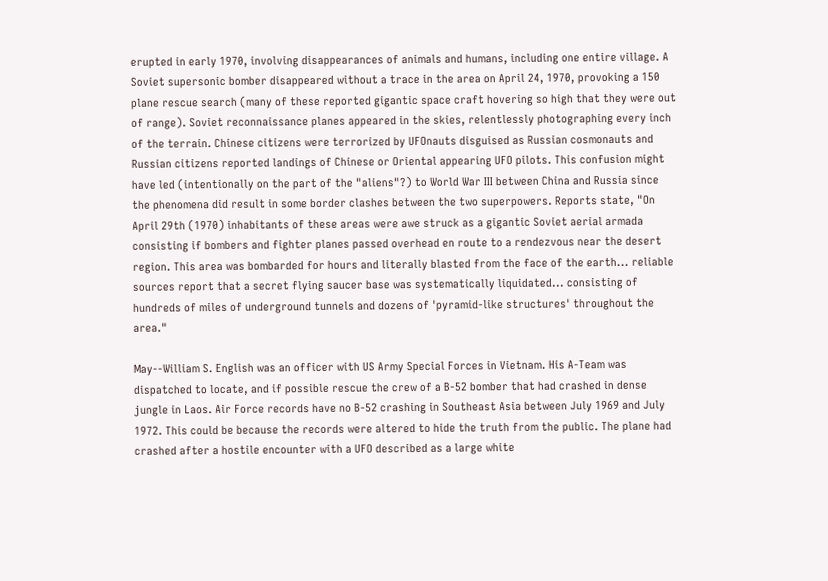erupted in early 1970, involving disappearances of animals and humans, including one entire village. A Soviet supersonic bomber disappeared without a trace in the area on April 24, 1970, provoking a 150 plane rescue search (many of these reported gigantic space craft hovering so high that they were out of range). Soviet reconnaissance planes appeared in the skies, relentlessly photographing every inch of the terrain. Chinese citizens were terrorized by UFOnauts disguised as Russian cosmonauts and Russian citizens reported landings of Chinese or Oriental appearing UFO pilots. This confusion might have led (intentionally on the part of the "aliens"?) to World War III between China and Russia since the phenomena did result in some border clashes between the two superpowers. Reports state, "On April 29th (1970) inhabitants of these areas were awe struck as a gigantic Soviet aerial armada consisting if bombers and fighter planes passed overhead en route to a rendezvous near the desert region. This area was bombarded for hours and literally blasted from the face of the earth... reliable sources report that a secret flying saucer base was systematically liquidated... consisting of hundreds of miles of underground tunnels and dozens of 'pyramid-like structures' throughout the area."

May--William S. English was an officer with US Army Special Forces in Vietnam. His A-Team was dispatched to locate, and if possible rescue the crew of a B-52 bomber that had crashed in dense jungle in Laos. Air Force records have no B-52 crashing in Southeast Asia between July 1969 and July 1972. This could be because the records were altered to hide the truth from the public. The plane had crashed after a hostile encounter with a UFO described as a large white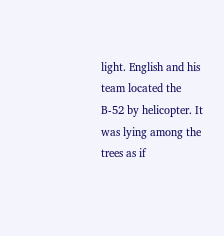light. English and his team located the B-52 by helicopter. It was lying among the trees as if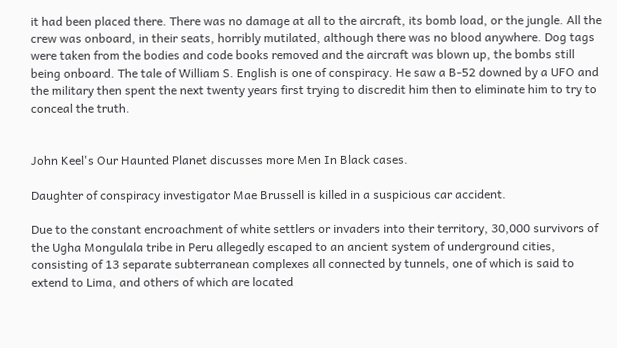it had been placed there. There was no damage at all to the aircraft, its bomb load, or the jungle. All the crew was onboard, in their seats, horribly mutilated, although there was no blood anywhere. Dog tags were taken from the bodies and code books removed and the aircraft was blown up, the bombs still being onboard. The tale of William S. English is one of conspiracy. He saw a B-52 downed by a UFO and the military then spent the next twenty years first trying to discredit him then to eliminate him to try to conceal the truth.


John Keel's Our Haunted Planet discusses more Men In Black cases.

Daughter of conspiracy investigator Mae Brussell is killed in a suspicious car accident.

Due to the constant encroachment of white settlers or invaders into their territory, 30,000 survivors of the Ugha Mongulala tribe in Peru allegedly escaped to an ancient system of underground cities, consisting of 13 separate subterranean complexes all connected by tunnels, one of which is said to extend to Lima, and others of which are located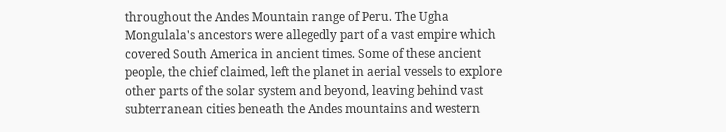throughout the Andes Mountain range of Peru. The Ugha Mongulala's ancestors were allegedly part of a vast empire which covered South America in ancient times. Some of these ancient people, the chief claimed, left the planet in aerial vessels to explore other parts of the solar system and beyond, leaving behind vast subterranean cities beneath the Andes mountains and western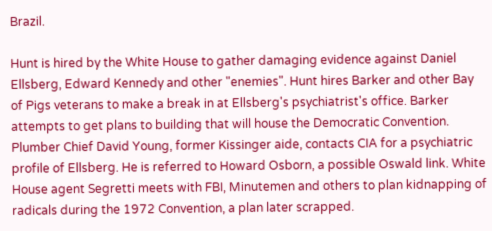Brazil.

Hunt is hired by the White House to gather damaging evidence against Daniel Ellsberg, Edward Kennedy and other "enemies". Hunt hires Barker and other Bay of Pigs veterans to make a break in at Ellsberg's psychiatrist's office. Barker attempts to get plans to building that will house the Democratic Convention. Plumber Chief David Young, former Kissinger aide, contacts CIA for a psychiatric profile of Ellsberg. He is referred to Howard Osborn, a possible Oswald link. White House agent Segretti meets with FBI, Minutemen and others to plan kidnapping of radicals during the 1972 Convention, a plan later scrapped.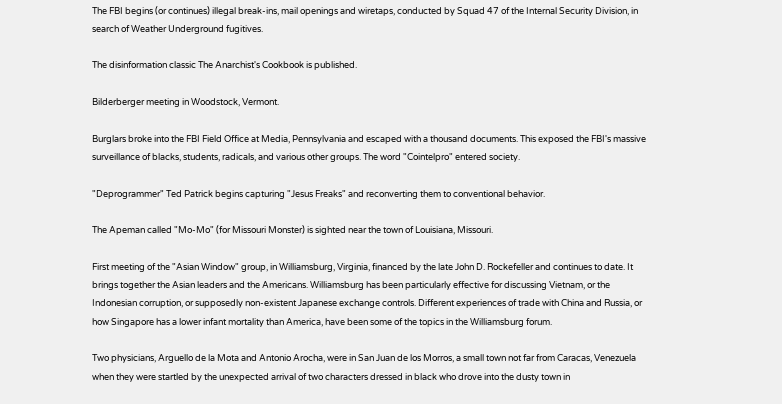The FBI begins (or continues) illegal break-ins, mail openings and wiretaps, conducted by Squad 47 of the Internal Security Division, in search of Weather Underground fugitives.

The disinformation classic The Anarchist's Cookbook is published.

Bilderberger meeting in Woodstock, Vermont.

Burglars broke into the FBI Field Office at Media, Pennsylvania and escaped with a thousand documents. This exposed the FBI's massive surveillance of blacks, students, radicals, and various other groups. The word "Cointelpro" entered society.

"Deprogrammer" Ted Patrick begins capturing "Jesus Freaks" and reconverting them to conventional behavior.

The Apeman called "Mo-Mo" (for Missouri Monster) is sighted near the town of Louisiana, Missouri.

First meeting of the "Asian Window" group, in Williamsburg, Virginia, financed by the late John D. Rockefeller and continues to date. It brings together the Asian leaders and the Americans. Williamsburg has been particularly effective for discussing Vietnam, or the Indonesian corruption, or supposedly non-existent Japanese exchange controls. Different experiences of trade with China and Russia, or how Singapore has a lower infant mortality than America, have been some of the topics in the Williamsburg forum.

Two physicians, Arguello de la Mota and Antonio Arocha, were in San Juan de los Morros, a small town not far from Caracas, Venezuela when they were startled by the unexpected arrival of two characters dressed in black who drove into the dusty town in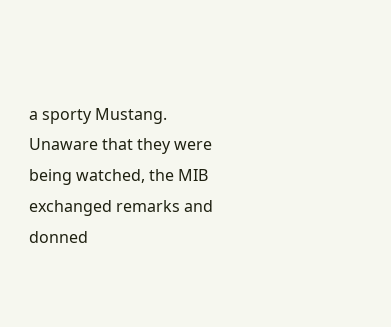a sporty Mustang. Unaware that they were being watched, the MIB exchanged remarks and donned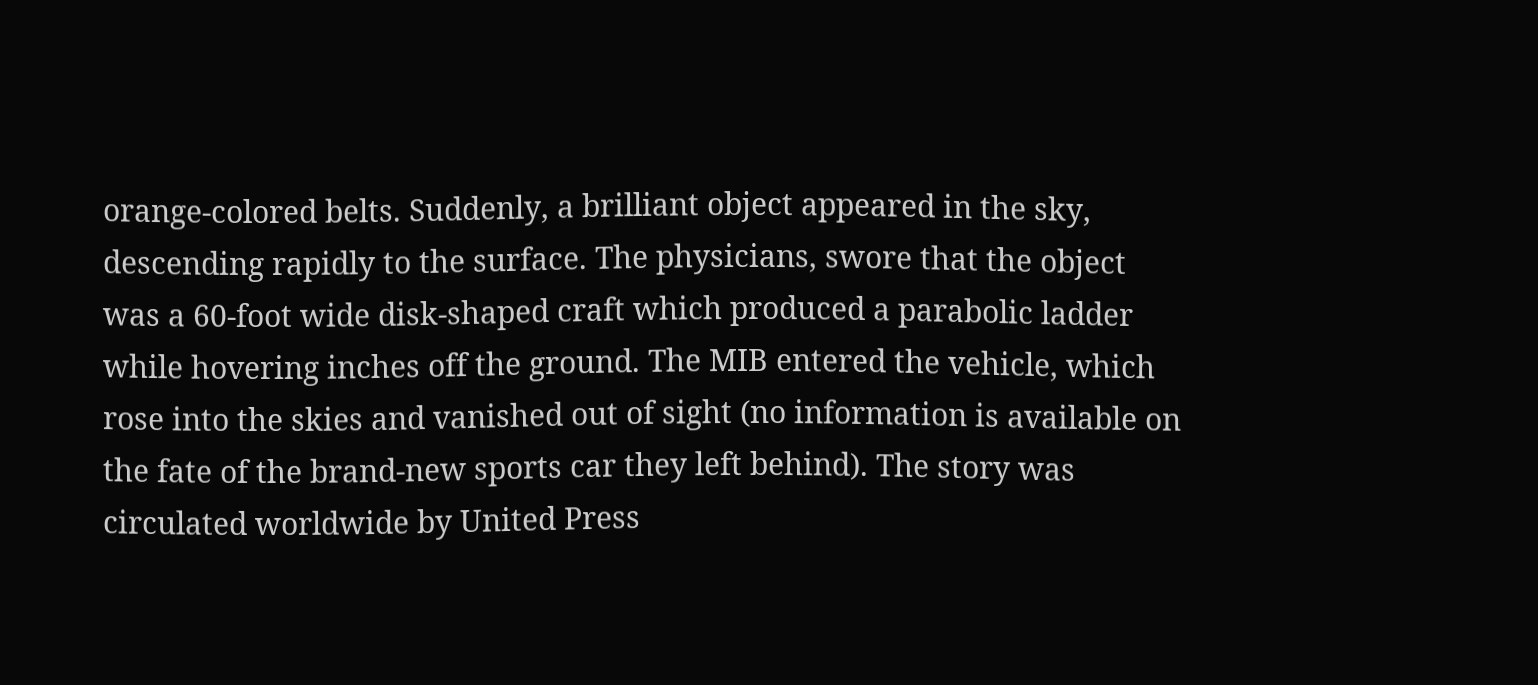orange-colored belts. Suddenly, a brilliant object appeared in the sky, descending rapidly to the surface. The physicians, swore that the object was a 60-foot wide disk-shaped craft which produced a parabolic ladder while hovering inches off the ground. The MIB entered the vehicle, which rose into the skies and vanished out of sight (no information is available on the fate of the brand-new sports car they left behind). The story was circulated worldwide by United Press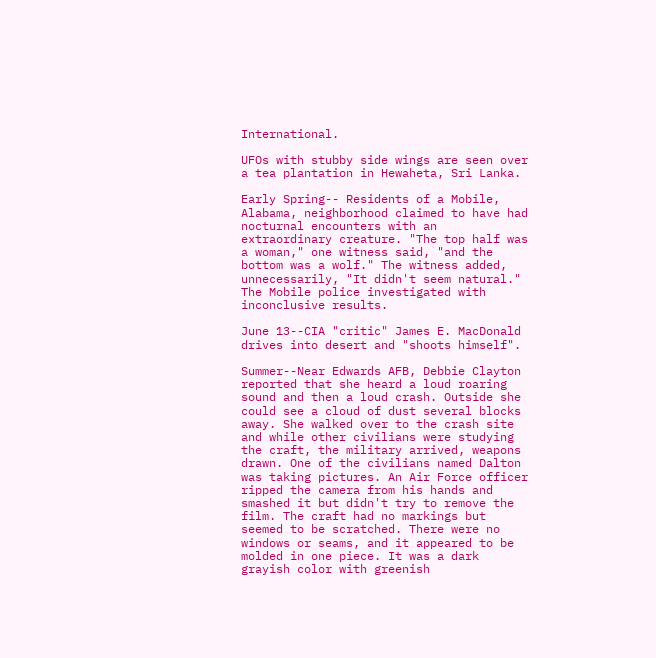International.

UFOs with stubby side wings are seen over a tea plantation in Hewaheta, Sri Lanka.

Early Spring-- Residents of a Mobile, Alabama, neighborhood claimed to have had nocturnal encounters with an extraordinary creature. "The top half was a woman," one witness said, "and the bottom was a wolf." The witness added, unnecessarily, "It didn't seem natural." The Mobile police investigated with inconclusive results.

June 13--CIA "critic" James E. MacDonald drives into desert and "shoots himself".

Summer--Near Edwards AFB, Debbie Clayton reported that she heard a loud roaring sound and then a loud crash. Outside she could see a cloud of dust several blocks away. She walked over to the crash site and while other civilians were studying the craft, the military arrived, weapons drawn. One of the civilians named Dalton was taking pictures. An Air Force officer ripped the camera from his hands and smashed it but didn't try to remove the film. The craft had no markings but seemed to be scratched. There were no windows or seams, and it appeared to be molded in one piece. It was a dark grayish color with greenish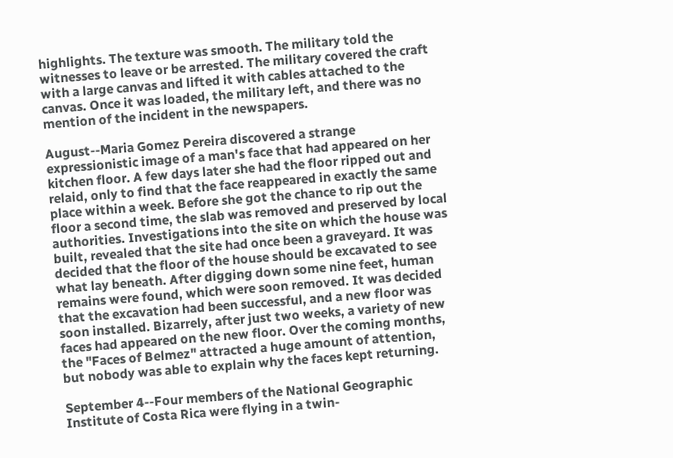highlights. The texture was smooth. The military told the witnesses to leave or be arrested. The military covered the craft with a large canvas and lifted it with cables attached to the canvas. Once it was loaded, the military left, and there was no mention of the incident in the newspapers.

August--Maria Gomez Pereira discovered a strange expressionistic image of a man's face that had appeared on her kitchen floor. A few days later she had the floor ripped out and relaid, only to find that the face reappeared in exactly the same place within a week. Before she got the chance to rip out the floor a second time, the slab was removed and preserved by local authorities. Investigations into the site on which the house was built, revealed that the site had once been a graveyard. It was decided that the floor of the house should be excavated to see what lay beneath. After digging down some nine feet, human remains were found, which were soon removed. It was decided that the excavation had been successful, and a new floor was soon installed. Bizarrely, after just two weeks, a variety of new faces had appeared on the new floor. Over the coming months, the "Faces of Belmez" attracted a huge amount of attention, but nobody was able to explain why the faces kept returning.

September 4--Four members of the National Geographic Institute of Costa Rica were flying in a twin-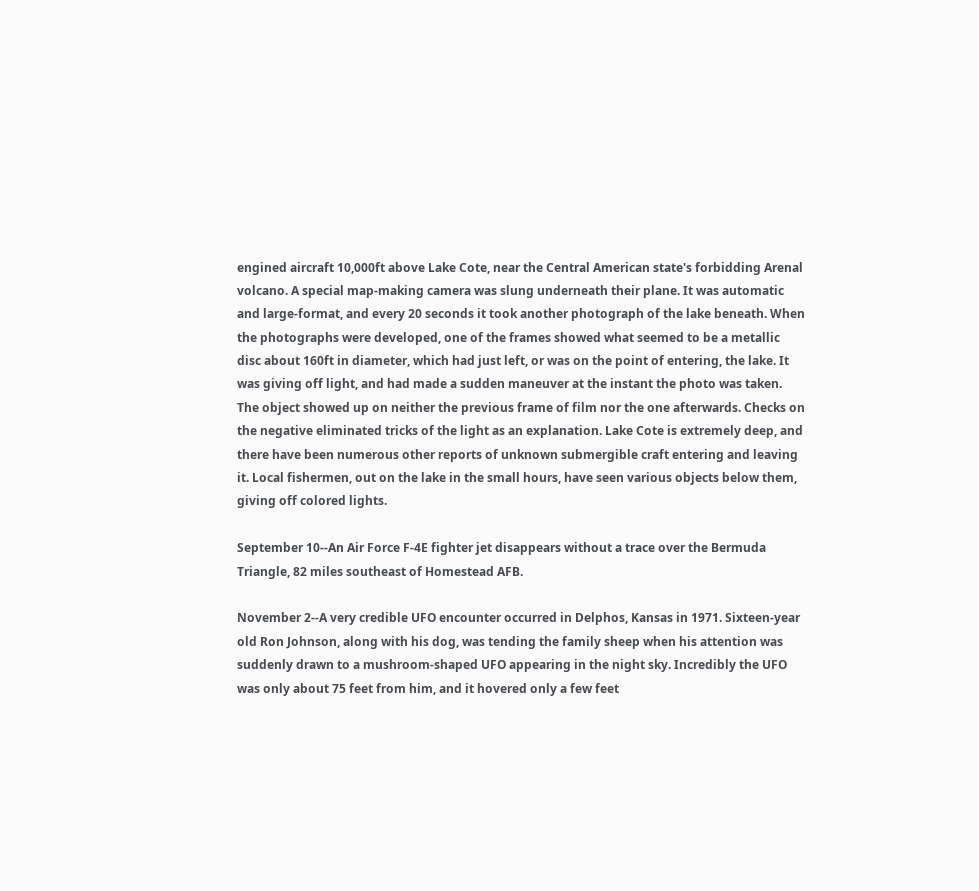engined aircraft 10,000ft above Lake Cote, near the Central American state's forbidding Arenal volcano. A special map-making camera was slung underneath their plane. It was automatic and large-format, and every 20 seconds it took another photograph of the lake beneath. When the photographs were developed, one of the frames showed what seemed to be a metallic disc about 160ft in diameter, which had just left, or was on the point of entering, the lake. It was giving off light, and had made a sudden maneuver at the instant the photo was taken. The object showed up on neither the previous frame of film nor the one afterwards. Checks on the negative eliminated tricks of the light as an explanation. Lake Cote is extremely deep, and there have been numerous other reports of unknown submergible craft entering and leaving it. Local fishermen, out on the lake in the small hours, have seen various objects below them, giving off colored lights.

September 10--An Air Force F-4E fighter jet disappears without a trace over the Bermuda Triangle, 82 miles southeast of Homestead AFB.

November 2--A very credible UFO encounter occurred in Delphos, Kansas in 1971. Sixteen-year old Ron Johnson, along with his dog, was tending the family sheep when his attention was suddenly drawn to a mushroom-shaped UFO appearing in the night sky. Incredibly the UFO was only about 75 feet from him, and it hovered only a few feet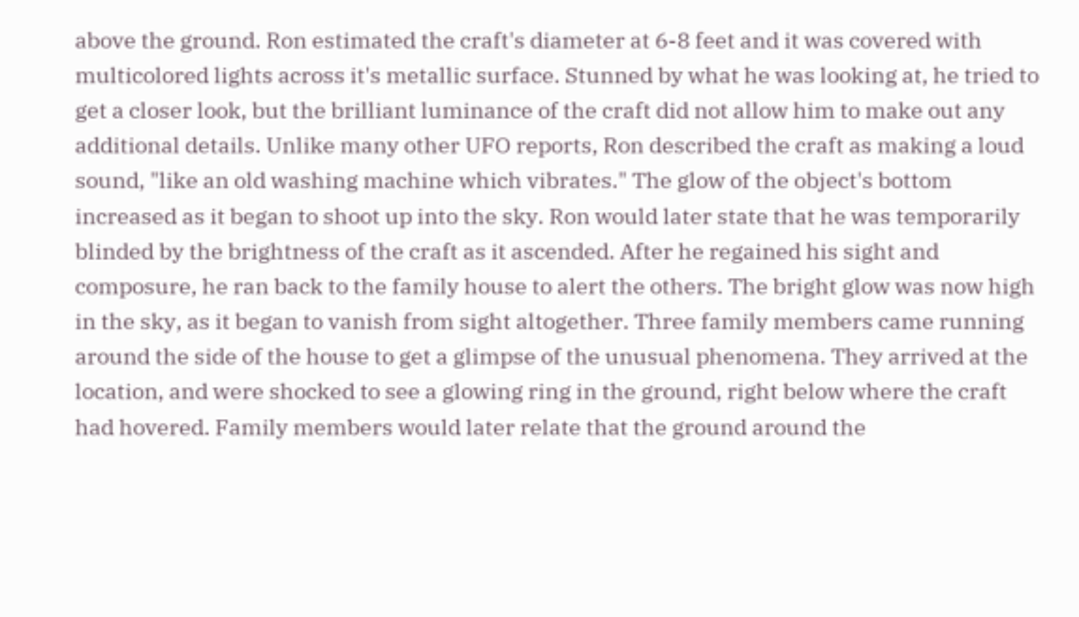above the ground. Ron estimated the craft's diameter at 6-8 feet and it was covered with multicolored lights across it's metallic surface. Stunned by what he was looking at, he tried to get a closer look, but the brilliant luminance of the craft did not allow him to make out any additional details. Unlike many other UFO reports, Ron described the craft as making a loud sound, "like an old washing machine which vibrates." The glow of the object's bottom increased as it began to shoot up into the sky. Ron would later state that he was temporarily blinded by the brightness of the craft as it ascended. After he regained his sight and composure, he ran back to the family house to alert the others. The bright glow was now high in the sky, as it began to vanish from sight altogether. Three family members came running around the side of the house to get a glimpse of the unusual phenomena. They arrived at the location, and were shocked to see a glowing ring in the ground, right below where the craft had hovered. Family members would later relate that the ground around the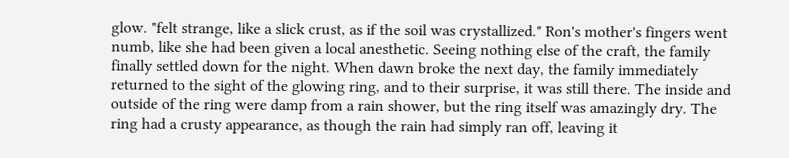glow. "felt strange, like a slick crust, as if the soil was crystallized." Ron's mother's fingers went numb, like she had been given a local anesthetic. Seeing nothing else of the craft, the family finally settled down for the night. When dawn broke the next day, the family immediately returned to the sight of the glowing ring, and to their surprise, it was still there. The inside and outside of the ring were damp from a rain shower, but the ring itself was amazingly dry. The ring had a crusty appearance, as though the rain had simply ran off, leaving it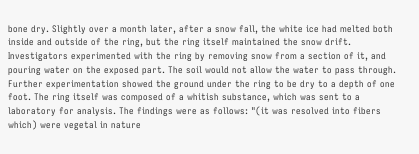bone dry. Slightly over a month later, after a snow fall, the white ice had melted both inside and outside of the ring, but the ring itself maintained the snow drift. Investigators experimented with the ring by removing snow from a section of it, and pouring water on the exposed part. The soil would not allow the water to pass through. Further experimentation showed the ground under the ring to be dry to a depth of one foot. The ring itself was composed of a whitish substance, which was sent to a laboratory for analysis. The findings were as follows: "(it was resolved into fibers which) were vegetal in nature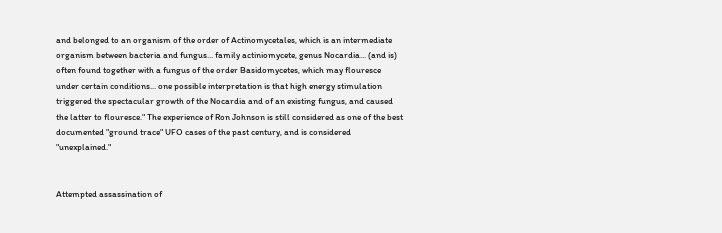and belonged to an organism of the order of Actinomycetales, which is an intermediate organism between bacteria and fungus... family actiniomycete, genus Nocardia... (and is) often found together with a fungus of the order Basidomycetes, which may flouresce under certain conditions... one possible interpretation is that high energy stimulation triggered the spectacular growth of the Nocardia and of an existing fungus, and caused the latter to flouresce." The experience of Ron Johnson is still considered as one of the best documented "ground trace" UFO cases of the past century, and is considered "unexplained."


Attempted assassination of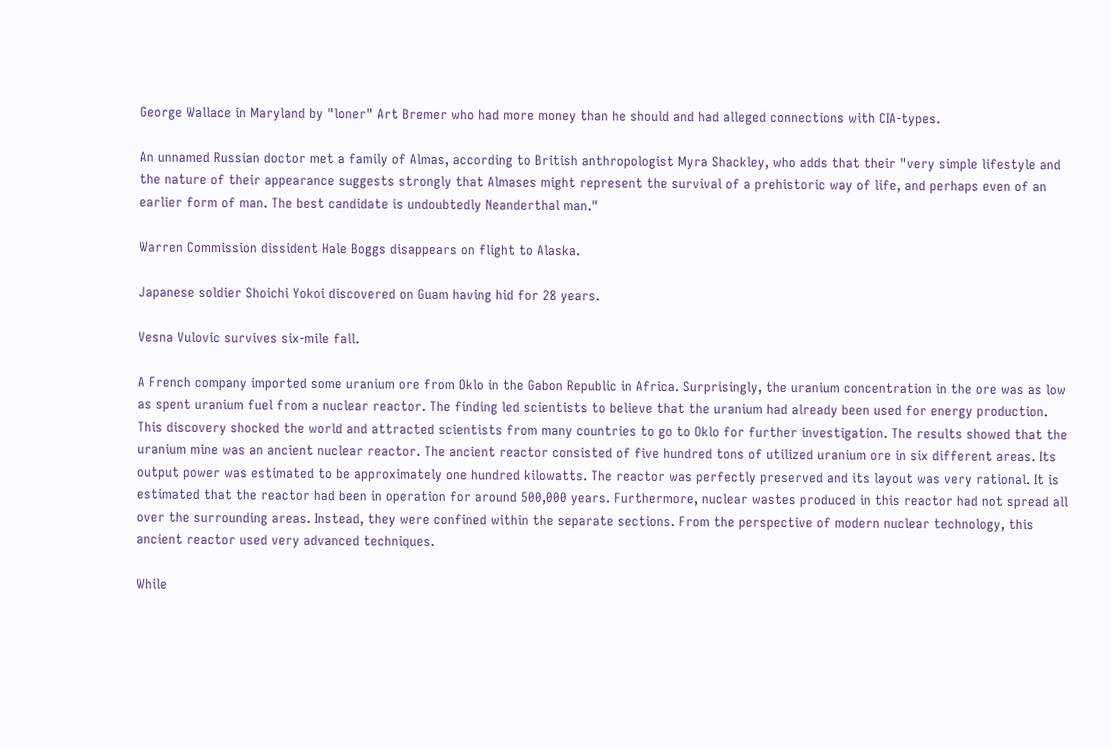George Wallace in Maryland by "loner" Art Bremer who had more money than he should and had alleged connections with CIA-types.

An unnamed Russian doctor met a family of Almas, according to British anthropologist Myra Shackley, who adds that their "very simple lifestyle and the nature of their appearance suggests strongly that Almases might represent the survival of a prehistoric way of life, and perhaps even of an earlier form of man. The best candidate is undoubtedly Neanderthal man."

Warren Commission dissident Hale Boggs disappears on flight to Alaska.

Japanese soldier Shoichi Yokoi discovered on Guam having hid for 28 years.

Vesna Vulovic survives six-mile fall.

A French company imported some uranium ore from Oklo in the Gabon Republic in Africa. Surprisingly, the uranium concentration in the ore was as low as spent uranium fuel from a nuclear reactor. The finding led scientists to believe that the uranium had already been used for energy production. This discovery shocked the world and attracted scientists from many countries to go to Oklo for further investigation. The results showed that the uranium mine was an ancient nuclear reactor. The ancient reactor consisted of five hundred tons of utilized uranium ore in six different areas. Its output power was estimated to be approximately one hundred kilowatts. The reactor was perfectly preserved and its layout was very rational. It is estimated that the reactor had been in operation for around 500,000 years. Furthermore, nuclear wastes produced in this reactor had not spread all over the surrounding areas. Instead, they were confined within the separate sections. From the perspective of modern nuclear technology, this ancient reactor used very advanced techniques.

While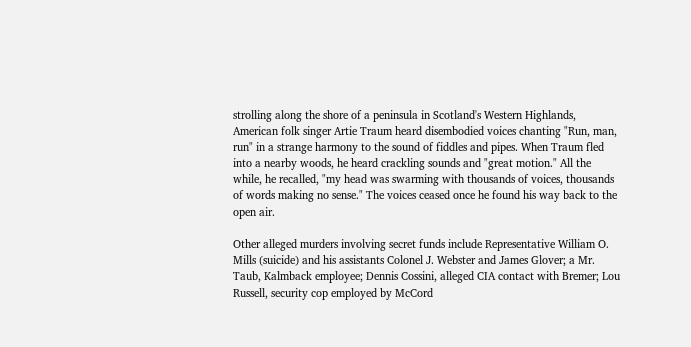strolling along the shore of a peninsula in Scotland's Western Highlands, American folk singer Artie Traum heard disembodied voices chanting "Run, man, run" in a strange harmony to the sound of fiddles and pipes. When Traum fled into a nearby woods, he heard crackling sounds and "great motion." All the while, he recalled, "my head was swarming with thousands of voices, thousands of words making no sense." The voices ceased once he found his way back to the open air.

Other alleged murders involving secret funds include Representative William O. Mills (suicide) and his assistants Colonel J. Webster and James Glover; a Mr. Taub, Kalmback employee; Dennis Cossini, alleged CIA contact with Bremer; Lou Russell, security cop employed by McCord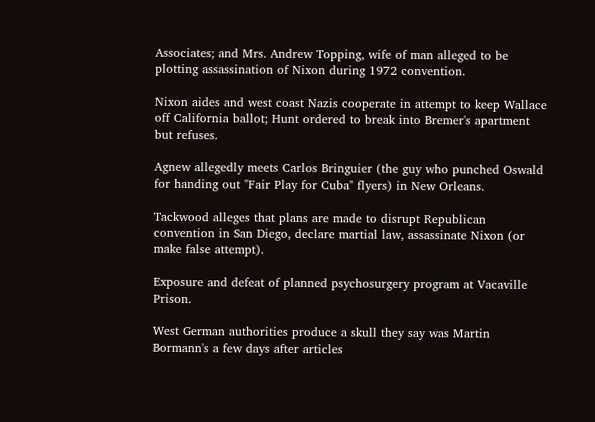Associates; and Mrs. Andrew Topping, wife of man alleged to be plotting assassination of Nixon during 1972 convention.

Nixon aides and west coast Nazis cooperate in attempt to keep Wallace off California ballot; Hunt ordered to break into Bremer's apartment but refuses.

Agnew allegedly meets Carlos Bringuier (the guy who punched Oswald for handing out "Fair Play for Cuba" flyers) in New Orleans.

Tackwood alleges that plans are made to disrupt Republican convention in San Diego, declare martial law, assassinate Nixon (or make false attempt).

Exposure and defeat of planned psychosurgery program at Vacaville Prison.

West German authorities produce a skull they say was Martin Bormann's a few days after articles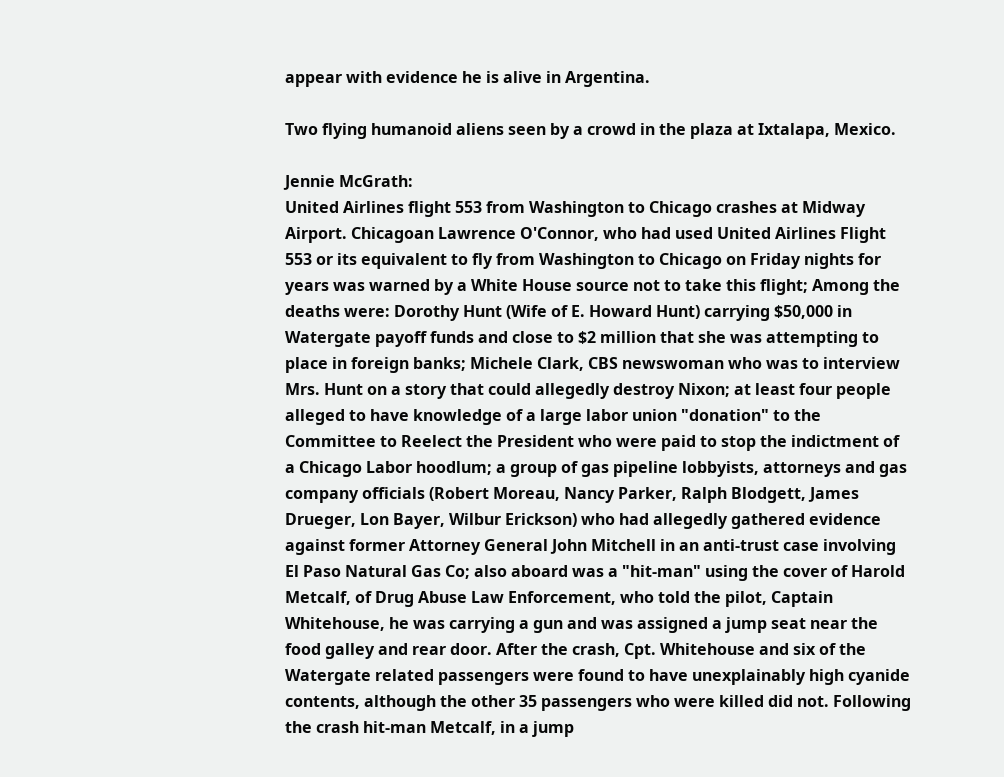appear with evidence he is alive in Argentina.

Two flying humanoid aliens seen by a crowd in the plaza at Ixtalapa, Mexico.

Jennie McGrath:
United Airlines flight 553 from Washington to Chicago crashes at Midway Airport. Chicagoan Lawrence O'Connor, who had used United Airlines Flight 553 or its equivalent to fly from Washington to Chicago on Friday nights for years was warned by a White House source not to take this flight; Among the deaths were: Dorothy Hunt (Wife of E. Howard Hunt) carrying $50,000 in Watergate payoff funds and close to $2 million that she was attempting to place in foreign banks; Michele Clark, CBS newswoman who was to interview Mrs. Hunt on a story that could allegedly destroy Nixon; at least four people alleged to have knowledge of a large labor union "donation" to the Committee to Reelect the President who were paid to stop the indictment of a Chicago Labor hoodlum; a group of gas pipeline lobbyists, attorneys and gas company officials (Robert Moreau, Nancy Parker, Ralph Blodgett, James Drueger, Lon Bayer, Wilbur Erickson) who had allegedly gathered evidence against former Attorney General John Mitchell in an anti-trust case involving El Paso Natural Gas Co; also aboard was a "hit-man" using the cover of Harold Metcalf, of Drug Abuse Law Enforcement, who told the pilot, Captain Whitehouse, he was carrying a gun and was assigned a jump seat near the food galley and rear door. After the crash, Cpt. Whitehouse and six of the Watergate related passengers were found to have unexplainably high cyanide contents, although the other 35 passengers who were killed did not. Following the crash hit-man Metcalf, in a jump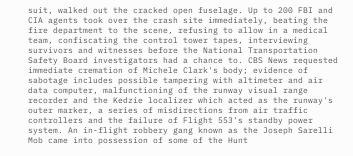suit, walked out the cracked open fuselage. Up to 200 FBI and CIA agents took over the crash site immediately, beating the fire department to the scene, refusing to allow in a medical team, confiscating the control tower tapes, interviewing survivors and witnesses before the National Transportation Safety Board investigators had a chance to. CBS News requested immediate cremation of Michele Clark's body; evidence of sabotage includes possible tampering with altimeter and air data computer, malfunctioning of the runway visual range recorder and the Kedzie localizer which acted as the runway's outer marker, a series of misdirections from air traffic controllers and the failure of Flight 553's standby power system. An in-flight robbery gang known as the Joseph Sarelli Mob came into possession of some of the Hunt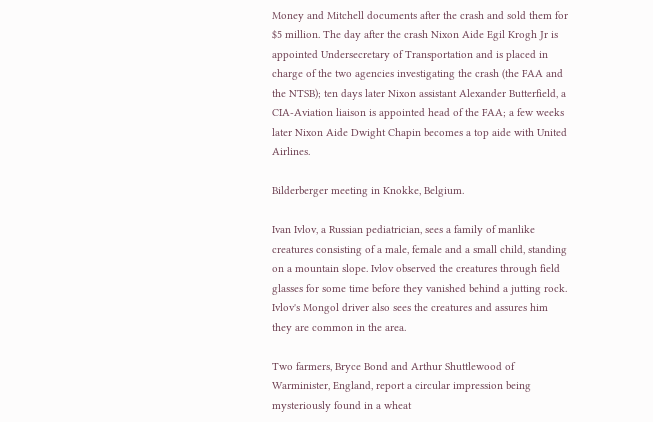Money and Mitchell documents after the crash and sold them for $5 million. The day after the crash Nixon Aide Egil Krogh Jr is appointed Undersecretary of Transportation and is placed in charge of the two agencies investigating the crash (the FAA and the NTSB); ten days later Nixon assistant Alexander Butterfield, a CIA-Aviation liaison is appointed head of the FAA; a few weeks later Nixon Aide Dwight Chapin becomes a top aide with United Airlines.

Bilderberger meeting in Knokke, Belgium.

Ivan Ivlov, a Russian pediatrician, sees a family of manlike creatures consisting of a male, female and a small child, standing on a mountain slope. Ivlov observed the creatures through field glasses for some time before they vanished behind a jutting rock. Ivlov's Mongol driver also sees the creatures and assures him they are common in the area.

Two farmers, Bryce Bond and Arthur Shuttlewood of Warminister, England, report a circular impression being mysteriously found in a wheat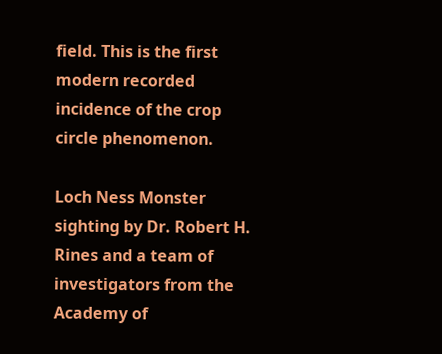field. This is the first modern recorded incidence of the crop circle phenomenon.

Loch Ness Monster sighting by Dr. Robert H. Rines and a team of investigators from the Academy of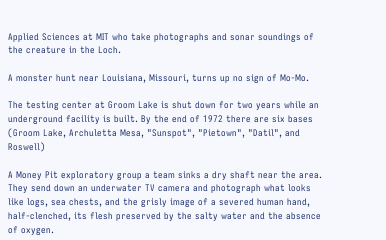Applied Sciences at MIT who take photographs and sonar soundings of the creature in the Loch.

A monster hunt near Louisiana, Missouri, turns up no sign of Mo-Mo.

The testing center at Groom Lake is shut down for two years while an underground facility is built. By the end of 1972 there are six bases (Groom Lake, Archuletta Mesa, "Sunspot", "Pietown", "Datil", and Roswell)

A Money Pit exploratory group a team sinks a dry shaft near the area. They send down an underwater TV camera and photograph what looks like logs, sea chests, and the grisly image of a severed human hand, half-clenched, its flesh preserved by the salty water and the absence of oxygen.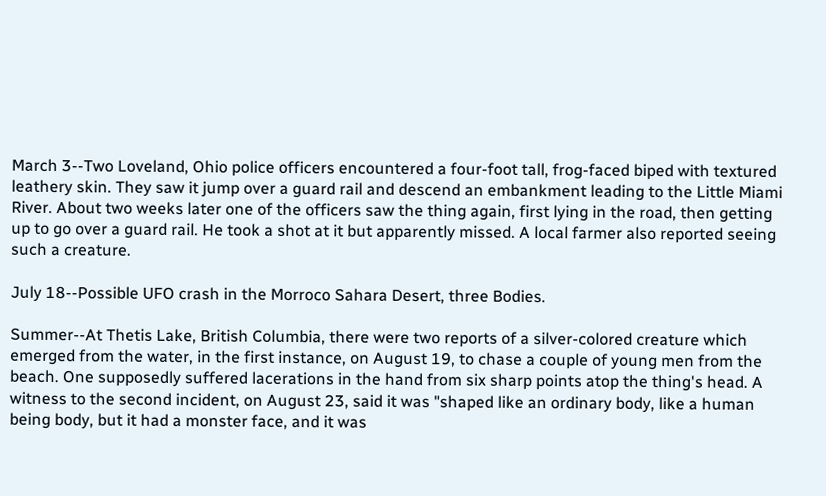March 3--Two Loveland, Ohio police officers encountered a four-foot tall, frog-faced biped with textured leathery skin. They saw it jump over a guard rail and descend an embankment leading to the Little Miami River. About two weeks later one of the officers saw the thing again, first lying in the road, then getting up to go over a guard rail. He took a shot at it but apparently missed. A local farmer also reported seeing such a creature.

July 18--Possible UFO crash in the Morroco Sahara Desert, three Bodies.

Summer--At Thetis Lake, British Columbia, there were two reports of a silver-colored creature which emerged from the water, in the first instance, on August 19, to chase a couple of young men from the beach. One supposedly suffered lacerations in the hand from six sharp points atop the thing's head. A witness to the second incident, on August 23, said it was "shaped like an ordinary body, like a human being body, but it had a monster face, and it was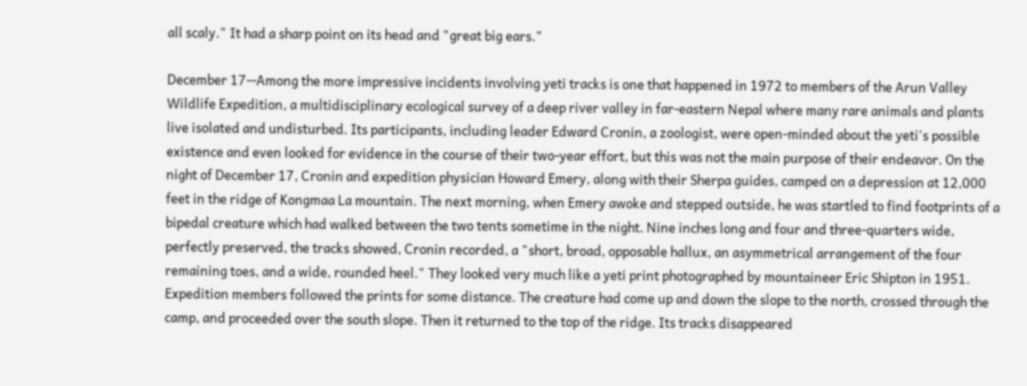all scaly." It had a sharp point on its head and "great big ears."

December 17--Among the more impressive incidents involving yeti tracks is one that happened in 1972 to members of the Arun Valley Wildlife Expedition, a multidisciplinary ecological survey of a deep river valley in far-eastern Nepal where many rare animals and plants live isolated and undisturbed. Its participants, including leader Edward Cronin, a zoologist, were open-minded about the yeti's possible existence and even looked for evidence in the course of their two-year effort, but this was not the main purpose of their endeavor. On the night of December 17, Cronin and expedition physician Howard Emery, along with their Sherpa guides, camped on a depression at 12,000 feet in the ridge of Kongmaa La mountain. The next morning, when Emery awoke and stepped outside, he was startled to find footprints of a bipedal creature which had walked between the two tents sometime in the night. Nine inches long and four and three-quarters wide, perfectly preserved, the tracks showed, Cronin recorded, a "short, broad, opposable hallux, an asymmetrical arrangement of the four remaining toes, and a wide, rounded heel." They looked very much like a yeti print photographed by mountaineer Eric Shipton in 1951. Expedition members followed the prints for some distance. The creature had come up and down the slope to the north, crossed through the camp, and proceeded over the south slope. Then it returned to the top of the ridge. Its tracks disappeared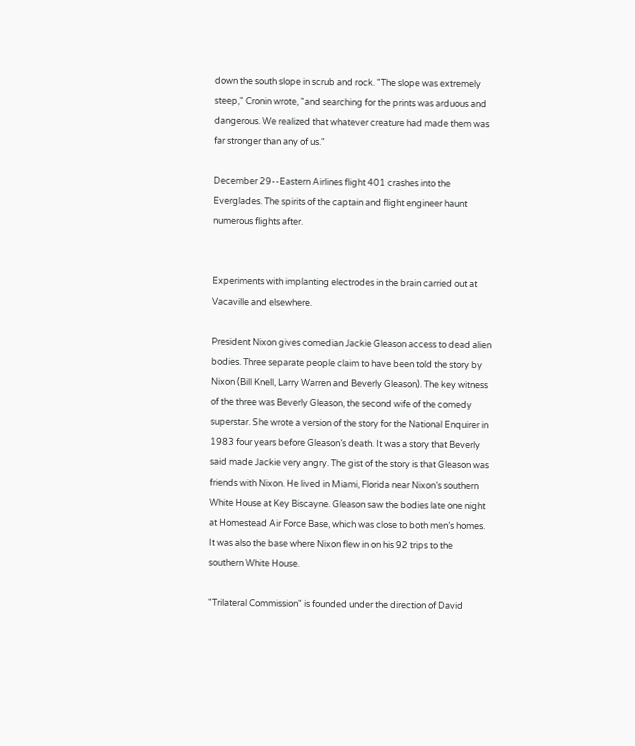down the south slope in scrub and rock. "The slope was extremely steep," Cronin wrote, "and searching for the prints was arduous and dangerous. We realized that whatever creature had made them was far stronger than any of us."

December 29--Eastern Airlines flight 401 crashes into the Everglades. The spirits of the captain and flight engineer haunt numerous flights after.


Experiments with implanting electrodes in the brain carried out at Vacaville and elsewhere.

President Nixon gives comedian Jackie Gleason access to dead alien bodies. Three separate people claim to have been told the story by Nixon (Bill Knell, Larry Warren and Beverly Gleason). The key witness of the three was Beverly Gleason, the second wife of the comedy superstar. She wrote a version of the story for the National Enquirer in 1983 four years before Gleason’s death. It was a story that Beverly said made Jackie very angry. The gist of the story is that Gleason was friends with Nixon. He lived in Miami, Florida near Nixon’s southern White House at Key Biscayne. Gleason saw the bodies late one night at Homestead Air Force Base, which was close to both men’s homes. It was also the base where Nixon flew in on his 92 trips to the southern White House.

"Trilateral Commission" is founded under the direction of David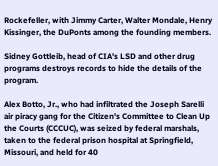Rockefeller, with Jimmy Carter, Walter Mondale, Henry Kissinger, the DuPonts among the founding members.

Sidney Gottleib, head of CIA's LSD and other drug programs destroys records to hide the details of the program.

Alex Botto, Jr., who had infiltrated the Joseph Sarelli air piracy gang for the Citizen's Committee to Clean Up the Courts (CCCUC), was seized by federal marshals, taken to the federal prison hospital at Springfield, Missouri, and held for 40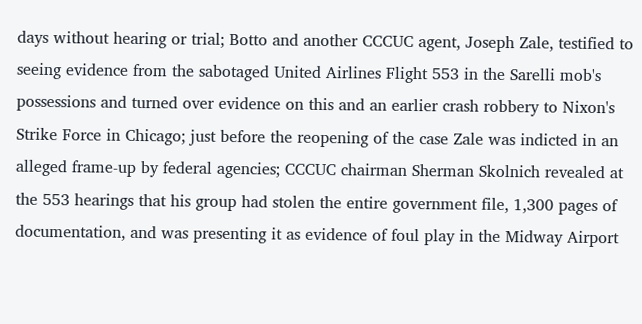days without hearing or trial; Botto and another CCCUC agent, Joseph Zale, testified to seeing evidence from the sabotaged United Airlines Flight 553 in the Sarelli mob's possessions and turned over evidence on this and an earlier crash robbery to Nixon's Strike Force in Chicago; just before the reopening of the case Zale was indicted in an alleged frame-up by federal agencies; CCCUC chairman Sherman Skolnich revealed at the 553 hearings that his group had stolen the entire government file, 1,300 pages of documentation, and was presenting it as evidence of foul play in the Midway Airport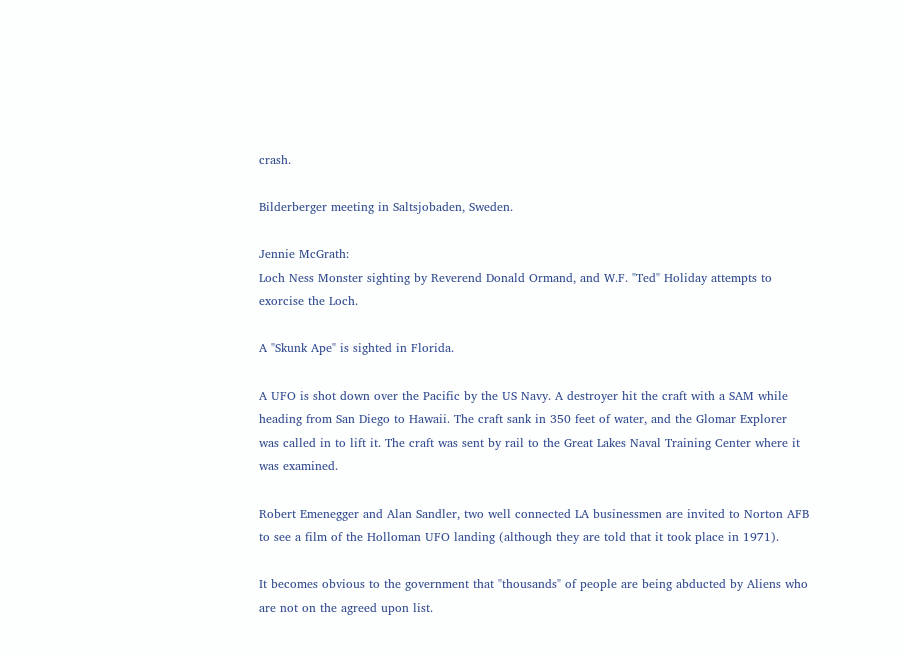crash.

Bilderberger meeting in Saltsjobaden, Sweden.

Jennie McGrath:
Loch Ness Monster sighting by Reverend Donald Ormand, and W.F. "Ted" Holiday attempts to exorcise the Loch.

A "Skunk Ape" is sighted in Florida.

A UFO is shot down over the Pacific by the US Navy. A destroyer hit the craft with a SAM while heading from San Diego to Hawaii. The craft sank in 350 feet of water, and the Glomar Explorer was called in to lift it. The craft was sent by rail to the Great Lakes Naval Training Center where it was examined.

Robert Emenegger and Alan Sandler, two well connected LA businessmen are invited to Norton AFB to see a film of the Holloman UFO landing (although they are told that it took place in 1971).

It becomes obvious to the government that "thousands" of people are being abducted by Aliens who are not on the agreed upon list.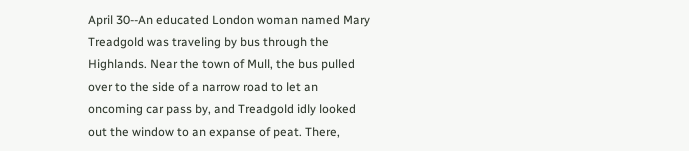April 30--An educated London woman named Mary Treadgold was traveling by bus through the Highlands. Near the town of Mull, the bus pulled over to the side of a narrow road to let an oncoming car pass by, and Treadgold idly looked out the window to an expanse of peat. There,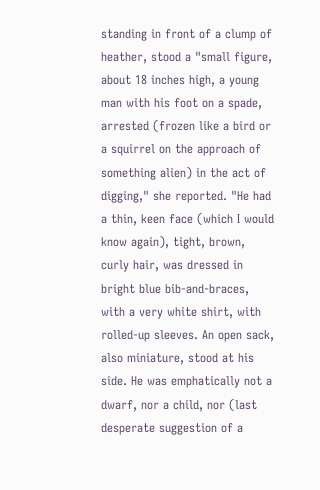standing in front of a clump of heather, stood a "small figure, about 18 inches high, a young man with his foot on a spade, arrested (frozen like a bird or a squirrel on the approach of something alien) in the act of digging," she reported. "He had a thin, keen face (which I would know again), tight, brown, curly hair, was dressed in bright blue bib-and-braces, with a very white shirt, with rolled-up sleeves. An open sack, also miniature, stood at his side. He was emphatically not a dwarf, nor a child, nor (last desperate suggestion of a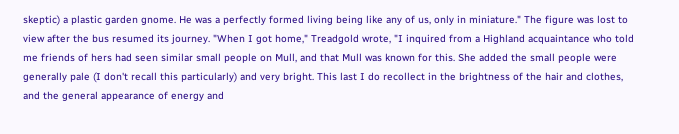skeptic) a plastic garden gnome. He was a perfectly formed living being like any of us, only in miniature." The figure was lost to view after the bus resumed its journey. "When I got home," Treadgold wrote, "I inquired from a Highland acquaintance who told me friends of hers had seen similar small people on Mull, and that Mull was known for this. She added the small people were generally pale (I don't recall this particularly) and very bright. This last I do recollect in the brightness of the hair and clothes, and the general appearance of energy and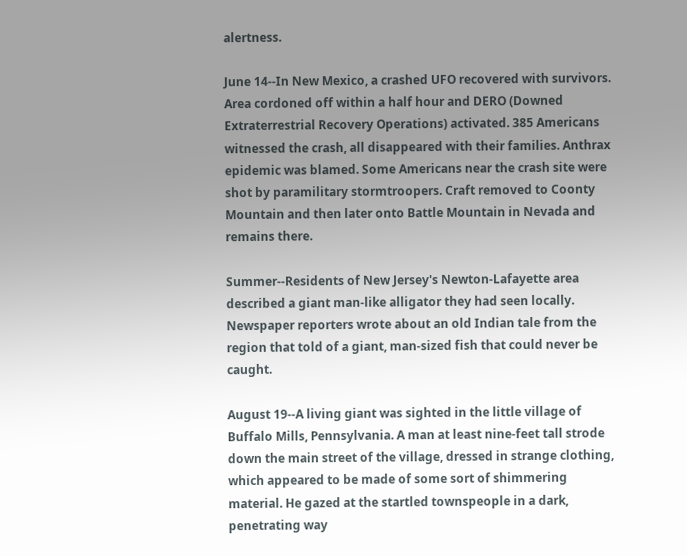alertness.

June 14--In New Mexico, a crashed UFO recovered with survivors. Area cordoned off within a half hour and DERO (Downed Extraterrestrial Recovery Operations) activated. 385 Americans witnessed the crash, all disappeared with their families. Anthrax epidemic was blamed. Some Americans near the crash site were shot by paramilitary stormtroopers. Craft removed to Coonty Mountain and then later onto Battle Mountain in Nevada and remains there.

Summer--Residents of New Jersey's Newton-Lafayette area described a giant man-like alligator they had seen locally. Newspaper reporters wrote about an old Indian tale from the region that told of a giant, man-sized fish that could never be caught.

August 19--A living giant was sighted in the little village of Buffalo Mills, Pennsylvania. A man at least nine-feet tall strode down the main street of the village, dressed in strange clothing, which appeared to be made of some sort of shimmering material. He gazed at the startled townspeople in a dark, penetrating way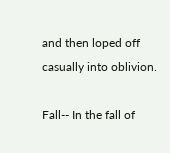and then loped off casually into oblivion.

Fall-- In the fall of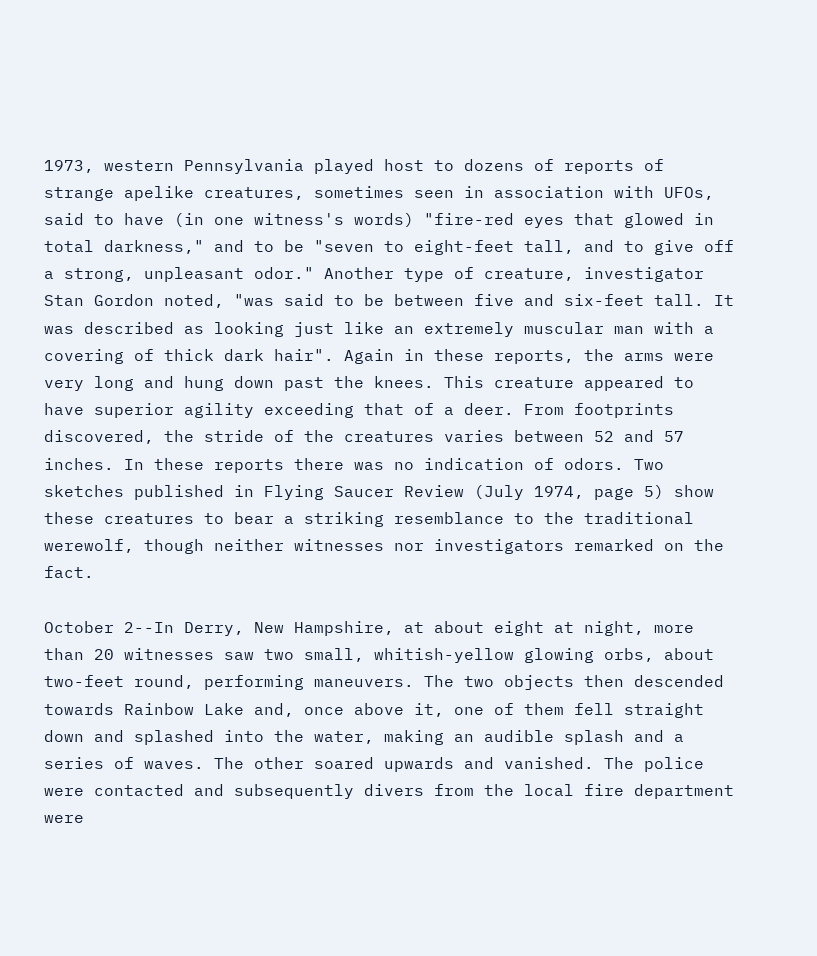1973, western Pennsylvania played host to dozens of reports of strange apelike creatures, sometimes seen in association with UFOs, said to have (in one witness's words) "fire-red eyes that glowed in total darkness," and to be "seven to eight-feet tall, and to give off a strong, unpleasant odor." Another type of creature, investigator Stan Gordon noted, "was said to be between five and six-feet tall. It was described as looking just like an extremely muscular man with a covering of thick dark hair". Again in these reports, the arms were very long and hung down past the knees. This creature appeared to have superior agility exceeding that of a deer. From footprints discovered, the stride of the creatures varies between 52 and 57 inches. In these reports there was no indication of odors. Two sketches published in Flying Saucer Review (July 1974, page 5) show these creatures to bear a striking resemblance to the traditional werewolf, though neither witnesses nor investigators remarked on the fact.

October 2--In Derry, New Hampshire, at about eight at night, more than 20 witnesses saw two small, whitish-yellow glowing orbs, about two-feet round, performing maneuvers. The two objects then descended towards Rainbow Lake and, once above it, one of them fell straight down and splashed into the water, making an audible splash and a series of waves. The other soared upwards and vanished. The police were contacted and subsequently divers from the local fire department were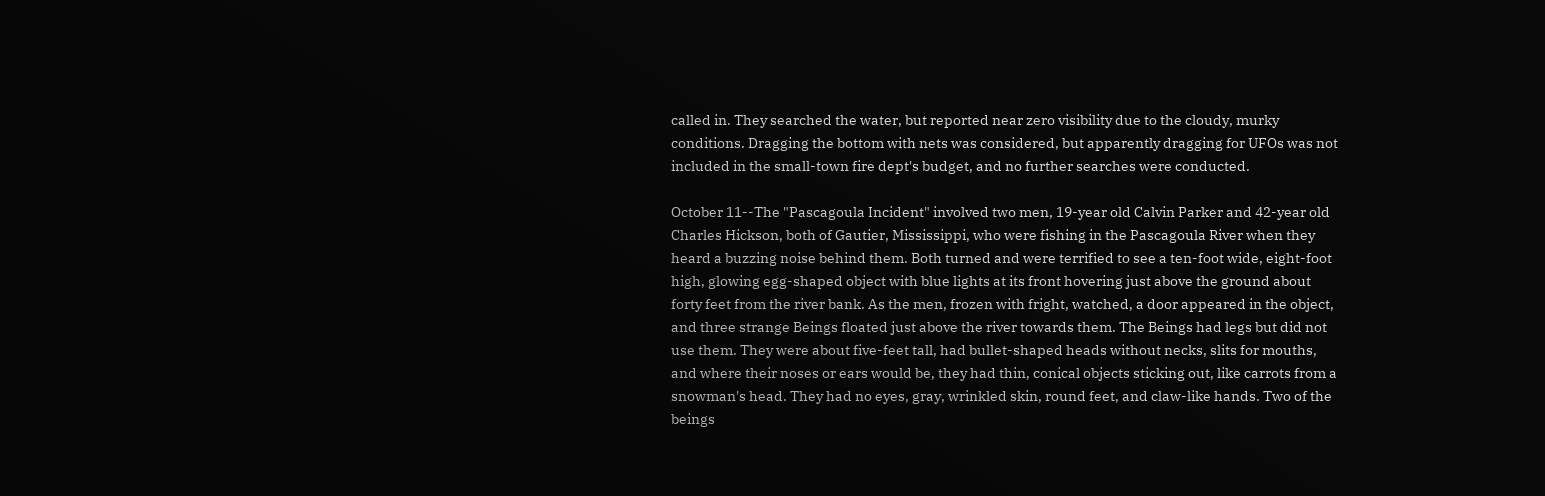called in. They searched the water, but reported near zero visibility due to the cloudy, murky conditions. Dragging the bottom with nets was considered, but apparently dragging for UFOs was not included in the small-town fire dept's budget, and no further searches were conducted.

October 11--The "Pascagoula Incident" involved two men, 19-year old Calvin Parker and 42-year old Charles Hickson, both of Gautier, Mississippi, who were fishing in the Pascagoula River when they heard a buzzing noise behind them. Both turned and were terrified to see a ten-foot wide, eight-foot high, glowing egg-shaped object with blue lights at its front hovering just above the ground about forty feet from the river bank. As the men, frozen with fright, watched, a door appeared in the object, and three strange Beings floated just above the river towards them. The Beings had legs but did not use them. They were about five-feet tall, had bullet-shaped heads without necks, slits for mouths, and where their noses or ears would be, they had thin, conical objects sticking out, like carrots from a snowman's head. They had no eyes, gray, wrinkled skin, round feet, and claw-like hands. Two of the beings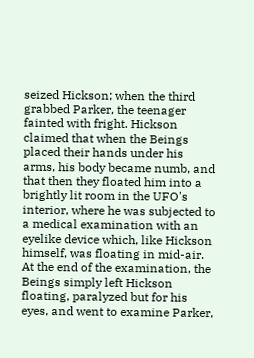seized Hickson; when the third grabbed Parker, the teenager fainted with fright. Hickson claimed that when the Beings placed their hands under his arms, his body became numb, and that then they floated him into a brightly lit room in the UFO's interior, where he was subjected to a medical examination with an eyelike device which, like Hickson himself, was floating in mid-air. At the end of the examination, the Beings simply left Hickson floating, paralyzed but for his eyes, and went to examine Parker,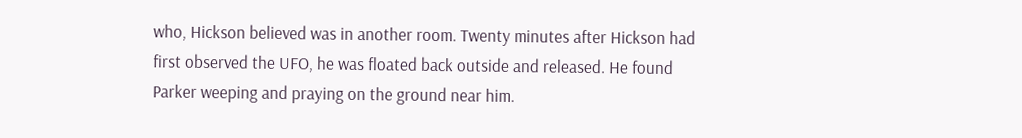who, Hickson believed was in another room. Twenty minutes after Hickson had first observed the UFO, he was floated back outside and released. He found Parker weeping and praying on the ground near him.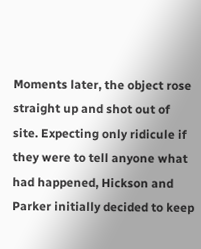Moments later, the object rose straight up and shot out of site. Expecting only ridicule if they were to tell anyone what had happened, Hickson and Parker initially decided to keep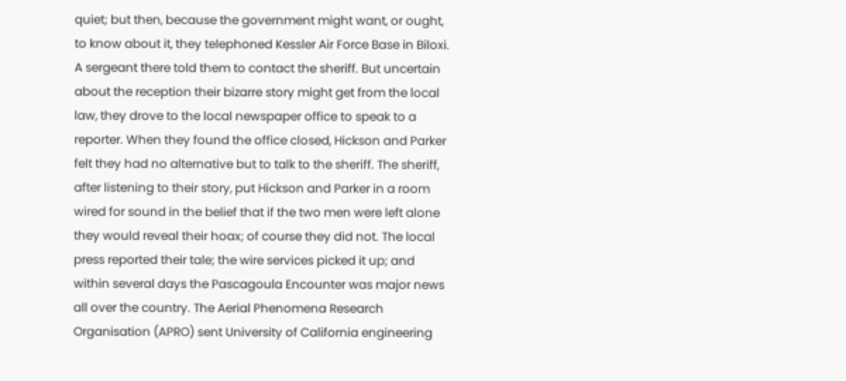quiet; but then, because the government might want, or ought, to know about it, they telephoned Kessler Air Force Base in Biloxi. A sergeant there told them to contact the sheriff. But uncertain about the reception their bizarre story might get from the local law, they drove to the local newspaper office to speak to a reporter. When they found the office closed, Hickson and Parker felt they had no alternative but to talk to the sheriff. The sheriff, after listening to their story, put Hickson and Parker in a room wired for sound in the belief that if the two men were left alone they would reveal their hoax; of course they did not. The local press reported their tale; the wire services picked it up; and within several days the Pascagoula Encounter was major news all over the country. The Aerial Phenomena Research Organisation (APRO) sent University of California engineering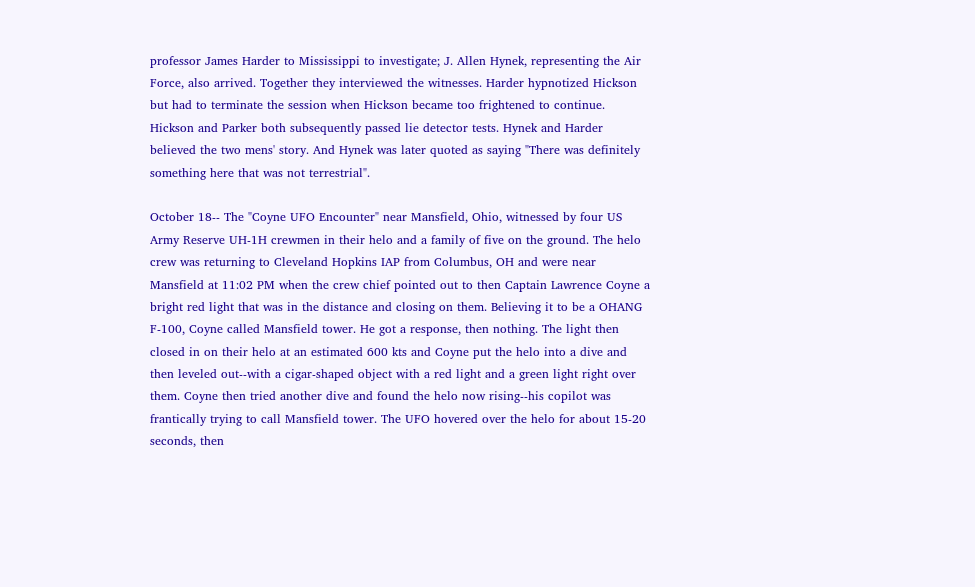professor James Harder to Mississippi to investigate; J. Allen Hynek, representing the Air Force, also arrived. Together they interviewed the witnesses. Harder hypnotized Hickson but had to terminate the session when Hickson became too frightened to continue. Hickson and Parker both subsequently passed lie detector tests. Hynek and Harder believed the two mens' story. And Hynek was later quoted as saying "There was definitely something here that was not terrestrial".

October 18-- The "Coyne UFO Encounter" near Mansfield, Ohio, witnessed by four US Army Reserve UH-1H crewmen in their helo and a family of five on the ground. The helo crew was returning to Cleveland Hopkins IAP from Columbus, OH and were near Mansfield at 11:02 PM when the crew chief pointed out to then Captain Lawrence Coyne a bright red light that was in the distance and closing on them. Believing it to be a OHANG F-100, Coyne called Mansfield tower. He got a response, then nothing. The light then closed in on their helo at an estimated 600 kts and Coyne put the helo into a dive and then leveled out--with a cigar-shaped object with a red light and a green light right over them. Coyne then tried another dive and found the helo now rising--his copilot was frantically trying to call Mansfield tower. The UFO hovered over the helo for about 15-20 seconds, then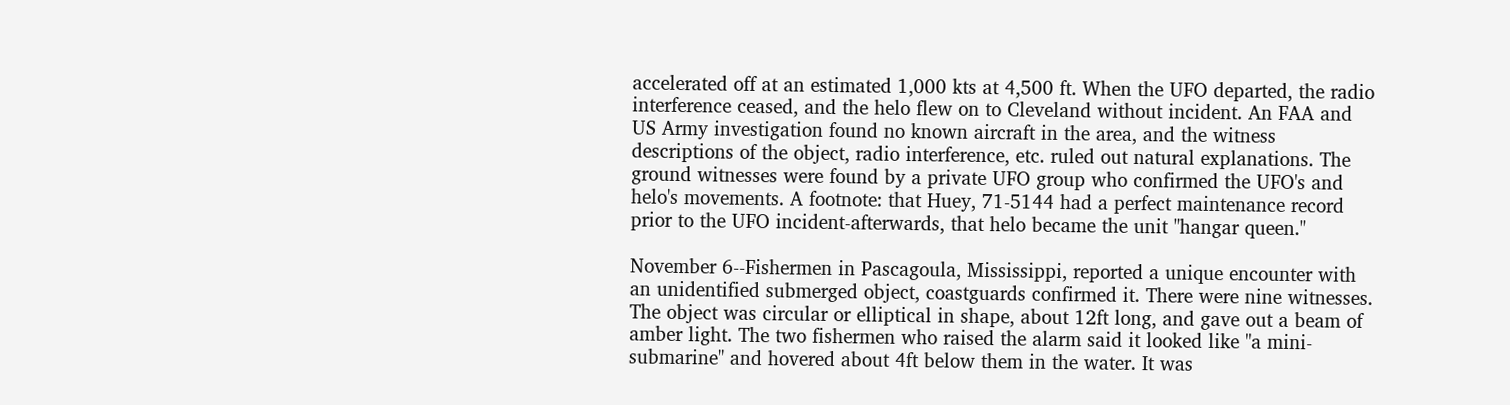accelerated off at an estimated 1,000 kts at 4,500 ft. When the UFO departed, the radio interference ceased, and the helo flew on to Cleveland without incident. An FAA and US Army investigation found no known aircraft in the area, and the witness descriptions of the object, radio interference, etc. ruled out natural explanations. The ground witnesses were found by a private UFO group who confirmed the UFO's and helo's movements. A footnote: that Huey, 71-5144 had a perfect maintenance record prior to the UFO incident-afterwards, that helo became the unit "hangar queen."

November 6--Fishermen in Pascagoula, Mississippi, reported a unique encounter with an unidentified submerged object, coastguards confirmed it. There were nine witnesses. The object was circular or elliptical in shape, about 12ft long, and gave out a beam of amber light. The two fishermen who raised the alarm said it looked like "a mini-submarine" and hovered about 4ft below them in the water. It was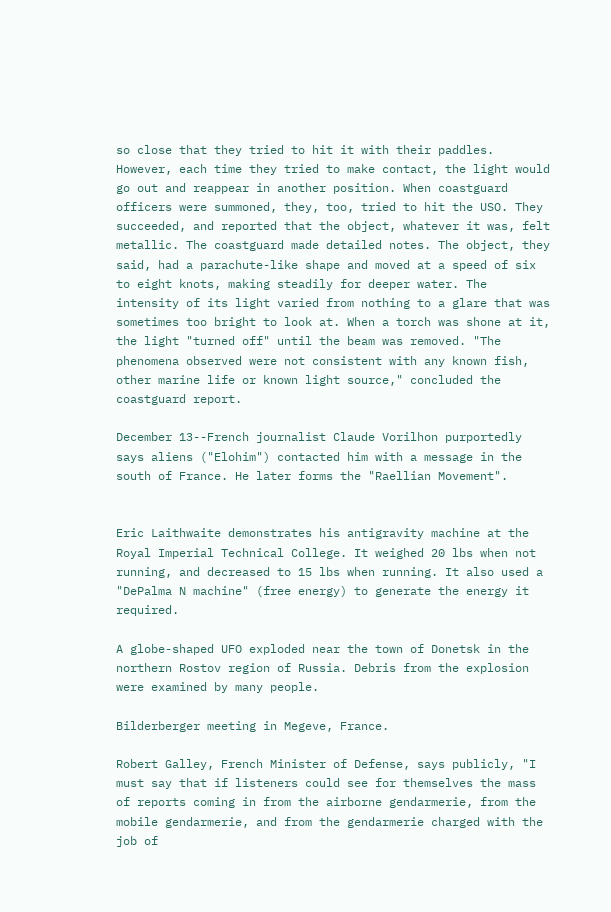so close that they tried to hit it with their paddles. However, each time they tried to make contact, the light would go out and reappear in another position. When coastguard officers were summoned, they, too, tried to hit the USO. They succeeded, and reported that the object, whatever it was, felt metallic. The coastguard made detailed notes. The object, they said, had a parachute-like shape and moved at a speed of six to eight knots, making steadily for deeper water. The intensity of its light varied from nothing to a glare that was sometimes too bright to look at. When a torch was shone at it, the light "turned off" until the beam was removed. "The phenomena observed were not consistent with any known fish, other marine life or known light source," concluded the coastguard report.

December 13--French journalist Claude Vorilhon purportedly says aliens ("Elohim") contacted him with a message in the south of France. He later forms the "Raellian Movement".


Eric Laithwaite demonstrates his antigravity machine at the Royal Imperial Technical College. It weighed 20 lbs when not running, and decreased to 15 lbs when running. It also used a "DePalma N machine" (free energy) to generate the energy it required.

A globe-shaped UFO exploded near the town of Donetsk in the northern Rostov region of Russia. Debris from the explosion were examined by many people.

Bilderberger meeting in Megeve, France.

Robert Galley, French Minister of Defense, says publicly, "I must say that if listeners could see for themselves the mass of reports coming in from the airborne gendarmerie, from the mobile gendarmerie, and from the gendarmerie charged with the job of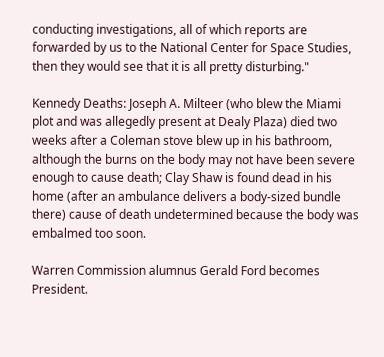conducting investigations, all of which reports are forwarded by us to the National Center for Space Studies, then they would see that it is all pretty disturbing."

Kennedy Deaths: Joseph A. Milteer (who blew the Miami plot and was allegedly present at Dealy Plaza) died two weeks after a Coleman stove blew up in his bathroom, although the burns on the body may not have been severe enough to cause death; Clay Shaw is found dead in his home (after an ambulance delivers a body-sized bundle there) cause of death undetermined because the body was embalmed too soon.

Warren Commission alumnus Gerald Ford becomes President.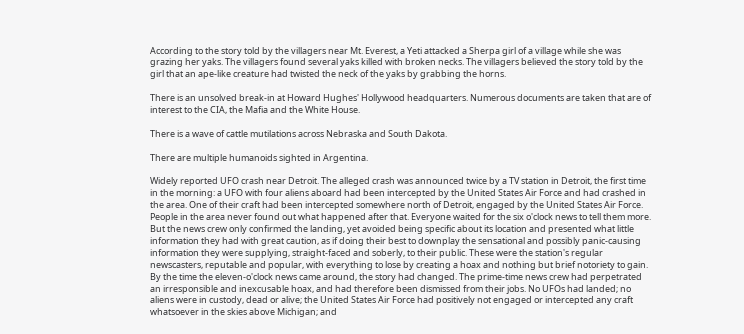According to the story told by the villagers near Mt. Everest, a Yeti attacked a Sherpa girl of a village while she was grazing her yaks. The villagers found several yaks killed with broken necks. The villagers believed the story told by the girl that an ape-like creature had twisted the neck of the yaks by grabbing the horns.

There is an unsolved break-in at Howard Hughes' Hollywood headquarters. Numerous documents are taken that are of interest to the CIA, the Mafia and the White House.

There is a wave of cattle mutilations across Nebraska and South Dakota.

There are multiple humanoids sighted in Argentina.

Widely reported UFO crash near Detroit. The alleged crash was announced twice by a TV station in Detroit, the first time in the morning: a UFO with four aliens aboard had been intercepted by the United States Air Force and had crashed in the area. One of their craft had been intercepted somewhere north of Detroit, engaged by the United States Air Force. People in the area never found out what happened after that. Everyone waited for the six o'clock news to tell them more. But the news crew only confirmed the landing, yet avoided being specific about its location and presented what little information they had with great caution, as if doing their best to downplay the sensational and possibly panic-causing information they were supplying, straight-faced and soberly, to their public. These were the station's regular newscasters, reputable and popular, with everything to lose by creating a hoax and nothing but brief notoriety to gain. By the time the eleven-o'clock news came around, the story had changed. The prime-time news crew had perpetrated an irresponsible and inexcusable hoax, and had therefore been dismissed from their jobs. No UFOs had landed; no aliens were in custody, dead or alive; the United States Air Force had positively not engaged or intercepted any craft whatsoever in the skies above Michigan; and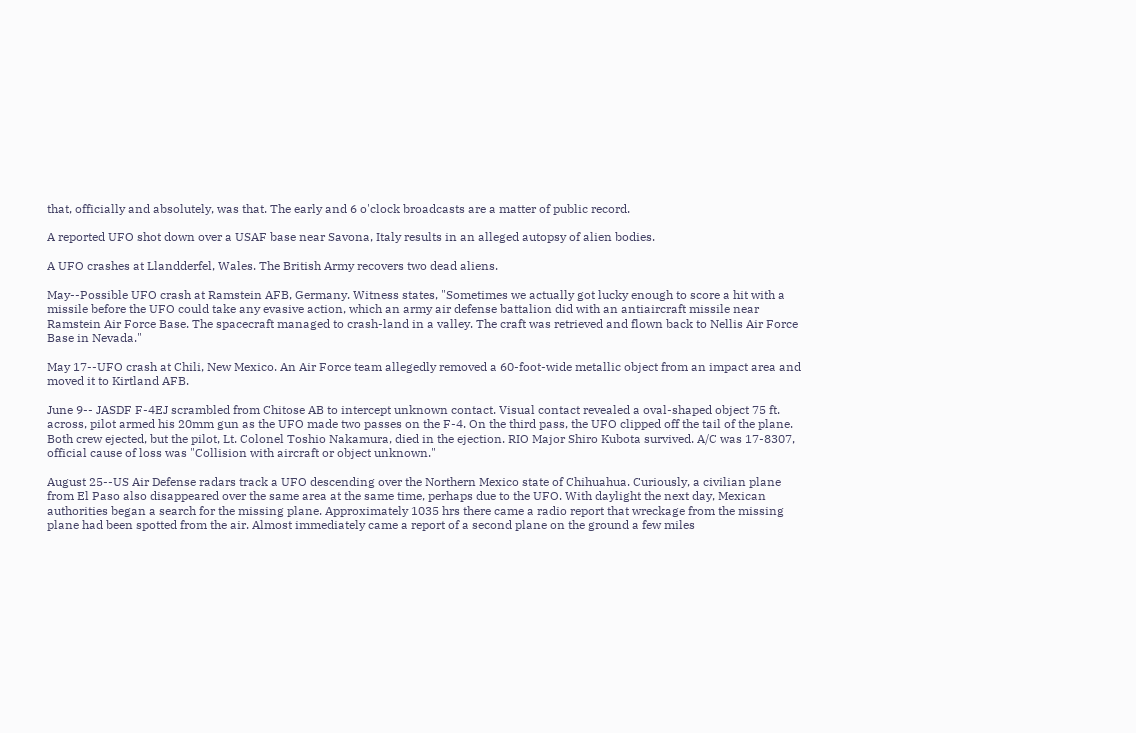that, officially and absolutely, was that. The early and 6 o'clock broadcasts are a matter of public record.

A reported UFO shot down over a USAF base near Savona, Italy results in an alleged autopsy of alien bodies.

A UFO crashes at Llandderfel, Wales. The British Army recovers two dead aliens.

May--Possible UFO crash at Ramstein AFB, Germany. Witness states, "Sometimes we actually got lucky enough to score a hit with a missile before the UFO could take any evasive action, which an army air defense battalion did with an antiaircraft missile near Ramstein Air Force Base. The spacecraft managed to crash-land in a valley. The craft was retrieved and flown back to Nellis Air Force Base in Nevada."

May 17--UFO crash at Chili, New Mexico. An Air Force team allegedly removed a 60-foot-wide metallic object from an impact area and moved it to Kirtland AFB.

June 9-- JASDF F-4EJ scrambled from Chitose AB to intercept unknown contact. Visual contact revealed a oval-shaped object 75 ft. across, pilot armed his 20mm gun as the UFO made two passes on the F-4. On the third pass, the UFO clipped off the tail of the plane. Both crew ejected, but the pilot, Lt. Colonel Toshio Nakamura, died in the ejection. RIO Major Shiro Kubota survived. A/C was 17-8307, official cause of loss was "Collision with aircraft or object unknown."

August 25--US Air Defense radars track a UFO descending over the Northern Mexico state of Chihuahua. Curiously, a civilian plane from El Paso also disappeared over the same area at the same time, perhaps due to the UFO. With daylight the next day, Mexican authorities began a search for the missing plane. Approximately 1035 hrs there came a radio report that wreckage from the missing plane had been spotted from the air. Almost immediately came a report of a second plane on the ground a few miles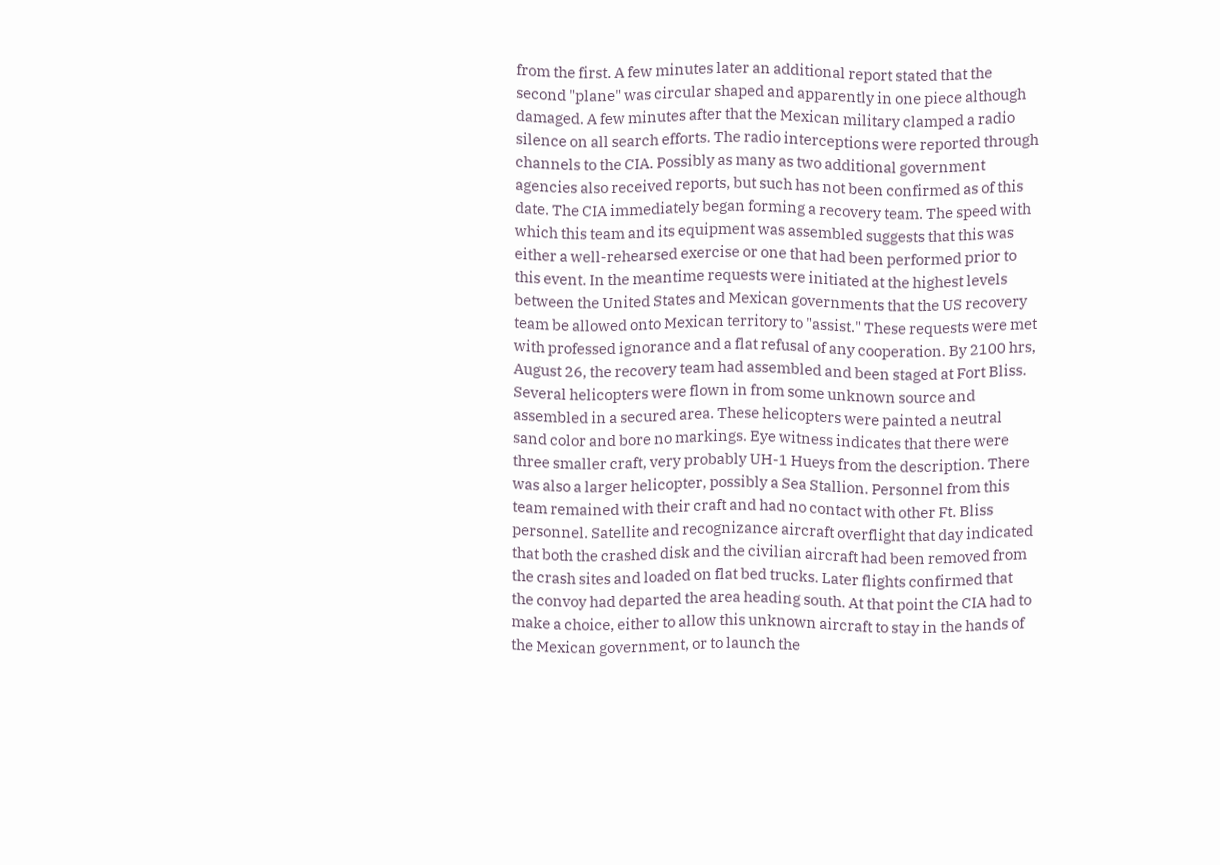from the first. A few minutes later an additional report stated that the second "plane" was circular shaped and apparently in one piece although damaged. A few minutes after that the Mexican military clamped a radio silence on all search efforts. The radio interceptions were reported through channels to the CIA. Possibly as many as two additional government agencies also received reports, but such has not been confirmed as of this date. The CIA immediately began forming a recovery team. The speed with which this team and its equipment was assembled suggests that this was either a well-rehearsed exercise or one that had been performed prior to this event. In the meantime requests were initiated at the highest levels between the United States and Mexican governments that the US recovery team be allowed onto Mexican territory to "assist." These requests were met with professed ignorance and a flat refusal of any cooperation. By 2100 hrs, August 26, the recovery team had assembled and been staged at Fort Bliss. Several helicopters were flown in from some unknown source and assembled in a secured area. These helicopters were painted a neutral sand color and bore no markings. Eye witness indicates that there were three smaller craft, very probably UH-1 Hueys from the description. There was also a larger helicopter, possibly a Sea Stallion. Personnel from this team remained with their craft and had no contact with other Ft. Bliss personnel. Satellite and recognizance aircraft overflight that day indicated that both the crashed disk and the civilian aircraft had been removed from the crash sites and loaded on flat bed trucks. Later flights confirmed that the convoy had departed the area heading south. At that point the CIA had to make a choice, either to allow this unknown aircraft to stay in the hands of the Mexican government, or to launch the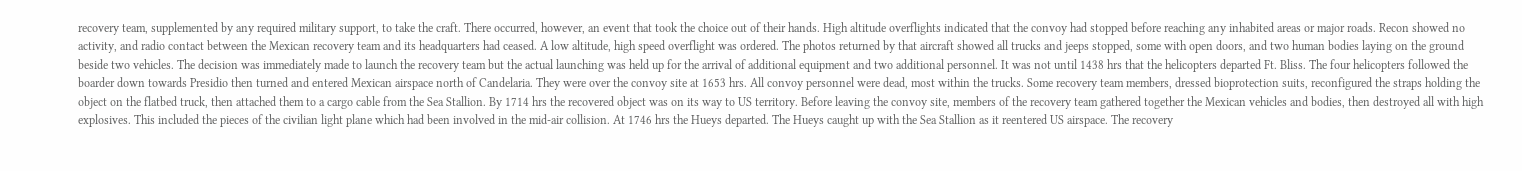recovery team, supplemented by any required military support, to take the craft. There occurred, however, an event that took the choice out of their hands. High altitude overflights indicated that the convoy had stopped before reaching any inhabited areas or major roads. Recon showed no activity, and radio contact between the Mexican recovery team and its headquarters had ceased. A low altitude, high speed overflight was ordered. The photos returned by that aircraft showed all trucks and jeeps stopped, some with open doors, and two human bodies laying on the ground beside two vehicles. The decision was immediately made to launch the recovery team but the actual launching was held up for the arrival of additional equipment and two additional personnel. It was not until 1438 hrs that the helicopters departed Ft. Bliss. The four helicopters followed the boarder down towards Presidio then turned and entered Mexican airspace north of Candelaria. They were over the convoy site at 1653 hrs. All convoy personnel were dead, most within the trucks. Some recovery team members, dressed bioprotection suits, reconfigured the straps holding the object on the flatbed truck, then attached them to a cargo cable from the Sea Stallion. By 1714 hrs the recovered object was on its way to US territory. Before leaving the convoy site, members of the recovery team gathered together the Mexican vehicles and bodies, then destroyed all with high explosives. This included the pieces of the civilian light plane which had been involved in the mid-air collision. At 1746 hrs the Hueys departed. The Hueys caught up with the Sea Stallion as it reentered US airspace. The recovery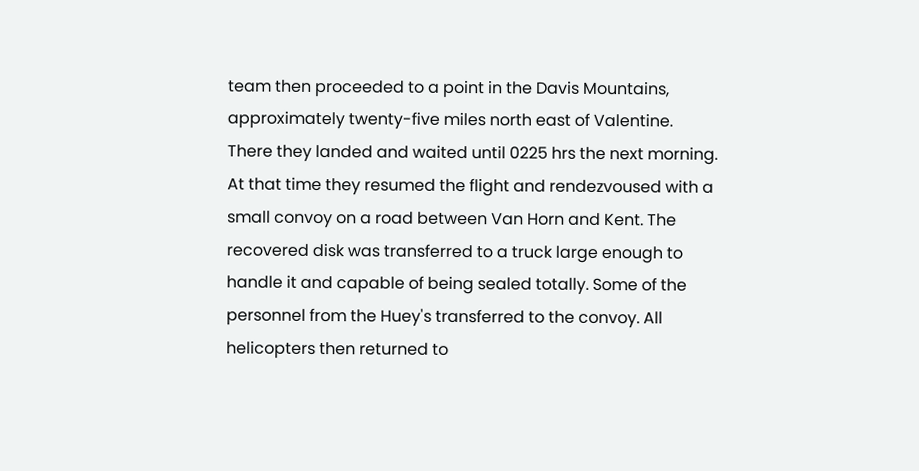team then proceeded to a point in the Davis Mountains, approximately twenty-five miles north east of Valentine. There they landed and waited until 0225 hrs the next morning. At that time they resumed the flight and rendezvoused with a small convoy on a road between Van Horn and Kent. The recovered disk was transferred to a truck large enough to handle it and capable of being sealed totally. Some of the personnel from the Huey's transferred to the convoy. All helicopters then returned to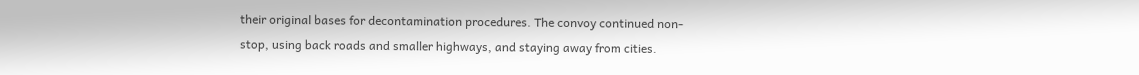their original bases for decontamination procedures. The convoy continued non-stop, using back roads and smaller highways, and staying away from cities.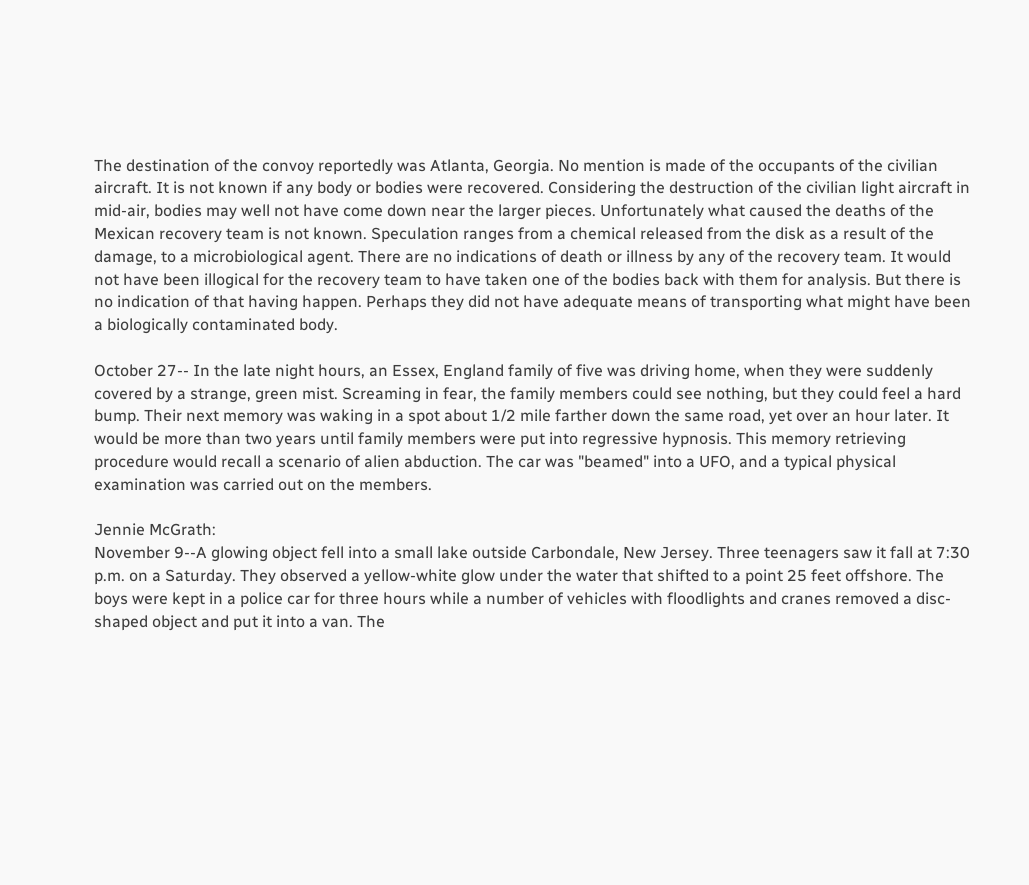The destination of the convoy reportedly was Atlanta, Georgia. No mention is made of the occupants of the civilian aircraft. It is not known if any body or bodies were recovered. Considering the destruction of the civilian light aircraft in mid-air, bodies may well not have come down near the larger pieces. Unfortunately what caused the deaths of the Mexican recovery team is not known. Speculation ranges from a chemical released from the disk as a result of the damage, to a microbiological agent. There are no indications of death or illness by any of the recovery team. It would not have been illogical for the recovery team to have taken one of the bodies back with them for analysis. But there is no indication of that having happen. Perhaps they did not have adequate means of transporting what might have been a biologically contaminated body.

October 27-- In the late night hours, an Essex, England family of five was driving home, when they were suddenly covered by a strange, green mist. Screaming in fear, the family members could see nothing, but they could feel a hard bump. Their next memory was waking in a spot about 1/2 mile farther down the same road, yet over an hour later. It would be more than two years until family members were put into regressive hypnosis. This memory retrieving procedure would recall a scenario of alien abduction. The car was "beamed" into a UFO, and a typical physical examination was carried out on the members.

Jennie McGrath:
November 9--A glowing object fell into a small lake outside Carbondale, New Jersey. Three teenagers saw it fall at 7:30 p.m. on a Saturday. They observed a yellow-white glow under the water that shifted to a point 25 feet offshore. The boys were kept in a police car for three hours while a number of vehicles with floodlights and cranes removed a disc-shaped object and put it into a van. The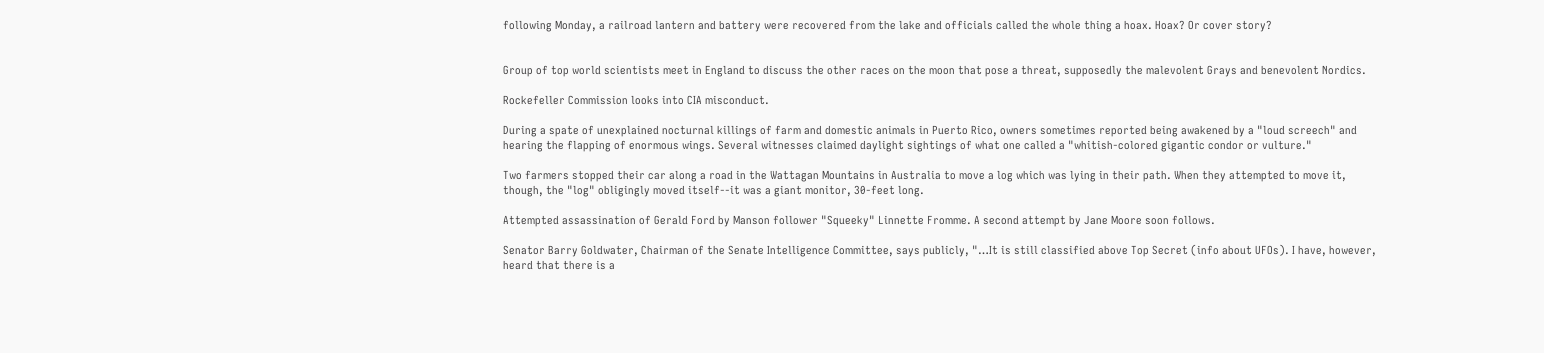following Monday, a railroad lantern and battery were recovered from the lake and officials called the whole thing a hoax. Hoax? Or cover story?


Group of top world scientists meet in England to discuss the other races on the moon that pose a threat, supposedly the malevolent Grays and benevolent Nordics.

Rockefeller Commission looks into CIA misconduct.

During a spate of unexplained nocturnal killings of farm and domestic animals in Puerto Rico, owners sometimes reported being awakened by a "loud screech" and hearing the flapping of enormous wings. Several witnesses claimed daylight sightings of what one called a "whitish-colored gigantic condor or vulture."

Two farmers stopped their car along a road in the Wattagan Mountains in Australia to move a log which was lying in their path. When they attempted to move it, though, the "log" obligingly moved itself--it was a giant monitor, 30-feet long.

Attempted assassination of Gerald Ford by Manson follower "Squeeky" Linnette Fromme. A second attempt by Jane Moore soon follows.

Senator Barry Goldwater, Chairman of the Senate Intelligence Committee, says publicly, "…It is still classified above Top Secret (info about UFOs). I have, however, heard that there is a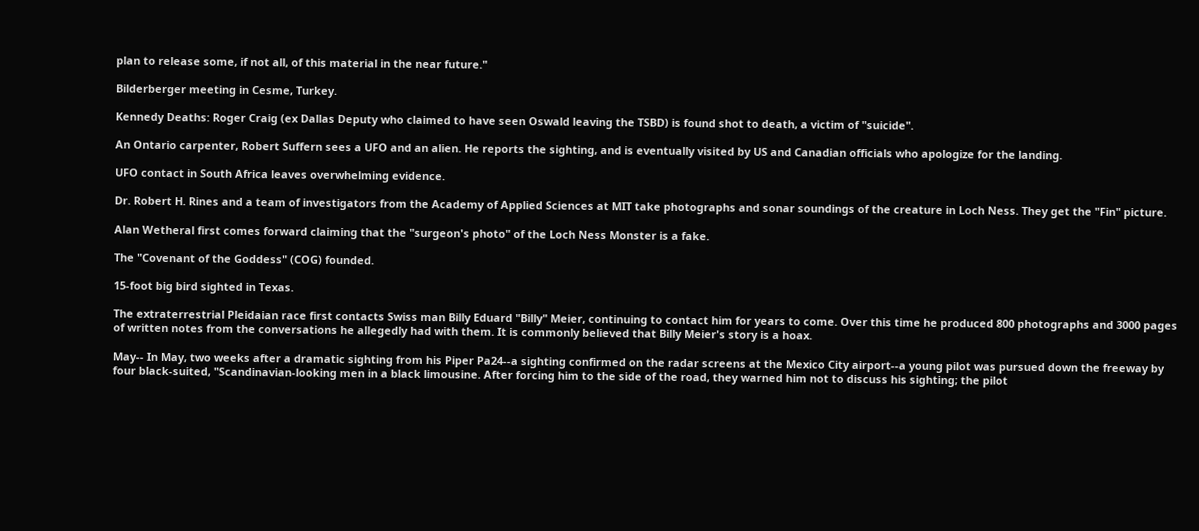plan to release some, if not all, of this material in the near future."

Bilderberger meeting in Cesme, Turkey.

Kennedy Deaths: Roger Craig (ex Dallas Deputy who claimed to have seen Oswald leaving the TSBD) is found shot to death, a victim of "suicide".

An Ontario carpenter, Robert Suffern sees a UFO and an alien. He reports the sighting, and is eventually visited by US and Canadian officials who apologize for the landing.

UFO contact in South Africa leaves overwhelming evidence.

Dr. Robert H. Rines and a team of investigators from the Academy of Applied Sciences at MIT take photographs and sonar soundings of the creature in Loch Ness. They get the "Fin" picture.

Alan Wetheral first comes forward claiming that the "surgeon's photo" of the Loch Ness Monster is a fake.

The "Covenant of the Goddess" (COG) founded.

15-foot big bird sighted in Texas.

The extraterrestrial Pleidaian race first contacts Swiss man Billy Eduard "Billy" Meier, continuing to contact him for years to come. Over this time he produced 800 photographs and 3000 pages of written notes from the conversations he allegedly had with them. It is commonly believed that Billy Meier's story is a hoax.

May-- In May, two weeks after a dramatic sighting from his Piper Pa24--a sighting confirmed on the radar screens at the Mexico City airport--a young pilot was pursued down the freeway by four black-suited, "Scandinavian-looking men in a black limousine. After forcing him to the side of the road, they warned him not to discuss his sighting; the pilot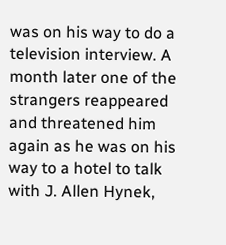was on his way to do a television interview. A month later one of the strangers reappeared and threatened him again as he was on his way to a hotel to talk with J. Allen Hynek,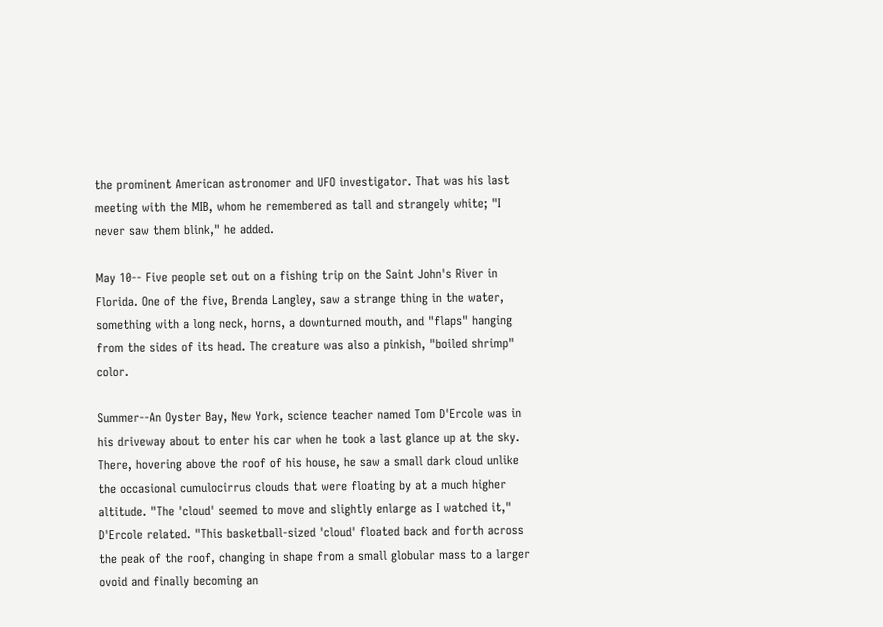the prominent American astronomer and UFO investigator. That was his last meeting with the MIB, whom he remembered as tall and strangely white; "I never saw them blink," he added.

May 10-- Five people set out on a fishing trip on the Saint John's River in Florida. One of the five, Brenda Langley, saw a strange thing in the water, something with a long neck, horns, a downturned mouth, and "flaps" hanging from the sides of its head. The creature was also a pinkish, "boiled shrimp" color.

Summer--An Oyster Bay, New York, science teacher named Tom D'Ercole was in his driveway about to enter his car when he took a last glance up at the sky. There, hovering above the roof of his house, he saw a small dark cloud unlike the occasional cumulocirrus clouds that were floating by at a much higher altitude. "The 'cloud' seemed to move and slightly enlarge as I watched it," D'Ercole related. "This basketball-sized 'cloud' floated back and forth across the peak of the roof, changing in shape from a small globular mass to a larger ovoid and finally becoming an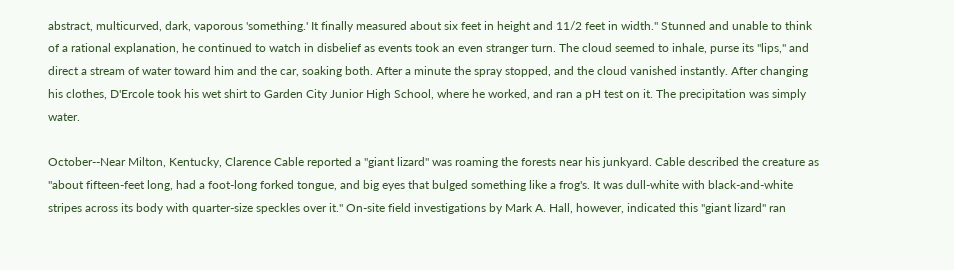abstract, multicurved, dark, vaporous 'something.' It finally measured about six feet in height and 11/2 feet in width." Stunned and unable to think of a rational explanation, he continued to watch in disbelief as events took an even stranger turn. The cloud seemed to inhale, purse its "lips," and direct a stream of water toward him and the car, soaking both. After a minute the spray stopped, and the cloud vanished instantly. After changing his clothes, D'Ercole took his wet shirt to Garden City Junior High School, where he worked, and ran a pH test on it. The precipitation was simply water.

October--Near Milton, Kentucky, Clarence Cable reported a "giant lizard" was roaming the forests near his junkyard. Cable described the creature as "about fifteen-feet long, had a foot-long forked tongue, and big eyes that bulged something like a frog's. It was dull-white with black-and-white stripes across its body with quarter-size speckles over it." On-site field investigations by Mark A. Hall, however, indicated this "giant lizard" ran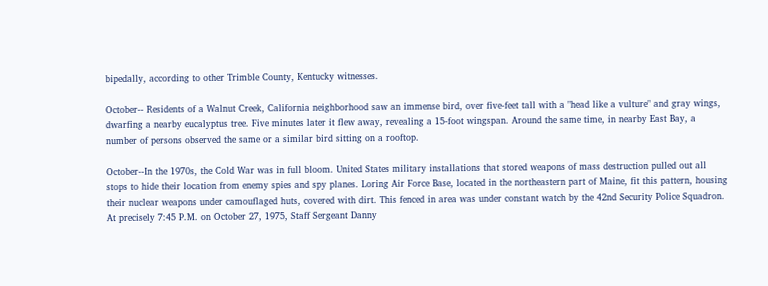bipedally, according to other Trimble County, Kentucky witnesses.

October-- Residents of a Walnut Creek, California neighborhood saw an immense bird, over five-feet tall with a "head like a vulture" and gray wings, dwarfing a nearby eucalyptus tree. Five minutes later it flew away, revealing a 15-foot wingspan. Around the same time, in nearby East Bay, a number of persons observed the same or a similar bird sitting on a rooftop.

October--In the 1970s, the Cold War was in full bloom. United States military installations that stored weapons of mass destruction pulled out all stops to hide their location from enemy spies and spy planes. Loring Air Force Base, located in the northeastern part of Maine, fit this pattern, housing their nuclear weapons under camouflaged huts, covered with dirt. This fenced in area was under constant watch by the 42nd Security Police Squadron. At precisely 7:45 P.M. on October 27, 1975, Staff Sergeant Danny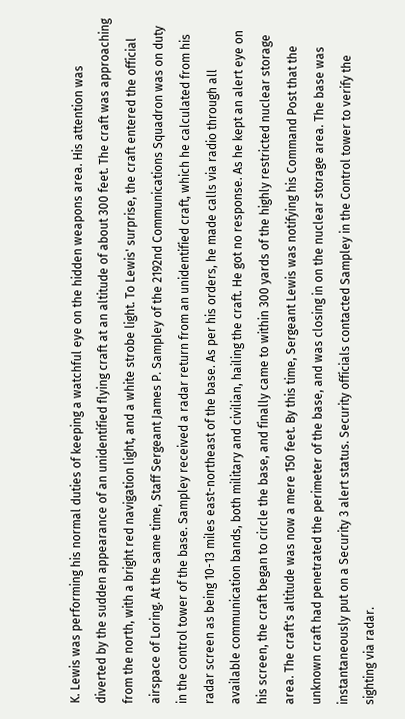K. Lewis was performing his normal duties of keeping a watchful eye on the hidden weapons area. His attention was diverted by the sudden appearance of an unidentified flying craft at an altitude of about 300 feet. The craft was approaching from the north, with a bright red navigation light, and a white strobe light. To Lewis' surprise, the craft entered the official airspace of Loring. At the same time, Staff Sergeant James P. Sampley of the 2192nd Communications Squadron was on duty in the control tower of the base. Sampley received a radar return from an unidentified craft, which he calculated from his radar screen as being 10-13 miles east-northeast of the base. As per his orders, he made calls via radio through all available communication bands, both military and civilian, hailing the craft. He got no response. As he kept an alert eye on his screen, the craft began to circle the base, and finally came to within 300 yards of the highly restricted nuclear storage area. The craft's altitude was now a mere 150 feet. By this time, Sergeant Lewis was notifying his Command Post that the unknown craft had penetrated the perimeter of the base, and was closing in on the nuclear storage area. The base was instantaneously put on a Security 3 alert status. Security officials contacted Sampley in the Control tower to verify the sighting via radar.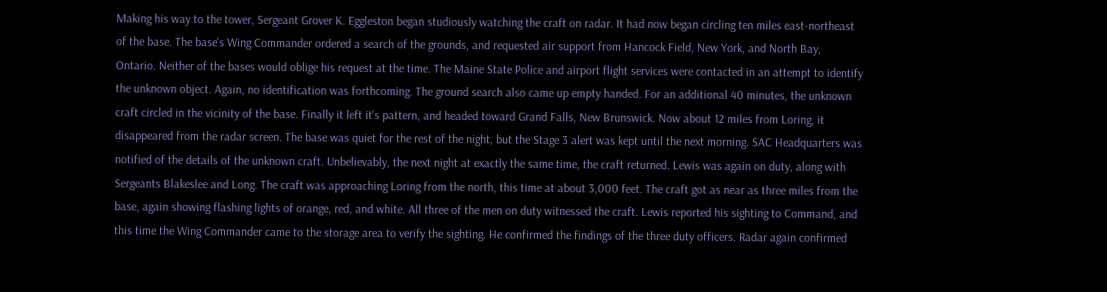Making his way to the tower, Sergeant Grover K. Eggleston began studiously watching the craft on radar. It had now began circling ten miles east-northeast of the base. The base's Wing Commander ordered a search of the grounds, and requested air support from Hancock Field, New York, and North Bay, Ontario. Neither of the bases would oblige his request at the time. The Maine State Police and airport flight services were contacted in an attempt to identify the unknown object. Again, no identification was forthcoming. The ground search also came up empty handed. For an additional 40 minutes, the unknown craft circled in the vicinity of the base. Finally it left it's pattern, and headed toward Grand Falls, New Brunswick. Now about 12 miles from Loring, it disappeared from the radar screen. The base was quiet for the rest of the night, but the Stage 3 alert was kept until the next morning. SAC Headquarters was notified of the details of the unknown craft. Unbelievably, the next night at exactly the same time, the craft returned. Lewis was again on duty, along with Sergeants Blakeslee and Long. The craft was approaching Loring from the north, this time at about 3,000 feet. The craft got as near as three miles from the base, again showing flashing lights of orange, red, and white. All three of the men on duty witnessed the craft. Lewis reported his sighting to Command, and this time the Wing Commander came to the storage area to verify the sighting. He confirmed the findings of the three duty officers. Radar again confirmed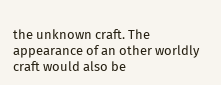the unknown craft. The appearance of an other worldly craft would also be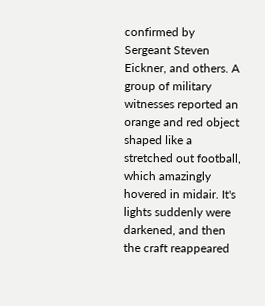confirmed by Sergeant Steven Eickner, and others. A group of military witnesses reported an orange and red object shaped like a stretched out football, which amazingly hovered in midair. It's lights suddenly were darkened, and then the craft reappeared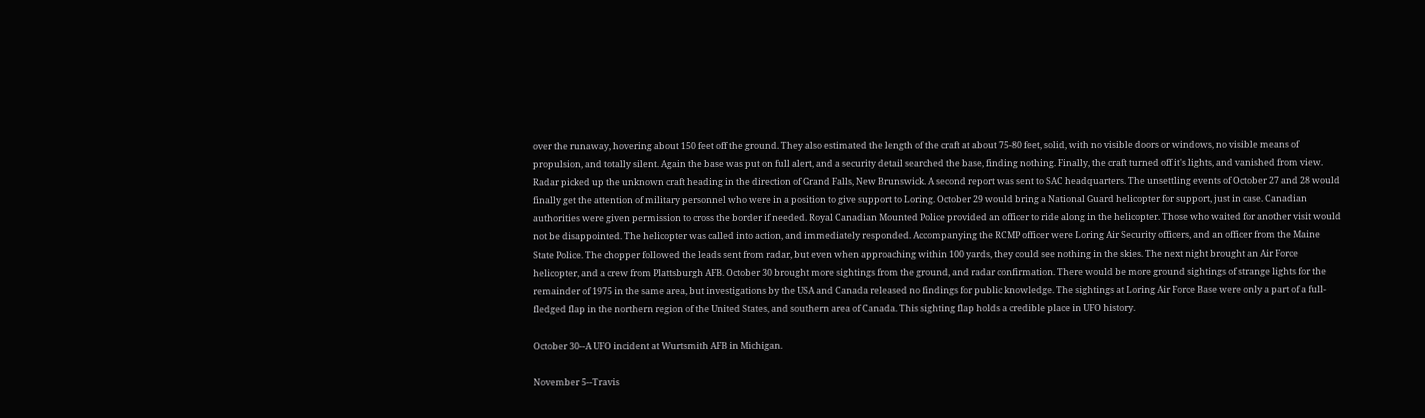over the runaway, hovering about 150 feet off the ground. They also estimated the length of the craft at about 75-80 feet, solid, with no visible doors or windows, no visible means of propulsion, and totally silent. Again the base was put on full alert, and a security detail searched the base, finding nothing. Finally, the craft turned off it's lights, and vanished from view. Radar picked up the unknown craft heading in the direction of Grand Falls, New Brunswick. A second report was sent to SAC headquarters. The unsettling events of October 27 and 28 would finally get the attention of military personnel who were in a position to give support to Loring. October 29 would bring a National Guard helicopter for support, just in case. Canadian authorities were given permission to cross the border if needed. Royal Canadian Mounted Police provided an officer to ride along in the helicopter. Those who waited for another visit would not be disappointed. The helicopter was called into action, and immediately responded. Accompanying the RCMP officer were Loring Air Security officers, and an officer from the Maine State Police. The chopper followed the leads sent from radar, but even when approaching within 100 yards, they could see nothing in the skies. The next night brought an Air Force helicopter, and a crew from Plattsburgh AFB. October 30 brought more sightings from the ground, and radar confirmation. There would be more ground sightings of strange lights for the remainder of 1975 in the same area, but investigations by the USA and Canada released no findings for public knowledge. The sightings at Loring Air Force Base were only a part of a full-fledged flap in the northern region of the United States, and southern area of Canada. This sighting flap holds a credible place in UFO history.

October 30--A UFO incident at Wurtsmith AFB in Michigan.

November 5--Travis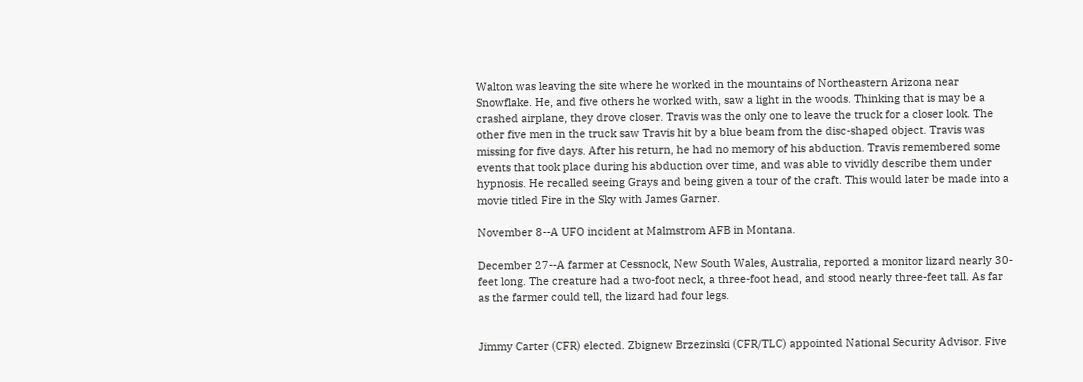Walton was leaving the site where he worked in the mountains of Northeastern Arizona near Snowflake. He, and five others he worked with, saw a light in the woods. Thinking that is may be a crashed airplane, they drove closer. Travis was the only one to leave the truck for a closer look. The other five men in the truck saw Travis hit by a blue beam from the disc-shaped object. Travis was missing for five days. After his return, he had no memory of his abduction. Travis remembered some events that took place during his abduction over time, and was able to vividly describe them under hypnosis. He recalled seeing Grays and being given a tour of the craft. This would later be made into a movie titled Fire in the Sky with James Garner.

November 8--A UFO incident at Malmstrom AFB in Montana.

December 27--A farmer at Cessnock, New South Wales, Australia, reported a monitor lizard nearly 30-feet long. The creature had a two-foot neck, a three-foot head, and stood nearly three-feet tall. As far as the farmer could tell, the lizard had four legs.


Jimmy Carter (CFR) elected. Zbignew Brzezinski (CFR/TLC) appointed National Security Advisor. Five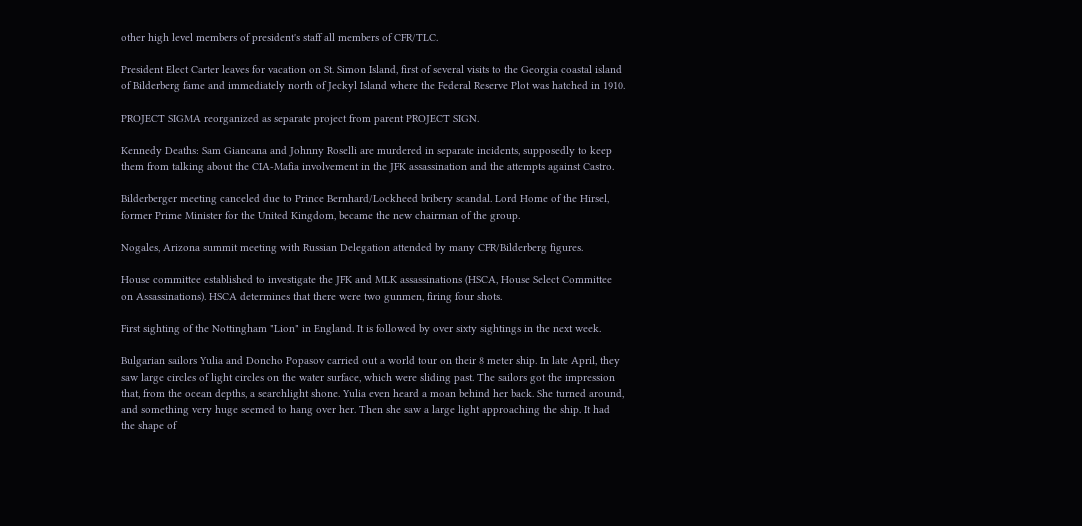other high level members of president's staff all members of CFR/TLC.

President Elect Carter leaves for vacation on St. Simon Island, first of several visits to the Georgia coastal island of Bilderberg fame and immediately north of Jeckyl Island where the Federal Reserve Plot was hatched in 1910.

PROJECT SIGMA reorganized as separate project from parent PROJECT SIGN.

Kennedy Deaths: Sam Giancana and Johnny Roselli are murdered in separate incidents, supposedly to keep them from talking about the CIA-Mafia involvement in the JFK assassination and the attempts against Castro.

Bilderberger meeting canceled due to Prince Bernhard/Lockheed bribery scandal. Lord Home of the Hirsel, former Prime Minister for the United Kingdom, became the new chairman of the group.

Nogales, Arizona summit meeting with Russian Delegation attended by many CFR/Bilderberg figures.

House committee established to investigate the JFK and MLK assassinations (HSCA, House Select Committee on Assassinations). HSCA determines that there were two gunmen, firing four shots.

First sighting of the Nottingham "Lion" in England. It is followed by over sixty sightings in the next week.

Bulgarian sailors Yulia and Doncho Popasov carried out a world tour on their 8 meter ship. In late April, they saw large circles of light circles on the water surface, which were sliding past. The sailors got the impression that, from the ocean depths, a searchlight shone. Yulia even heard a moan behind her back. She turned around, and something very huge seemed to hang over her. Then she saw a large light approaching the ship. It had the shape of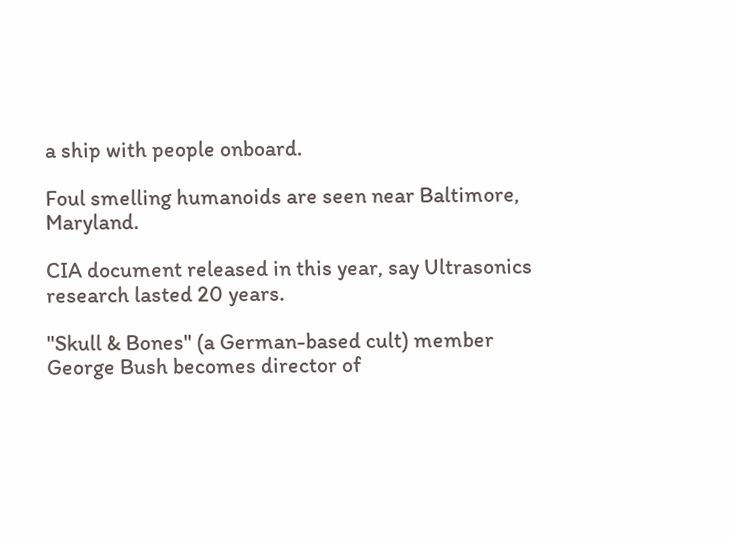a ship with people onboard.

Foul smelling humanoids are seen near Baltimore, Maryland.

CIA document released in this year, say Ultrasonics research lasted 20 years.

"Skull & Bones" (a German-based cult) member George Bush becomes director of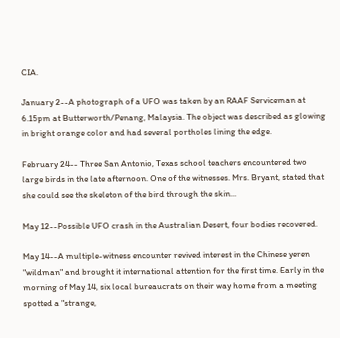CIA.

January 2--A photograph of a UFO was taken by an RAAF Serviceman at 6.15pm at Butterworth/Penang, Malaysia. The object was described as glowing in bright orange color and had several portholes lining the edge.

February 24-- Three San Antonio, Texas school teachers encountered two large birds in the late afternoon. One of the witnesses. Mrs. Bryant, stated that she could see the skeleton of the bird through the skin...

May 12--Possible UFO crash in the Australian Desert, four bodies recovered.

May 14--A multiple-witness encounter revived interest in the Chinese yeren "wildman" and brought it international attention for the first time. Early in the morning of May 14, six local bureaucrats on their way home from a meeting spotted a "strange,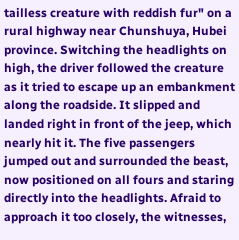tailless creature with reddish fur" on a rural highway near Chunshuya, Hubei province. Switching the headlights on high, the driver followed the creature as it tried to escape up an embankment along the roadside. It slipped and landed right in front of the jeep, which nearly hit it. The five passengers jumped out and surrounded the beast, now positioned on all fours and staring directly into the headlights. Afraid to approach it too closely, the witnesses,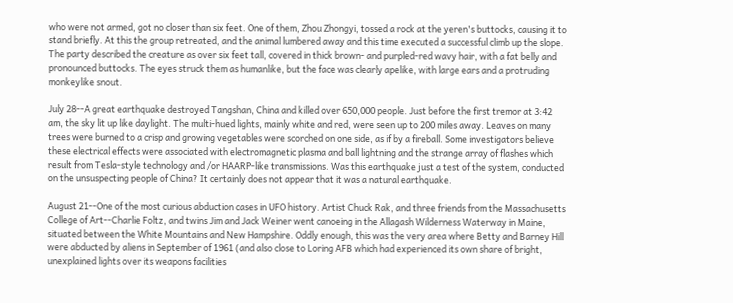who were not armed, got no closer than six feet. One of them, Zhou Zhongyi, tossed a rock at the yeren's buttocks, causing it to stand briefly. At this the group retreated, and the animal lumbered away and this time executed a successful climb up the slope. The party described the creature as over six feet tall, covered in thick brown- and purpled-red wavy hair, with a fat belly and pronounced buttocks. The eyes struck them as humanlike, but the face was clearly apelike, with large ears and a protruding monkeylike snout.

July 28--A great earthquake destroyed Tangshan, China and killed over 650,000 people. Just before the first tremor at 3:42 am, the sky lit up like daylight. The multi-hued lights, mainly white and red, were seen up to 200 miles away. Leaves on many trees were burned to a crisp and growing vegetables were scorched on one side, as if by a fireball. Some investigators believe these electrical effects were associated with electromagnetic plasma and ball lightning and the strange array of flashes which result from Tesla-style technology and /or HAARP-like transmissions. Was this earthquake just a test of the system, conducted on the unsuspecting people of China? It certainly does not appear that it was a natural earthquake.

August 21--One of the most curious abduction cases in UFO history. Artist Chuck Rak, and three friends from the Massachusetts College of Art--Charlie Foltz, and twins Jim and Jack Weiner went canoeing in the Allagash Wilderness Waterway in Maine, situated between the White Mountains and New Hampshire. Oddly enough, this was the very area where Betty and Barney Hill were abducted by aliens in September of 1961 (and also close to Loring AFB which had experienced its own share of bright, unexplained lights over its weapons facilities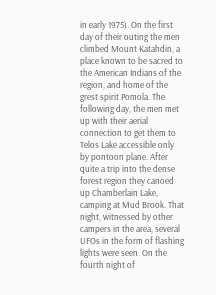in early 1975). On the first day of their outing the men climbed Mount Katahdin, a place known to be sacred to the American Indians of the region, and home of the grest spirit Pomola. The following day, the men met up with their aerial connection to get them to Telos Lake accessible only by pontoon plane. After quite a trip into the dense forest region they canoed up Chamberlain Lake, camping at Mud Brook. That night, witnessed by other campers in the area, several UFOs in the form of flashing lights were seen. On the fourth night of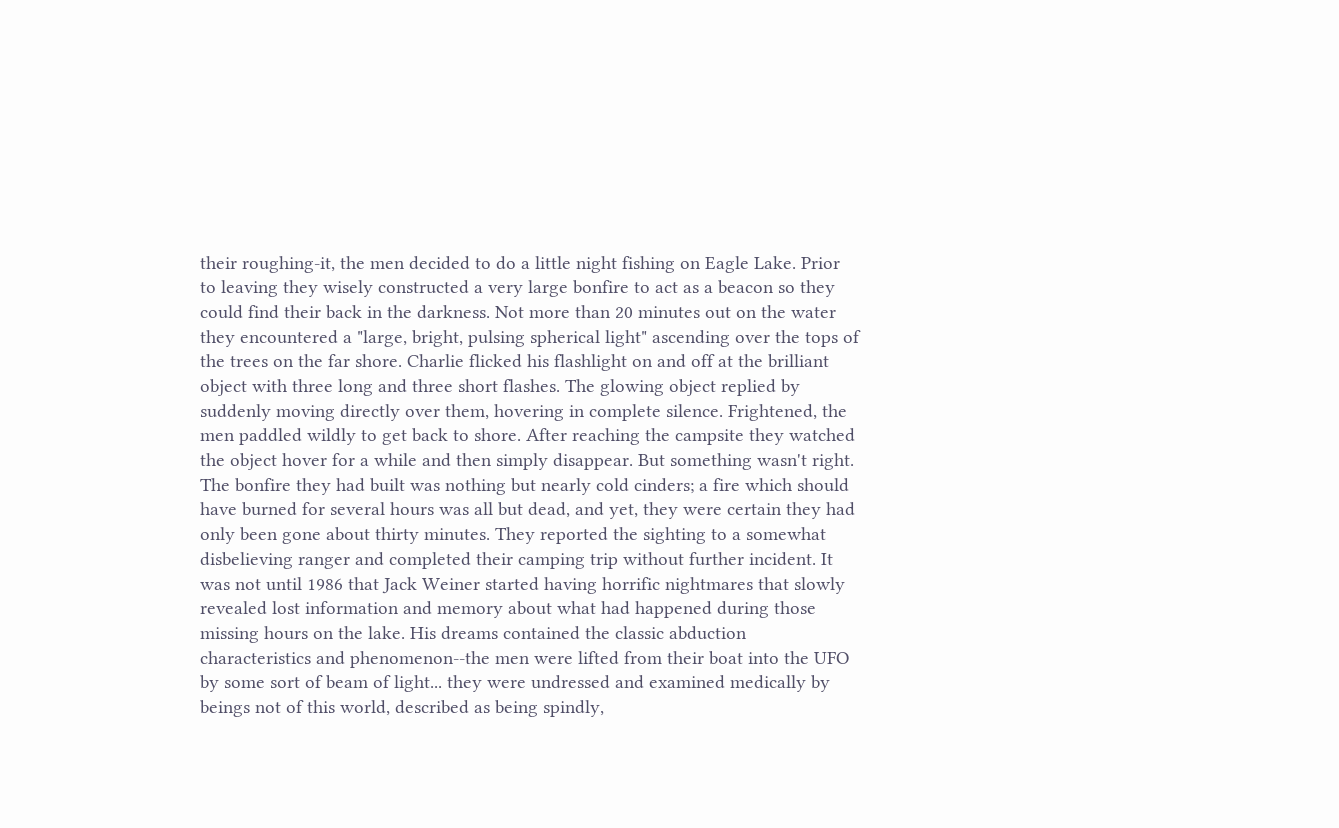their roughing-it, the men decided to do a little night fishing on Eagle Lake. Prior to leaving they wisely constructed a very large bonfire to act as a beacon so they could find their back in the darkness. Not more than 20 minutes out on the water they encountered a "large, bright, pulsing spherical light" ascending over the tops of the trees on the far shore. Charlie flicked his flashlight on and off at the brilliant object with three long and three short flashes. The glowing object replied by suddenly moving directly over them, hovering in complete silence. Frightened, the men paddled wildly to get back to shore. After reaching the campsite they watched the object hover for a while and then simply disappear. But something wasn't right. The bonfire they had built was nothing but nearly cold cinders; a fire which should have burned for several hours was all but dead, and yet, they were certain they had only been gone about thirty minutes. They reported the sighting to a somewhat disbelieving ranger and completed their camping trip without further incident. It was not until 1986 that Jack Weiner started having horrific nightmares that slowly revealed lost information and memory about what had happened during those missing hours on the lake. His dreams contained the classic abduction characteristics and phenomenon--the men were lifted from their boat into the UFO by some sort of beam of light... they were undressed and examined medically by beings not of this world, described as being spindly,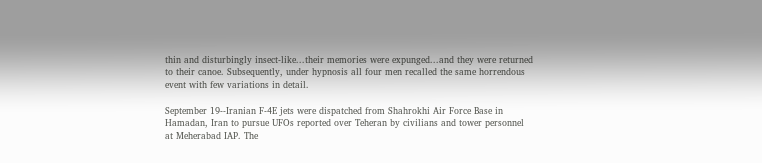thin and disturbingly insect-like...their memories were expunged...and they were returned to their canoe. Subsequently, under hypnosis all four men recalled the same horrendous event with few variations in detail.

September 19--Iranian F-4E jets were dispatched from Shahrokhi Air Force Base in Hamadan, Iran to pursue UFOs reported over Teheran by civilians and tower personnel at Meherabad IAP. The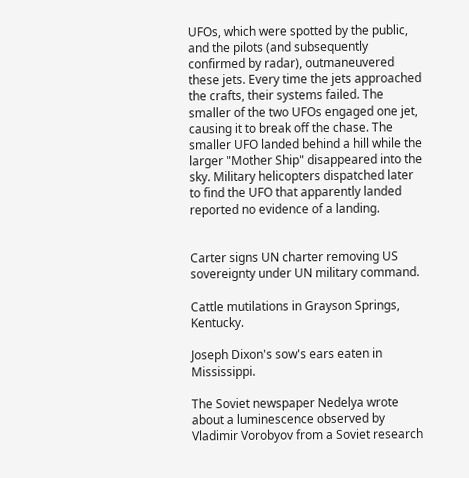UFOs, which were spotted by the public, and the pilots (and subsequently confirmed by radar), outmaneuvered these jets. Every time the jets approached the crafts, their systems failed. The smaller of the two UFOs engaged one jet, causing it to break off the chase. The smaller UFO landed behind a hill while the larger "Mother Ship" disappeared into the sky. Military helicopters dispatched later to find the UFO that apparently landed reported no evidence of a landing.


Carter signs UN charter removing US sovereignty under UN military command.

Cattle mutilations in Grayson Springs, Kentucky.

Joseph Dixon's sow's ears eaten in Mississippi.

The Soviet newspaper Nedelya wrote about a luminescence observed by Vladimir Vorobyov from a Soviet research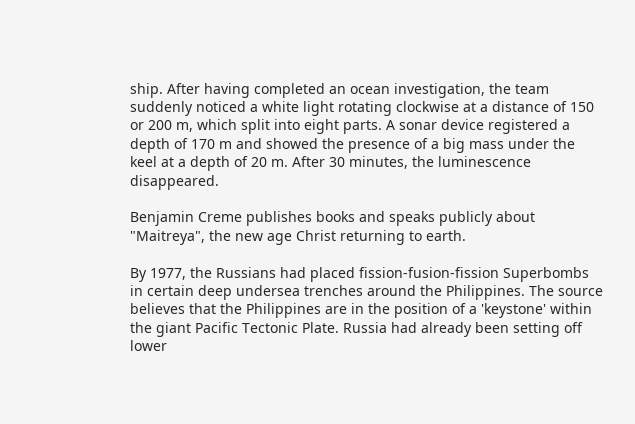ship. After having completed an ocean investigation, the team suddenly noticed a white light rotating clockwise at a distance of 150 or 200 m, which split into eight parts. A sonar device registered a depth of 170 m and showed the presence of a big mass under the keel at a depth of 20 m. After 30 minutes, the luminescence disappeared.

Benjamin Creme publishes books and speaks publicly about "Maitreya", the new age Christ returning to earth.

By 1977, the Russians had placed fission-fusion-fission Superbombs in certain deep undersea trenches around the Philippines. The source believes that the Philippines are in the position of a 'keystone' within the giant Pacific Tectonic Plate. Russia had already been setting off lower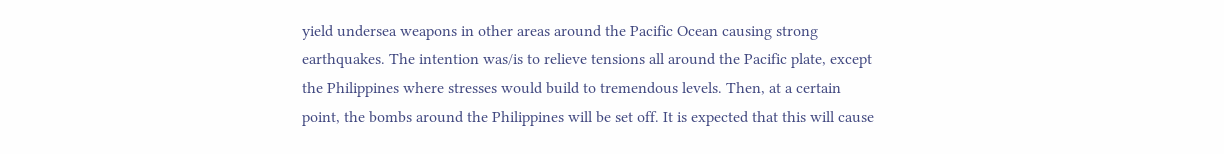yield undersea weapons in other areas around the Pacific Ocean causing strong earthquakes. The intention was/is to relieve tensions all around the Pacific plate, except the Philippines where stresses would build to tremendous levels. Then, at a certain point, the bombs around the Philippines will be set off. It is expected that this will cause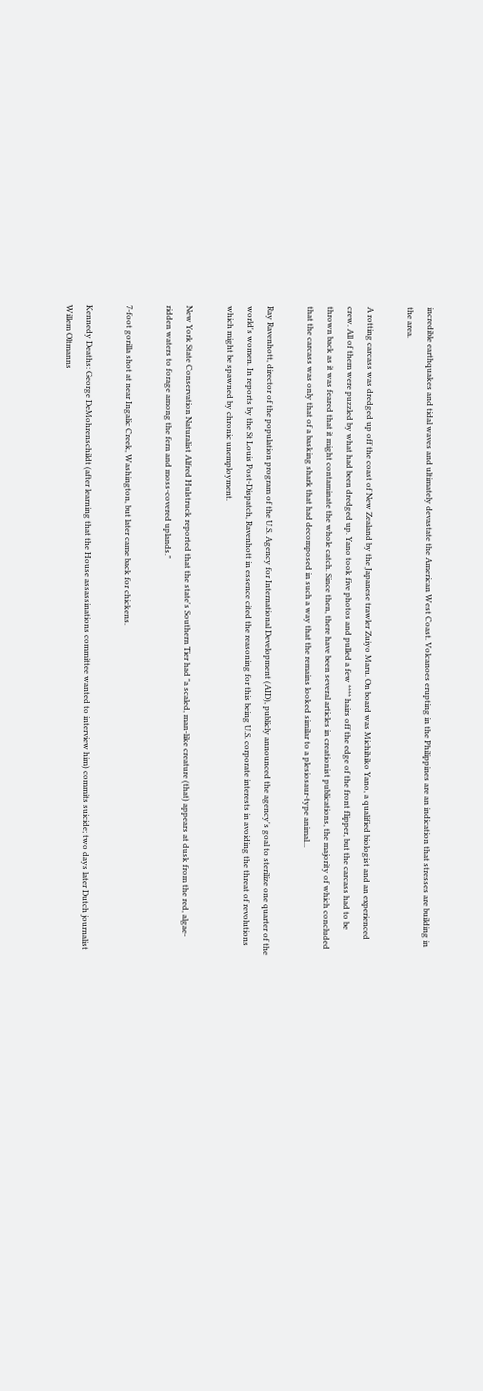incredible earthquakes and tidal waves and ultimately devastate the American West Coast. Volcanoes erupting in the Philippines are an indication that stresses are building in the area.

A rotting carcass was dredged up off the coast of New Zealand by the Japanese trawler Zuiyo Maru. On board was Michihiko Yano, a qualified biologist and an experienced crew. All of them were puzzled by what had been dredged up. Yano took five photos and pulled a few **** hairs off the edge of the front flipper, but the carcass had to be thrown back as it was feared that it might contaminate the whole catch. Since then, there have been several articles in creationist publications, the majority of which concluded that the carcass was only that of a basking shark that had decomposed in such a way that the remains looked similar to a plesiosaur-type animal...

Ray Ravenhott, director of the population program of the U.S. Agency for International Development (AID), publicly announced the agency's goal to sterilize one quarter of the world's women. In reports by the St Louis Post-Dispatch, Ravenhott in essence cited the reasoning for this being U.S. corporate interests in avoiding the threat of revolutions which might be spawned by chronic unemployment.

New York State Conservation Naturalist Alfred Hulstruck reported that the state's Southern Tier had "a scaled, man-like creature (that) appears at dusk from the red, algae-ridden waters to forage among the fern and moss-covered uplands."

7-foot gorilla shot at near Ingalic Creek, Washington, but later came back for chickens.

Kennedy Deaths: George DeMohrenschildt (after learning that the House assassinations committee wanted to interview him) commits suicide; two days later Dutch journalist Willem Oltmanns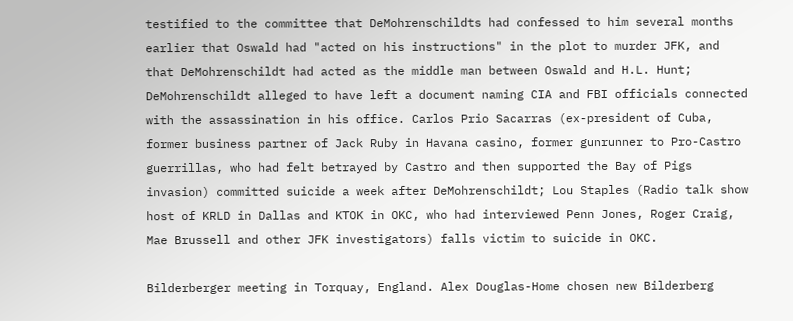testified to the committee that DeMohrenschildts had confessed to him several months earlier that Oswald had "acted on his instructions" in the plot to murder JFK, and that DeMohrenschildt had acted as the middle man between Oswald and H.L. Hunt; DeMohrenschildt alleged to have left a document naming CIA and FBI officials connected with the assassination in his office. Carlos Prio Sacarras (ex-president of Cuba, former business partner of Jack Ruby in Havana casino, former gunrunner to Pro-Castro guerrillas, who had felt betrayed by Castro and then supported the Bay of Pigs invasion) committed suicide a week after DeMohrenschildt; Lou Staples (Radio talk show host of KRLD in Dallas and KTOK in OKC, who had interviewed Penn Jones, Roger Craig, Mae Brussell and other JFK investigators) falls victim to suicide in OKC.

Bilderberger meeting in Torquay, England. Alex Douglas-Home chosen new Bilderberg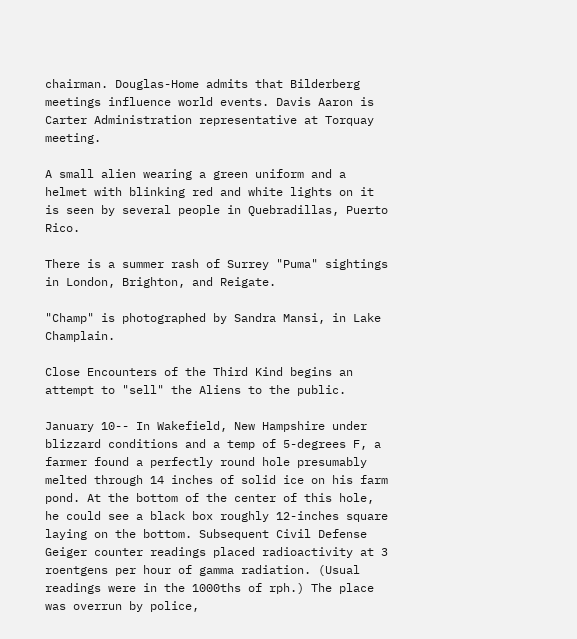chairman. Douglas-Home admits that Bilderberg meetings influence world events. Davis Aaron is Carter Administration representative at Torquay meeting.

A small alien wearing a green uniform and a helmet with blinking red and white lights on it is seen by several people in Quebradillas, Puerto Rico.

There is a summer rash of Surrey "Puma" sightings in London, Brighton, and Reigate.

"Champ" is photographed by Sandra Mansi, in Lake Champlain.

Close Encounters of the Third Kind begins an attempt to "sell" the Aliens to the public.

January 10-- In Wakefield, New Hampshire under blizzard conditions and a temp of 5-degrees F, a farmer found a perfectly round hole presumably melted through 14 inches of solid ice on his farm pond. At the bottom of the center of this hole, he could see a black box roughly 12-inches square laying on the bottom. Subsequent Civil Defense Geiger counter readings placed radioactivity at 3 roentgens per hour of gamma radiation. (Usual readings were in the 1000ths of rph.) The place was overrun by police,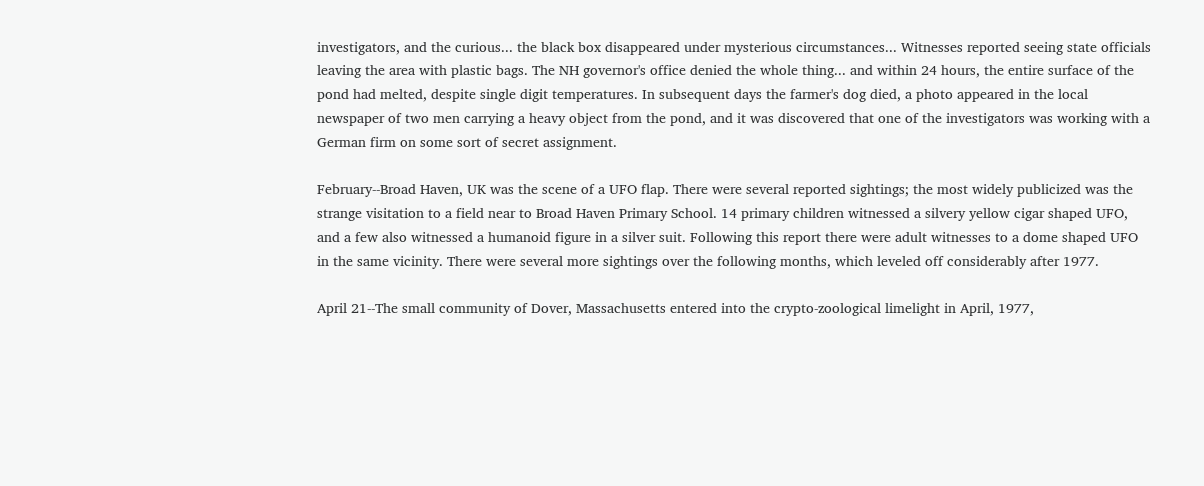investigators, and the curious... the black box disappeared under mysterious circumstances... Witnesses reported seeing state officials leaving the area with plastic bags. The NH governor's office denied the whole thing... and within 24 hours, the entire surface of the pond had melted, despite single digit temperatures. In subsequent days the farmer's dog died, a photo appeared in the local newspaper of two men carrying a heavy object from the pond, and it was discovered that one of the investigators was working with a German firm on some sort of secret assignment.

February--Broad Haven, UK was the scene of a UFO flap. There were several reported sightings; the most widely publicized was the strange visitation to a field near to Broad Haven Primary School. 14 primary children witnessed a silvery yellow cigar shaped UFO, and a few also witnessed a humanoid figure in a silver suit. Following this report there were adult witnesses to a dome shaped UFO in the same vicinity. There were several more sightings over the following months, which leveled off considerably after 1977.

April 21--The small community of Dover, Massachusetts entered into the crypto-zoological limelight in April, 1977,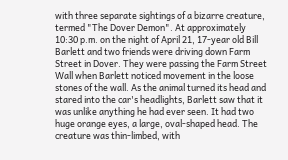with three separate sightings of a bizarre creature, termed "The Dover Demon". At approximately 10:30 p.m. on the night of April 21, 17-year old Bill Barlett and two friends were driving down Farm Street in Dover. They were passing the Farm Street Wall when Barlett noticed movement in the loose stones of the wall. As the animal turned its head and stared into the car's headlights, Barlett saw that it was unlike anything he had ever seen. It had two huge orange eyes, a large, oval-shaped head. The creature was thin-limbed, with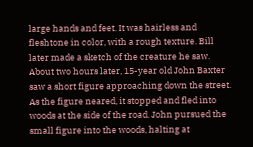large hands and feet. It was hairless and fleshtone in color, with a rough texture. Bill later made a sketch of the creature he saw. About two hours later, 15-year old John Baxter saw a short figure approaching down the street. As the figure neared, it stopped and fled into woods at the side of the road. John pursued the small figure into the woods, halting at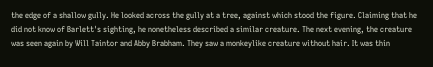the edge of a shallow gully. He looked across the gully at a tree, against which stood the figure. Claiming that he did not know of Barlett's sighting, he nonetheless described a similar creature. The next evening, the creature was seen again by Will Taintor and Abby Brabham. They saw a monkeylike creature without hair. It was thin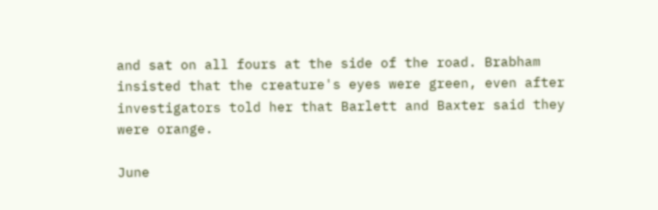and sat on all fours at the side of the road. Brabham insisted that the creature's eyes were green, even after investigators told her that Barlett and Baxter said they were orange.

June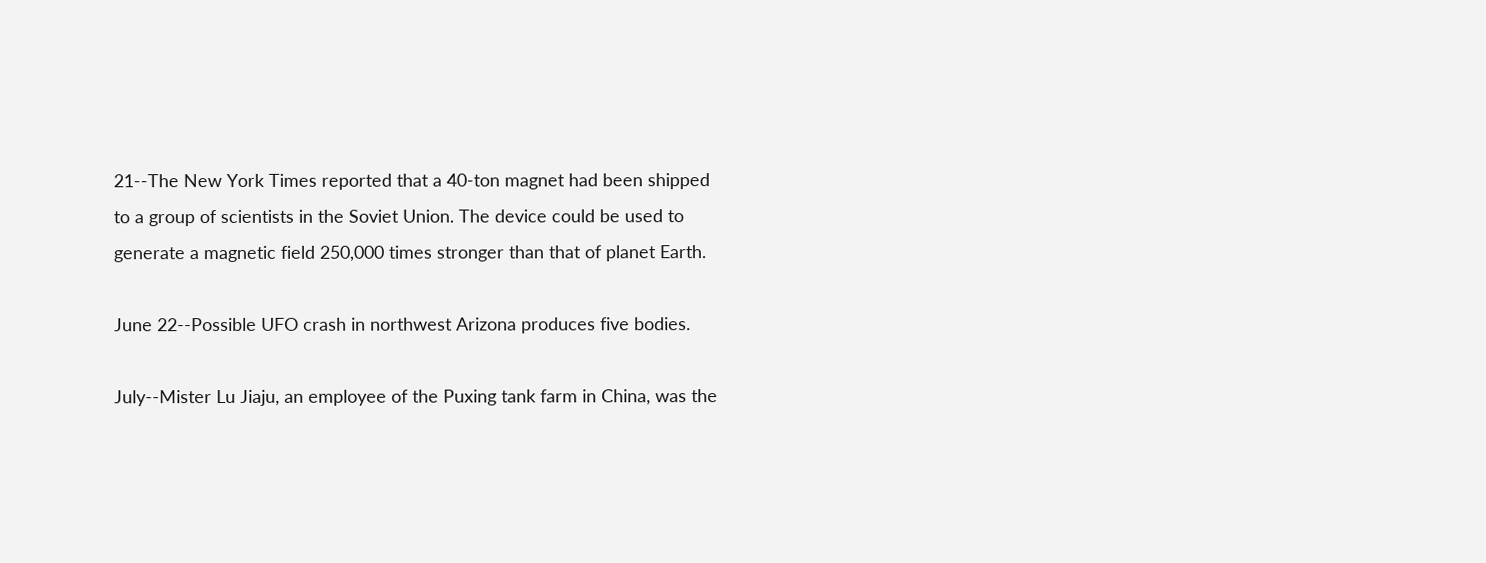21--The New York Times reported that a 40-ton magnet had been shipped to a group of scientists in the Soviet Union. The device could be used to generate a magnetic field 250,000 times stronger than that of planet Earth.

June 22--Possible UFO crash in northwest Arizona produces five bodies.

July--Mister Lu Jiaju, an employee of the Puxing tank farm in China, was the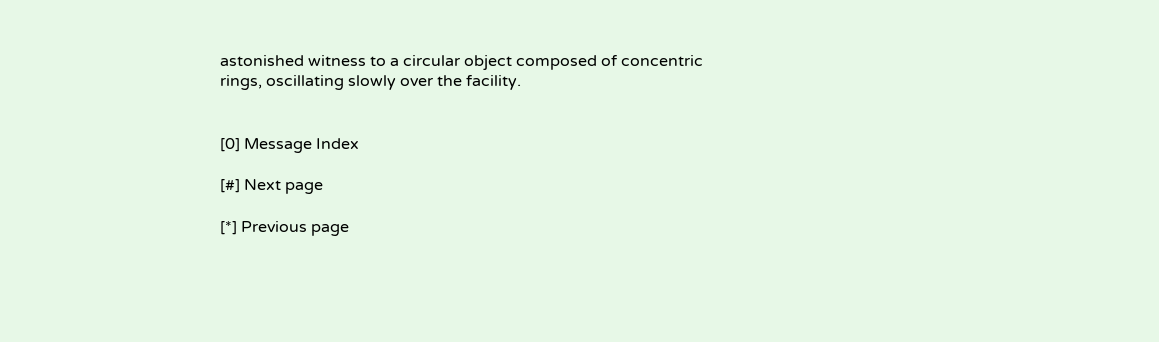astonished witness to a circular object composed of concentric rings, oscillating slowly over the facility.


[0] Message Index

[#] Next page

[*] Previous page